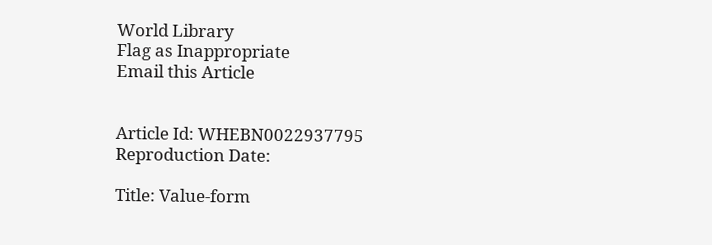World Library
Flag as Inappropriate
Email this Article


Article Id: WHEBN0022937795
Reproduction Date:

Title: Value-form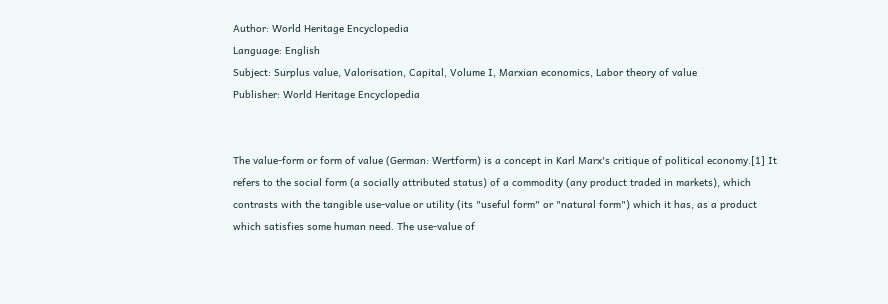Author: World Heritage Encyclopedia
Language: English
Subject: Surplus value, Valorisation, Capital, Volume I, Marxian economics, Labor theory of value
Publisher: World Heritage Encyclopedia


The value-form or form of value (German: Wertform) is a concept in Karl Marx's critique of political economy.[1] It refers to the social form (a socially attributed status) of a commodity (any product traded in markets), which contrasts with the tangible use-value or utility (its "useful form" or "natural form") which it has, as a product which satisfies some human need. The use-value of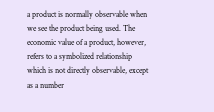a product is normally observable when we see the product being used. The economic value of a product, however, refers to a symbolized relationship which is not directly observable, except as a number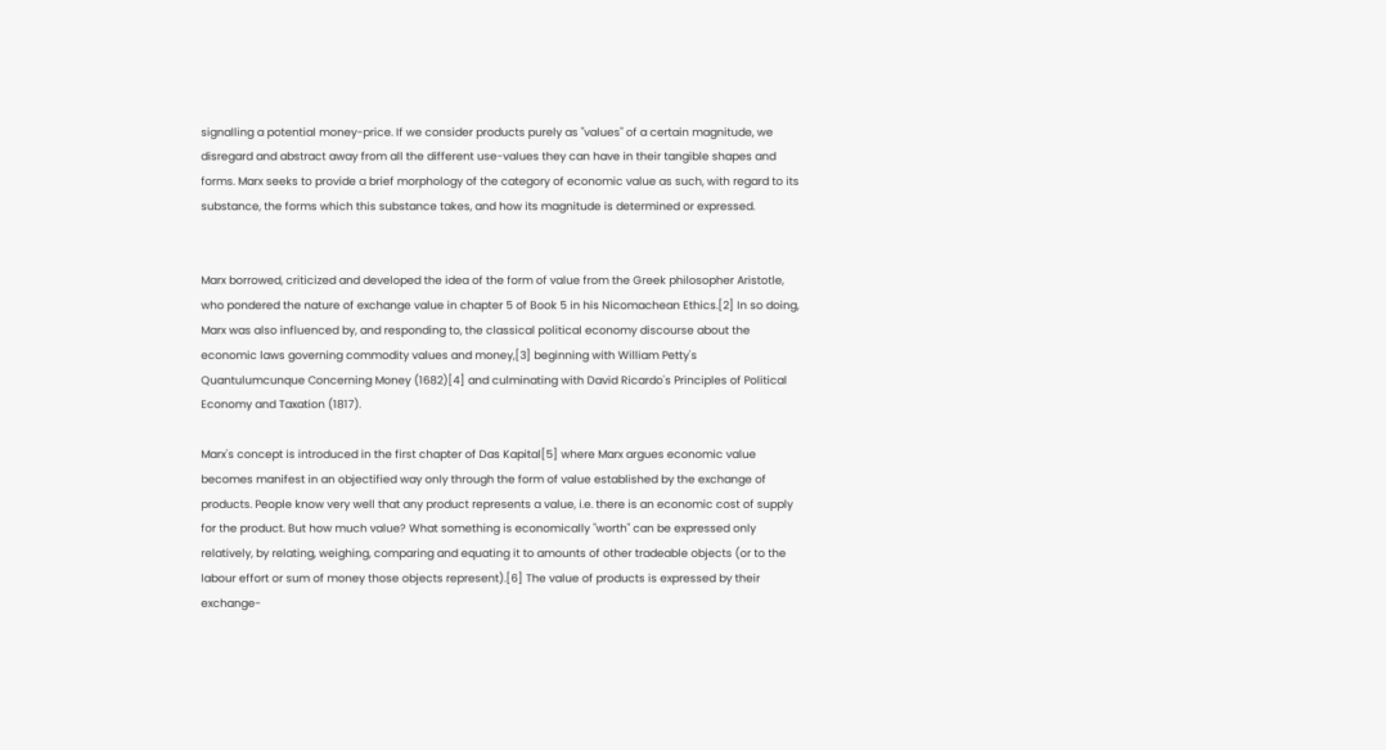signalling a potential money-price. If we consider products purely as "values" of a certain magnitude, we disregard and abstract away from all the different use-values they can have in their tangible shapes and forms. Marx seeks to provide a brief morphology of the category of economic value as such, with regard to its substance, the forms which this substance takes, and how its magnitude is determined or expressed.


Marx borrowed, criticized and developed the idea of the form of value from the Greek philosopher Aristotle, who pondered the nature of exchange value in chapter 5 of Book 5 in his Nicomachean Ethics.[2] In so doing, Marx was also influenced by, and responding to, the classical political economy discourse about the economic laws governing commodity values and money,[3] beginning with William Petty's Quantulumcunque Concerning Money (1682)[4] and culminating with David Ricardo's Principles of Political Economy and Taxation (1817).

Marx's concept is introduced in the first chapter of Das Kapital[5] where Marx argues economic value becomes manifest in an objectified way only through the form of value established by the exchange of products. People know very well that any product represents a value, i.e. there is an economic cost of supply for the product. But how much value? What something is economically "worth" can be expressed only relatively, by relating, weighing, comparing and equating it to amounts of other tradeable objects (or to the labour effort or sum of money those objects represent).[6] The value of products is expressed by their exchange-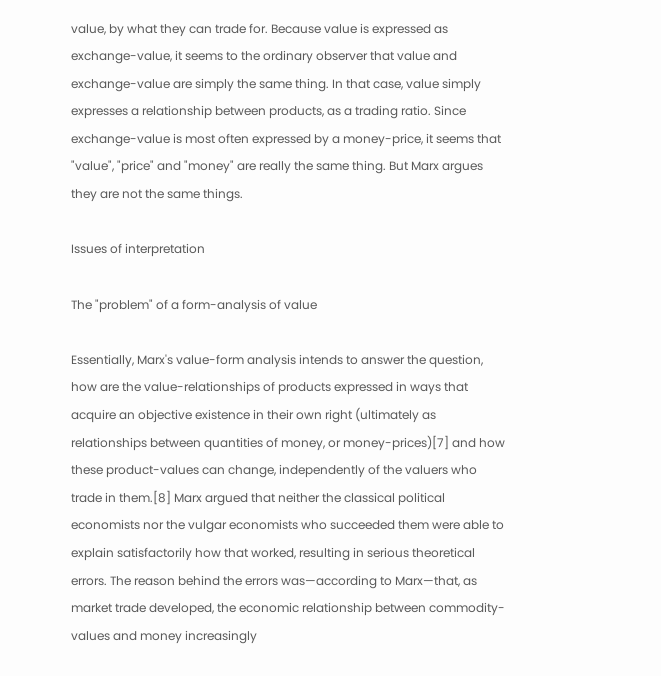value, by what they can trade for. Because value is expressed as exchange-value, it seems to the ordinary observer that value and exchange-value are simply the same thing. In that case, value simply expresses a relationship between products, as a trading ratio. Since exchange-value is most often expressed by a money-price, it seems that "value", "price" and "money" are really the same thing. But Marx argues they are not the same things.

Issues of interpretation

The "problem" of a form-analysis of value

Essentially, Marx's value-form analysis intends to answer the question, how are the value-relationships of products expressed in ways that acquire an objective existence in their own right (ultimately as relationships between quantities of money, or money-prices)[7] and how these product-values can change, independently of the valuers who trade in them.[8] Marx argued that neither the classical political economists nor the vulgar economists who succeeded them were able to explain satisfactorily how that worked, resulting in serious theoretical errors. The reason behind the errors was—according to Marx—that, as market trade developed, the economic relationship between commodity-values and money increasingly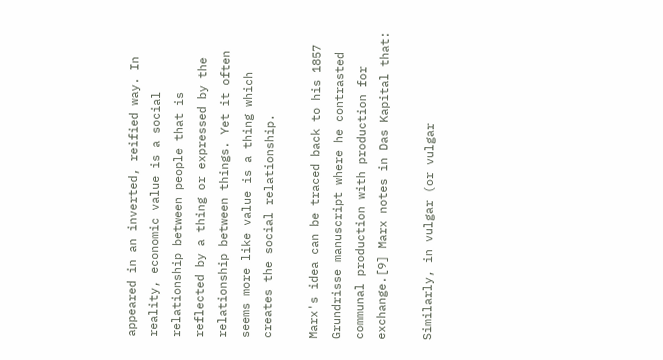appeared in an inverted, reified way. In reality, economic value is a social relationship between people that is reflected by a thing or expressed by the relationship between things. Yet it often seems more like value is a thing which creates the social relationship.

Marx's idea can be traced back to his 1857 Grundrisse manuscript where he contrasted communal production with production for exchange.[9] Marx notes in Das Kapital that:

Similarly, in vulgar (or vulgar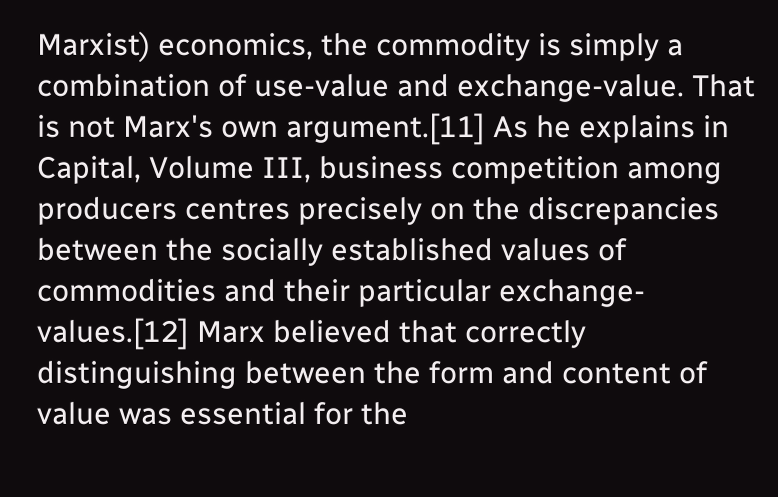Marxist) economics, the commodity is simply a combination of use-value and exchange-value. That is not Marx's own argument.[11] As he explains in Capital, Volume III, business competition among producers centres precisely on the discrepancies between the socially established values of commodities and their particular exchange-values.[12] Marx believed that correctly distinguishing between the form and content of value was essential for the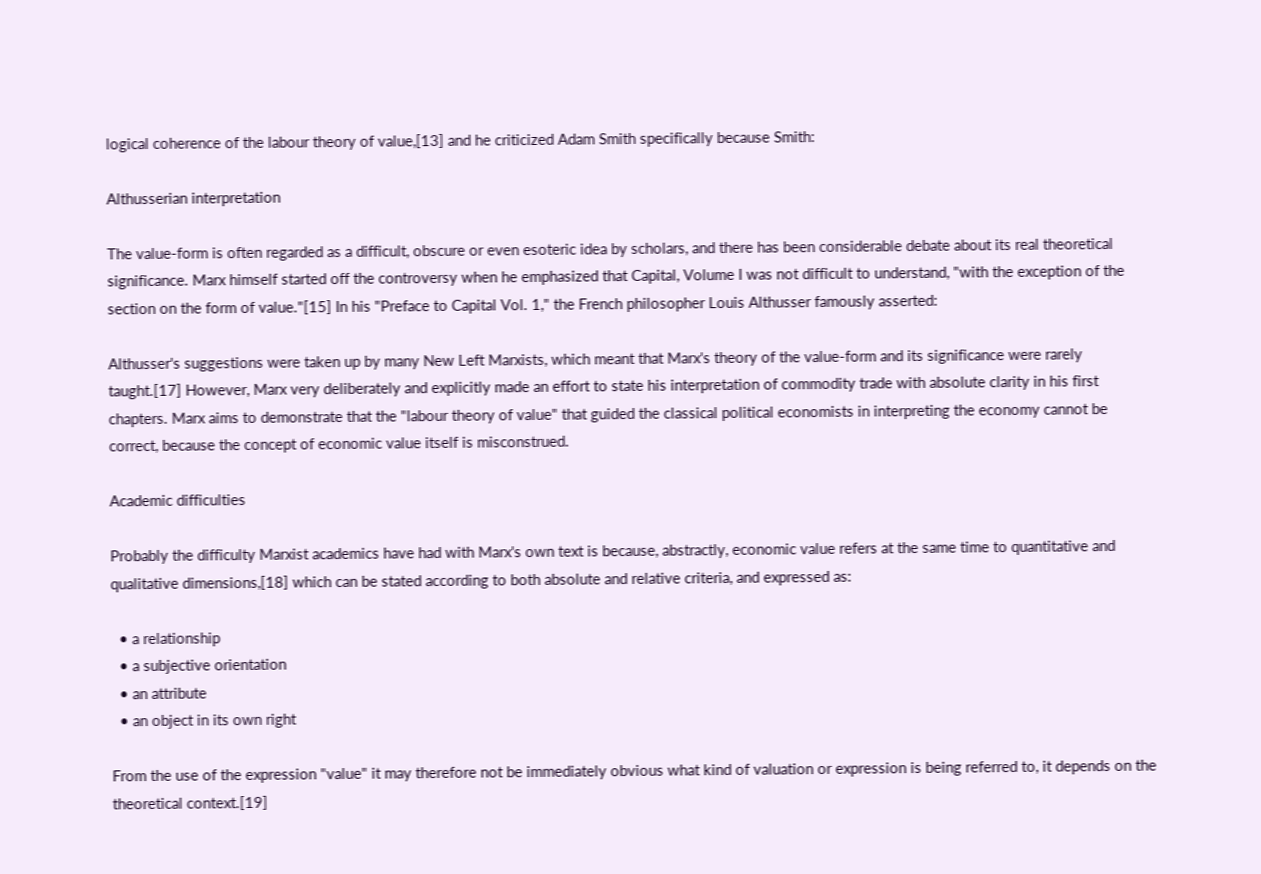logical coherence of the labour theory of value,[13] and he criticized Adam Smith specifically because Smith:

Althusserian interpretation

The value-form is often regarded as a difficult, obscure or even esoteric idea by scholars, and there has been considerable debate about its real theoretical significance. Marx himself started off the controversy when he emphasized that Capital, Volume I was not difficult to understand, "with the exception of the section on the form of value."[15] In his "Preface to Capital Vol. 1," the French philosopher Louis Althusser famously asserted:

Althusser's suggestions were taken up by many New Left Marxists, which meant that Marx's theory of the value-form and its significance were rarely taught.[17] However, Marx very deliberately and explicitly made an effort to state his interpretation of commodity trade with absolute clarity in his first chapters. Marx aims to demonstrate that the "labour theory of value" that guided the classical political economists in interpreting the economy cannot be correct, because the concept of economic value itself is misconstrued.

Academic difficulties

Probably the difficulty Marxist academics have had with Marx's own text is because, abstractly, economic value refers at the same time to quantitative and qualitative dimensions,[18] which can be stated according to both absolute and relative criteria, and expressed as:

  • a relationship
  • a subjective orientation
  • an attribute
  • an object in its own right

From the use of the expression "value" it may therefore not be immediately obvious what kind of valuation or expression is being referred to, it depends on the theoretical context.[19]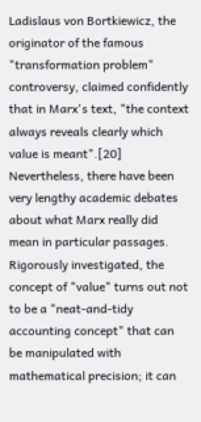Ladislaus von Bortkiewicz, the originator of the famous "transformation problem" controversy, claimed confidently that in Marx's text, "the context always reveals clearly which value is meant".[20] Nevertheless, there have been very lengthy academic debates about what Marx really did mean in particular passages. Rigorously investigated, the concept of "value" turns out not to be a "neat-and-tidy accounting concept" that can be manipulated with mathematical precision; it can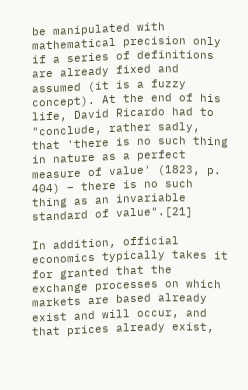be manipulated with mathematical precision only if a series of definitions are already fixed and assumed (it is a fuzzy concept). At the end of his life, David Ricardo had to "conclude, rather sadly, that 'there is no such thing in nature as a perfect measure of value' (1823, p. 404) – there is no such thing as an invariable standard of value".[21]

In addition, official economics typically takes it for granted that the exchange processes on which markets are based already exist and will occur, and that prices already exist,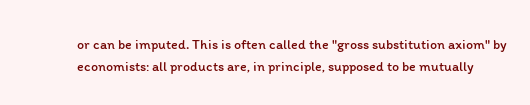or can be imputed. This is often called the "gross substitution axiom" by economists: all products are, in principle, supposed to be mutually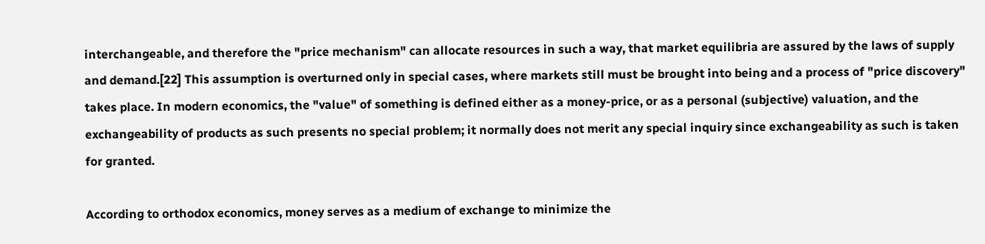interchangeable, and therefore the "price mechanism" can allocate resources in such a way, that market equilibria are assured by the laws of supply and demand.[22] This assumption is overturned only in special cases, where markets still must be brought into being and a process of "price discovery" takes place. In modern economics, the "value" of something is defined either as a money-price, or as a personal (subjective) valuation, and the exchangeability of products as such presents no special problem; it normally does not merit any special inquiry since exchangeability as such is taken for granted.

According to orthodox economics, money serves as a medium of exchange to minimize the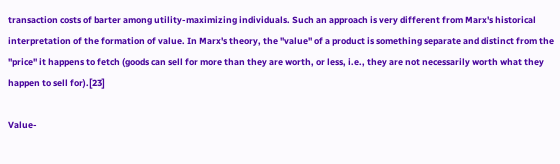transaction costs of barter among utility-maximizing individuals. Such an approach is very different from Marx's historical interpretation of the formation of value. In Marx's theory, the "value" of a product is something separate and distinct from the "price" it happens to fetch (goods can sell for more than they are worth, or less, i.e., they are not necessarily worth what they happen to sell for).[23]

Value-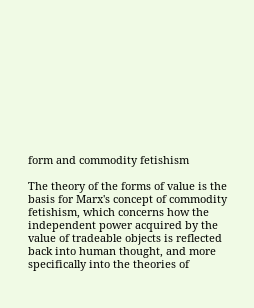form and commodity fetishism

The theory of the forms of value is the basis for Marx's concept of commodity fetishism, which concerns how the independent power acquired by the value of tradeable objects is reflected back into human thought, and more specifically into the theories of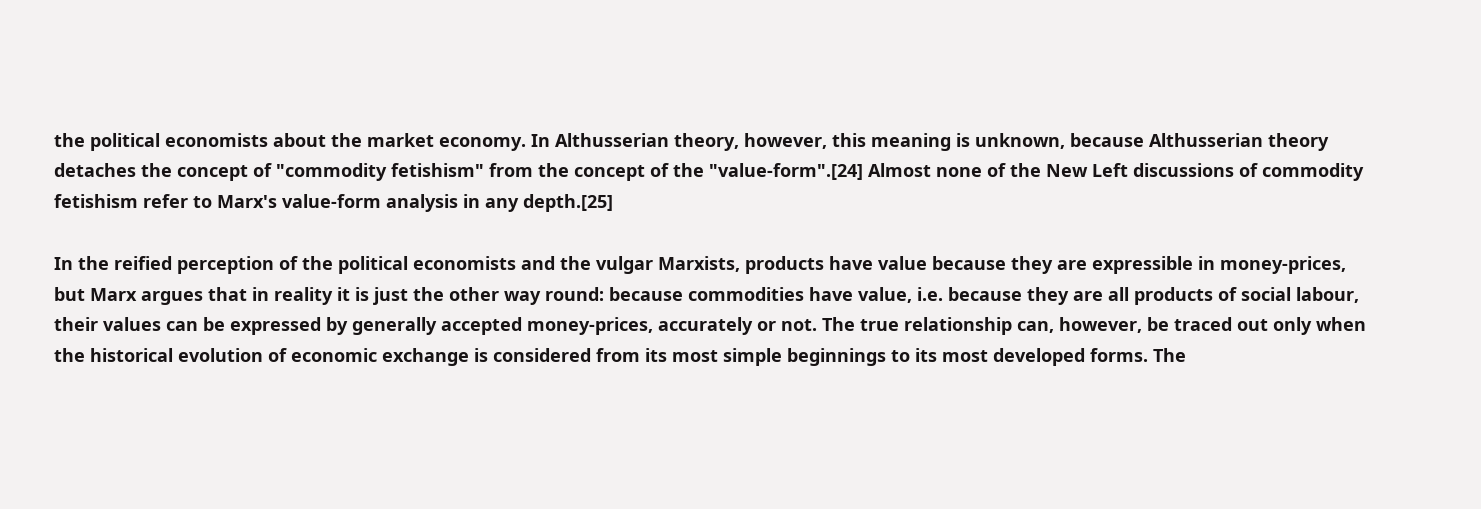the political economists about the market economy. In Althusserian theory, however, this meaning is unknown, because Althusserian theory detaches the concept of "commodity fetishism" from the concept of the "value-form".[24] Almost none of the New Left discussions of commodity fetishism refer to Marx's value-form analysis in any depth.[25]

In the reified perception of the political economists and the vulgar Marxists, products have value because they are expressible in money-prices, but Marx argues that in reality it is just the other way round: because commodities have value, i.e. because they are all products of social labour, their values can be expressed by generally accepted money-prices, accurately or not. The true relationship can, however, be traced out only when the historical evolution of economic exchange is considered from its most simple beginnings to its most developed forms. The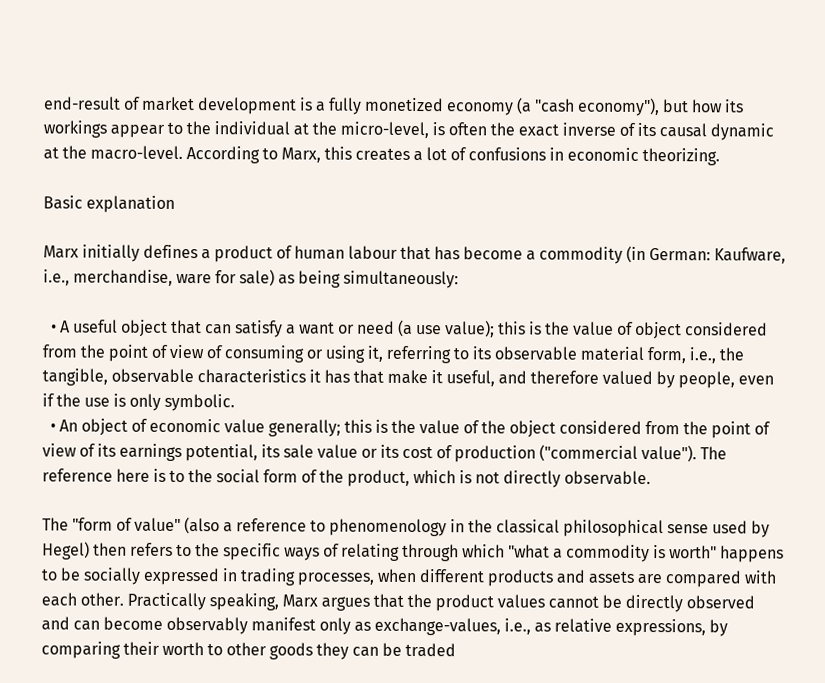end-result of market development is a fully monetized economy (a "cash economy"), but how its workings appear to the individual at the micro-level, is often the exact inverse of its causal dynamic at the macro-level. According to Marx, this creates a lot of confusions in economic theorizing.

Basic explanation

Marx initially defines a product of human labour that has become a commodity (in German: Kaufware, i.e., merchandise, ware for sale) as being simultaneously:

  • A useful object that can satisfy a want or need (a use value); this is the value of object considered from the point of view of consuming or using it, referring to its observable material form, i.e., the tangible, observable characteristics it has that make it useful, and therefore valued by people, even if the use is only symbolic.
  • An object of economic value generally; this is the value of the object considered from the point of view of its earnings potential, its sale value or its cost of production ("commercial value"). The reference here is to the social form of the product, which is not directly observable.

The "form of value" (also a reference to phenomenology in the classical philosophical sense used by Hegel) then refers to the specific ways of relating through which "what a commodity is worth" happens to be socially expressed in trading processes, when different products and assets are compared with each other. Practically speaking, Marx argues that the product values cannot be directly observed and can become observably manifest only as exchange-values, i.e., as relative expressions, by comparing their worth to other goods they can be traded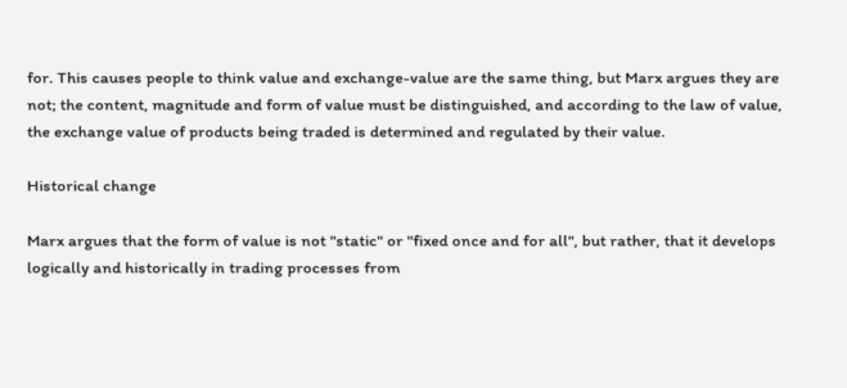for. This causes people to think value and exchange-value are the same thing, but Marx argues they are not; the content, magnitude and form of value must be distinguished, and according to the law of value, the exchange value of products being traded is determined and regulated by their value.

Historical change

Marx argues that the form of value is not "static" or "fixed once and for all", but rather, that it develops logically and historically in trading processes from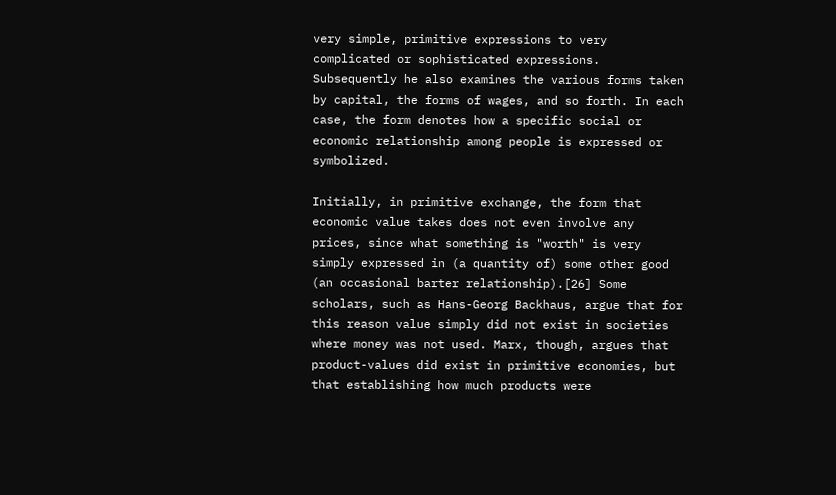very simple, primitive expressions to very complicated or sophisticated expressions. Subsequently he also examines the various forms taken by capital, the forms of wages, and so forth. In each case, the form denotes how a specific social or economic relationship among people is expressed or symbolized.

Initially, in primitive exchange, the form that economic value takes does not even involve any prices, since what something is "worth" is very simply expressed in (a quantity of) some other good (an occasional barter relationship).[26] Some scholars, such as Hans-Georg Backhaus, argue that for this reason value simply did not exist in societies where money was not used. Marx, though, argues that product-values did exist in primitive economies, but that establishing how much products were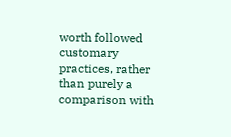worth followed customary practices, rather than purely a comparison with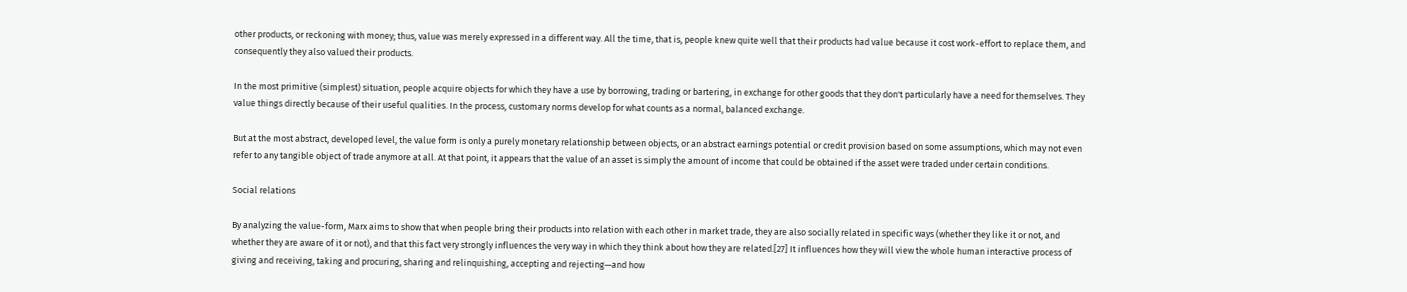other products, or reckoning with money; thus, value was merely expressed in a different way. All the time, that is, people knew quite well that their products had value because it cost work-effort to replace them, and consequently they also valued their products.

In the most primitive (simplest) situation, people acquire objects for which they have a use by borrowing, trading or bartering, in exchange for other goods that they don't particularly have a need for themselves. They value things directly because of their useful qualities. In the process, customary norms develop for what counts as a normal, balanced exchange.

But at the most abstract, developed level, the value form is only a purely monetary relationship between objects, or an abstract earnings potential or credit provision based on some assumptions, which may not even refer to any tangible object of trade anymore at all. At that point, it appears that the value of an asset is simply the amount of income that could be obtained if the asset were traded under certain conditions.

Social relations

By analyzing the value-form, Marx aims to show that when people bring their products into relation with each other in market trade, they are also socially related in specific ways (whether they like it or not, and whether they are aware of it or not), and that this fact very strongly influences the very way in which they think about how they are related.[27] It influences how they will view the whole human interactive process of giving and receiving, taking and procuring, sharing and relinquishing, accepting and rejecting—and how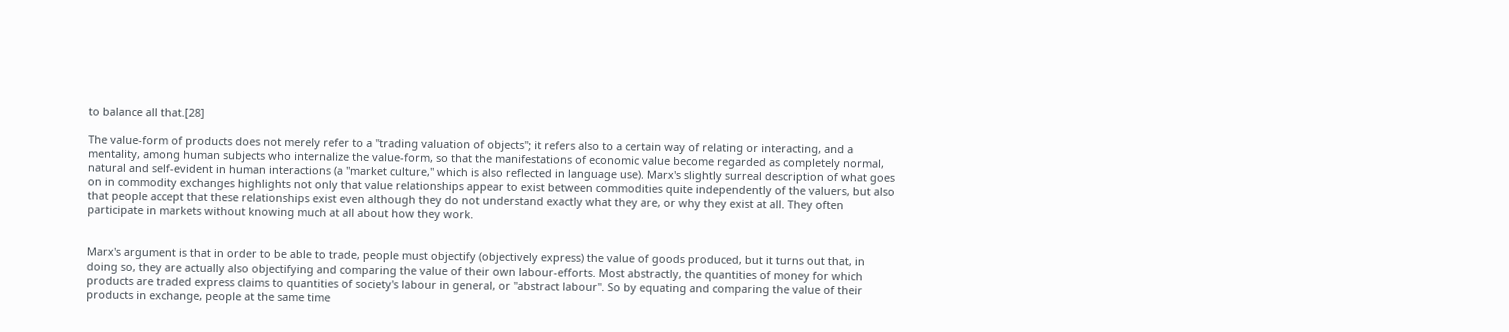to balance all that.[28]

The value-form of products does not merely refer to a "trading valuation of objects"; it refers also to a certain way of relating or interacting, and a mentality, among human subjects who internalize the value-form, so that the manifestations of economic value become regarded as completely normal, natural and self-evident in human interactions (a "market culture," which is also reflected in language use). Marx's slightly surreal description of what goes on in commodity exchanges highlights not only that value relationships appear to exist between commodities quite independently of the valuers, but also that people accept that these relationships exist even although they do not understand exactly what they are, or why they exist at all. They often participate in markets without knowing much at all about how they work.


Marx's argument is that in order to be able to trade, people must objectify (objectively express) the value of goods produced, but it turns out that, in doing so, they are actually also objectifying and comparing the value of their own labour-efforts. Most abstractly, the quantities of money for which products are traded express claims to quantities of society's labour in general, or "abstract labour". So by equating and comparing the value of their products in exchange, people at the same time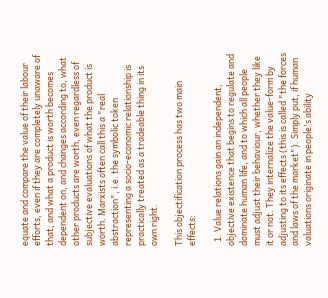equate and compare the value of their labour efforts, even if they are completely unaware of that; and what a product is worth becomes dependent on, and changes according to, what other products are worth, even regardless of subjective evaluations of what the product is worth. Marxists often call this a "real abstraction", i.e. the symbolic token representing a socio-economic relationship is practically treated as a tradeable thing in its own right.

This objectification process has two main effects:

  1. Value relations gain an independent, objective existence that begins to regulate and dominate human life, and to which all people must adjust their behaviour, whether they like it or not. They internalize the value-form by adjusting to its effects (this is called "the forces and laws of the market"). Simply put, if human valuations originate in people's ability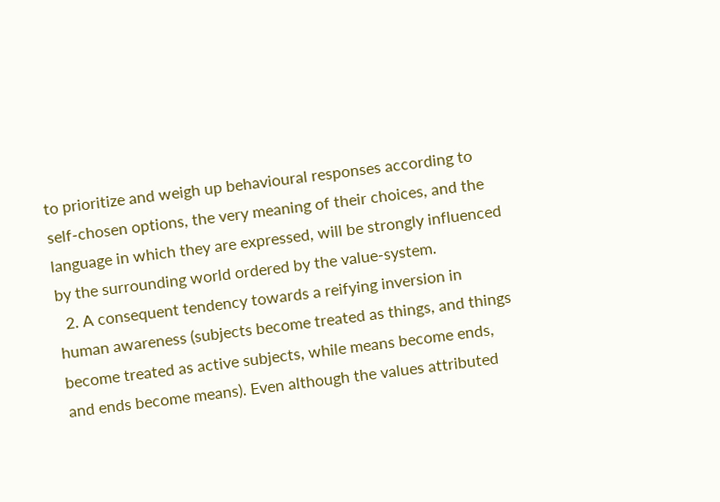to prioritize and weigh up behavioural responses according to self-chosen options, the very meaning of their choices, and the language in which they are expressed, will be strongly influenced by the surrounding world ordered by the value-system.
  2. A consequent tendency towards a reifying inversion in human awareness (subjects become treated as things, and things become treated as active subjects, while means become ends, and ends become means). Even although the values attributed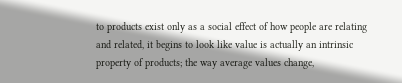to products exist only as a social effect of how people are relating and related, it begins to look like value is actually an intrinsic property of products; the way average values change,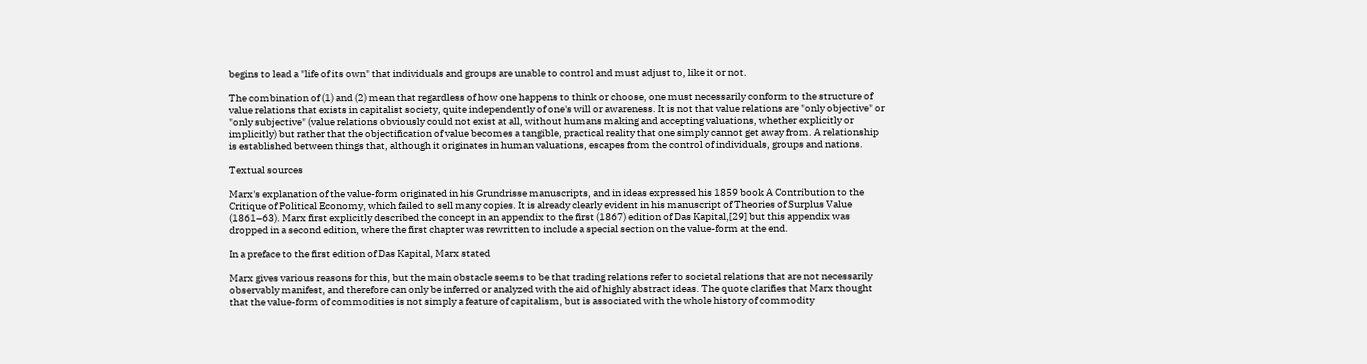begins to lead a "life of its own" that individuals and groups are unable to control and must adjust to, like it or not.

The combination of (1) and (2) mean that regardless of how one happens to think or choose, one must necessarily conform to the structure of value relations that exists in capitalist society, quite independently of one's will or awareness. It is not that value relations are "only objective" or "only subjective" (value relations obviously could not exist at all, without humans making and accepting valuations, whether explicitly or implicitly) but rather that the objectification of value becomes a tangible, practical reality that one simply cannot get away from. A relationship is established between things that, although it originates in human valuations, escapes from the control of individuals, groups and nations.

Textual sources

Marx's explanation of the value-form originated in his Grundrisse manuscripts, and in ideas expressed his 1859 book A Contribution to the Critique of Political Economy, which failed to sell many copies. It is already clearly evident in his manuscript of Theories of Surplus Value (1861–63). Marx first explicitly described the concept in an appendix to the first (1867) edition of Das Kapital,[29] but this appendix was dropped in a second edition, where the first chapter was rewritten to include a special section on the value-form at the end.

In a preface to the first edition of Das Kapital, Marx stated

Marx gives various reasons for this, but the main obstacle seems to be that trading relations refer to societal relations that are not necessarily observably manifest, and therefore can only be inferred or analyzed with the aid of highly abstract ideas. The quote clarifies that Marx thought that the value-form of commodities is not simply a feature of capitalism, but is associated with the whole history of commodity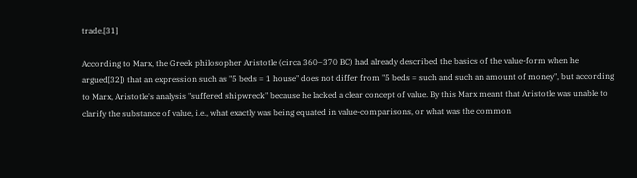trade.[31]

According to Marx, the Greek philosopher Aristotle (circa 360–370 BC) had already described the basics of the value-form when he argued[32]) that an expression such as "5 beds = 1 house" does not differ from "5 beds = such and such an amount of money", but according to Marx, Aristotle's analysis "suffered shipwreck" because he lacked a clear concept of value. By this Marx meant that Aristotle was unable to clarify the substance of value, i.e., what exactly was being equated in value-comparisons, or what was the common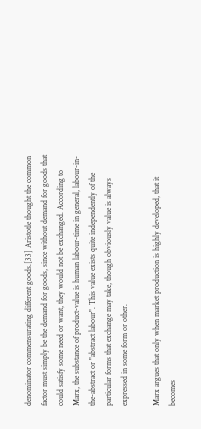denominator commensurating different goods.[33] Aristotle thought the common factor must simply be the demand for goods, since without demand for goods that could satisfy some need or want, they would not be exchanged. According to Marx, the substance of product-value is human labour-time in general, labour-in-the-abstract or "abstract labour". This value exists quite independently of the particular forms that exchange may take, though obviously value is always expressed in some form or other.

Marx argues that only when market production is highly developed, that it becomes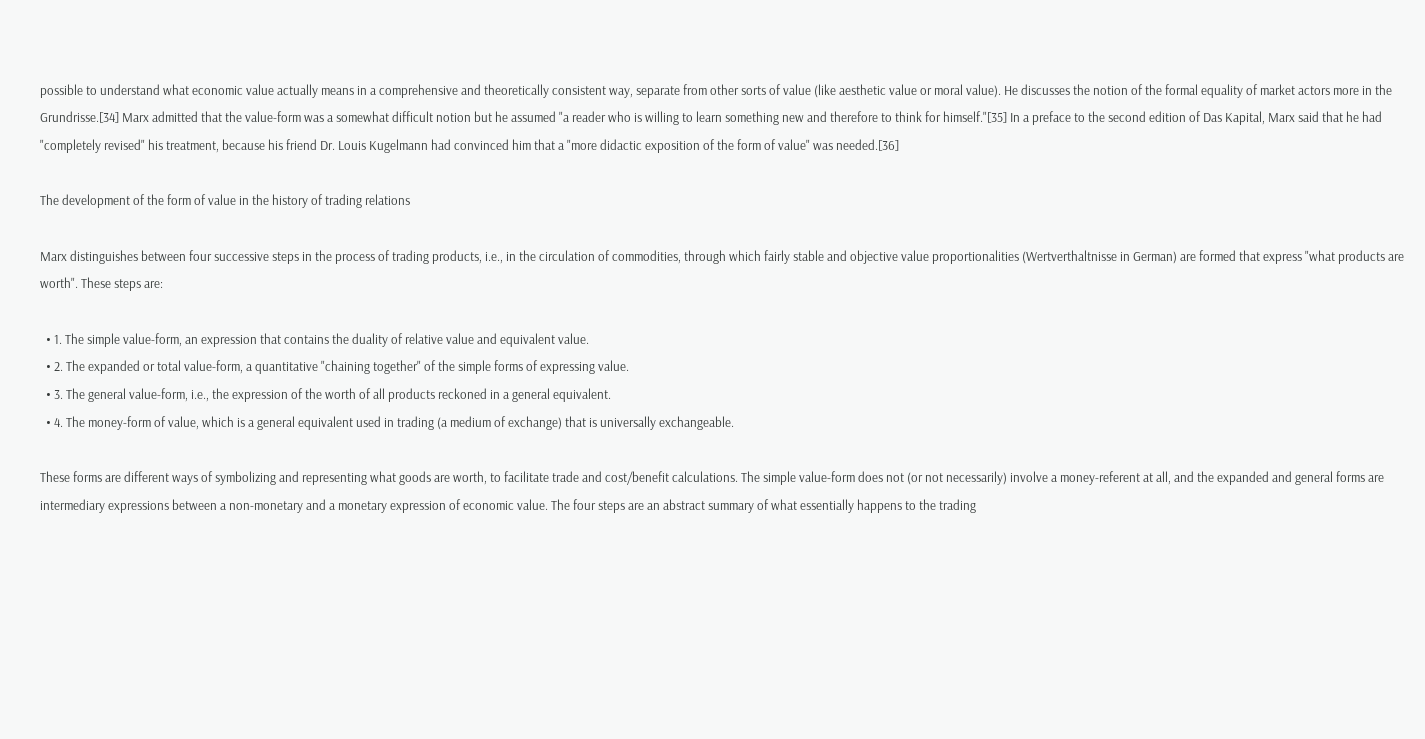possible to understand what economic value actually means in a comprehensive and theoretically consistent way, separate from other sorts of value (like aesthetic value or moral value). He discusses the notion of the formal equality of market actors more in the Grundrisse.[34] Marx admitted that the value-form was a somewhat difficult notion but he assumed "a reader who is willing to learn something new and therefore to think for himself."[35] In a preface to the second edition of Das Kapital, Marx said that he had "completely revised" his treatment, because his friend Dr. Louis Kugelmann had convinced him that a "more didactic exposition of the form of value" was needed.[36]

The development of the form of value in the history of trading relations

Marx distinguishes between four successive steps in the process of trading products, i.e., in the circulation of commodities, through which fairly stable and objective value proportionalities (Wertverthaltnisse in German) are formed that express "what products are worth". These steps are:

  • 1. The simple value-form, an expression that contains the duality of relative value and equivalent value.
  • 2. The expanded or total value-form, a quantitative "chaining together" of the simple forms of expressing value.
  • 3. The general value-form, i.e., the expression of the worth of all products reckoned in a general equivalent.
  • 4. The money-form of value, which is a general equivalent used in trading (a medium of exchange) that is universally exchangeable.

These forms are different ways of symbolizing and representing what goods are worth, to facilitate trade and cost/benefit calculations. The simple value-form does not (or not necessarily) involve a money-referent at all, and the expanded and general forms are intermediary expressions between a non-monetary and a monetary expression of economic value. The four steps are an abstract summary of what essentially happens to the trading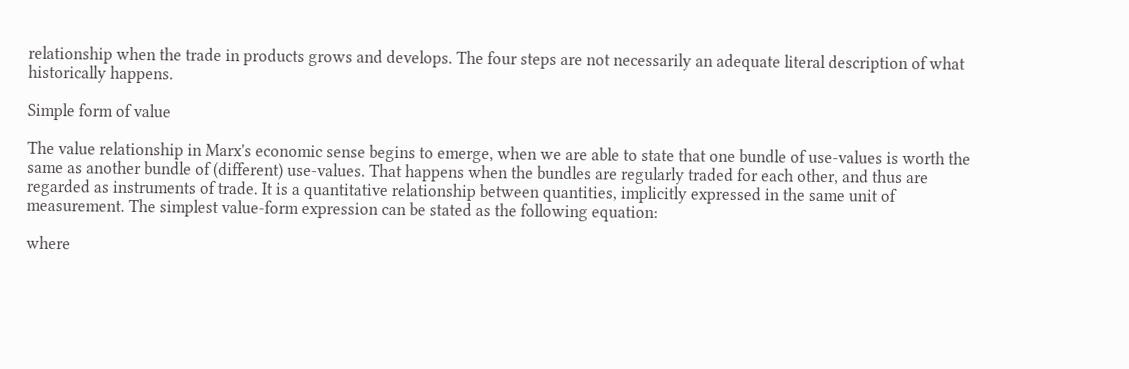relationship when the trade in products grows and develops. The four steps are not necessarily an adequate literal description of what historically happens.

Simple form of value

The value relationship in Marx's economic sense begins to emerge, when we are able to state that one bundle of use-values is worth the same as another bundle of (different) use-values. That happens when the bundles are regularly traded for each other, and thus are regarded as instruments of trade. It is a quantitative relationship between quantities, implicitly expressed in the same unit of measurement. The simplest value-form expression can be stated as the following equation:

where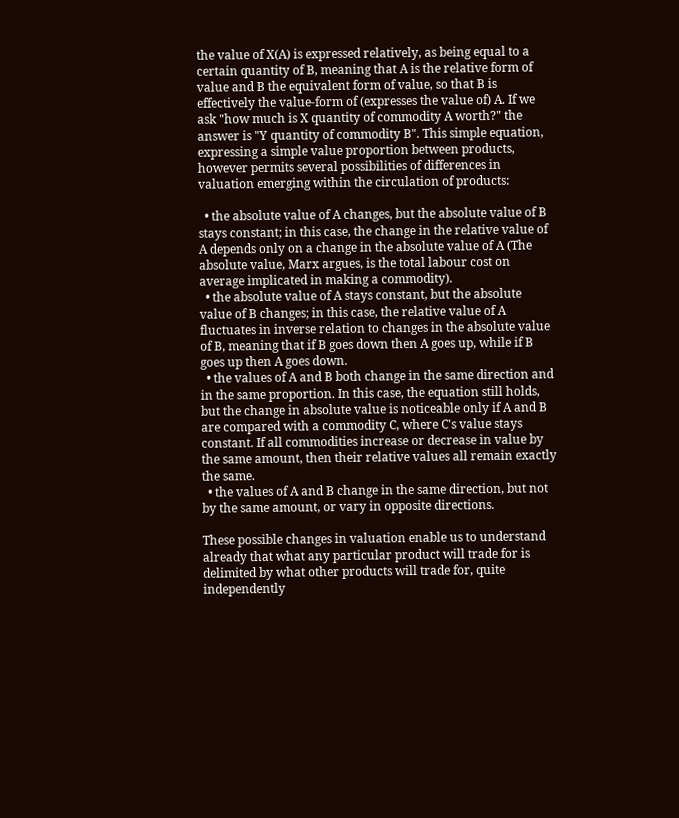the value of X(A) is expressed relatively, as being equal to a certain quantity of B, meaning that A is the relative form of value and B the equivalent form of value, so that B is effectively the value-form of (expresses the value of) A. If we ask "how much is X quantity of commodity A worth?" the answer is "Y quantity of commodity B". This simple equation, expressing a simple value proportion between products, however permits several possibilities of differences in valuation emerging within the circulation of products:

  • the absolute value of A changes, but the absolute value of B stays constant; in this case, the change in the relative value of A depends only on a change in the absolute value of A (The absolute value, Marx argues, is the total labour cost on average implicated in making a commodity).
  • the absolute value of A stays constant, but the absolute value of B changes; in this case, the relative value of A fluctuates in inverse relation to changes in the absolute value of B, meaning that if B goes down then A goes up, while if B goes up then A goes down.
  • the values of A and B both change in the same direction and in the same proportion. In this case, the equation still holds, but the change in absolute value is noticeable only if A and B are compared with a commodity C, where C's value stays constant. If all commodities increase or decrease in value by the same amount, then their relative values all remain exactly the same.
  • the values of A and B change in the same direction, but not by the same amount, or vary in opposite directions.

These possible changes in valuation enable us to understand already that what any particular product will trade for is delimited by what other products will trade for, quite independently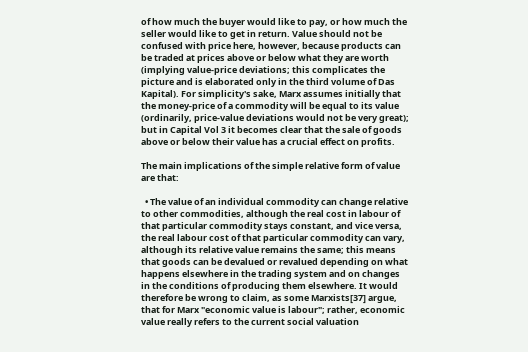of how much the buyer would like to pay, or how much the seller would like to get in return. Value should not be confused with price here, however, because products can be traded at prices above or below what they are worth (implying value-price deviations; this complicates the picture and is elaborated only in the third volume of Das Kapital). For simplicity's sake, Marx assumes initially that the money-price of a commodity will be equal to its value (ordinarily, price-value deviations would not be very great); but in Capital Vol 3 it becomes clear that the sale of goods above or below their value has a crucial effect on profits.

The main implications of the simple relative form of value are that:

  • The value of an individual commodity can change relative to other commodities, although the real cost in labour of that particular commodity stays constant, and vice versa, the real labour cost of that particular commodity can vary, although its relative value remains the same; this means that goods can be devalued or revalued depending on what happens elsewhere in the trading system and on changes in the conditions of producing them elsewhere. It would therefore be wrong to claim, as some Marxists[37] argue, that for Marx "economic value is labour"; rather, economic value really refers to the current social valuation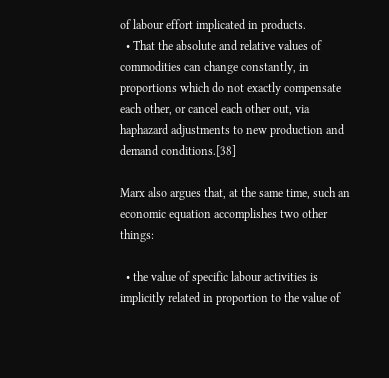of labour effort implicated in products.
  • That the absolute and relative values of commodities can change constantly, in proportions which do not exactly compensate each other, or cancel each other out, via haphazard adjustments to new production and demand conditions.[38]

Marx also argues that, at the same time, such an economic equation accomplishes two other things:

  • the value of specific labour activities is implicitly related in proportion to the value of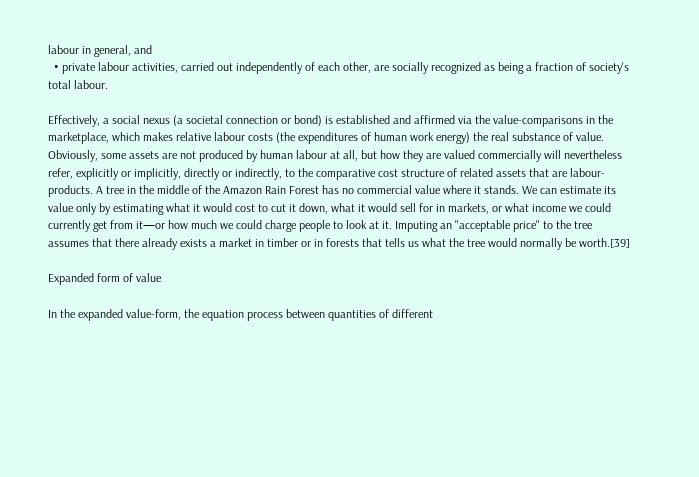labour in general, and
  • private labour activities, carried out independently of each other, are socially recognized as being a fraction of society's total labour.

Effectively, a social nexus (a societal connection or bond) is established and affirmed via the value-comparisons in the marketplace, which makes relative labour costs (the expenditures of human work energy) the real substance of value. Obviously, some assets are not produced by human labour at all, but how they are valued commercially will nevertheless refer, explicitly or implicitly, directly or indirectly, to the comparative cost structure of related assets that are labour-products. A tree in the middle of the Amazon Rain Forest has no commercial value where it stands. We can estimate its value only by estimating what it would cost to cut it down, what it would sell for in markets, or what income we could currently get from it—or how much we could charge people to look at it. Imputing an "acceptable price" to the tree assumes that there already exists a market in timber or in forests that tells us what the tree would normally be worth.[39]

Expanded form of value

In the expanded value-form, the equation process between quantities of different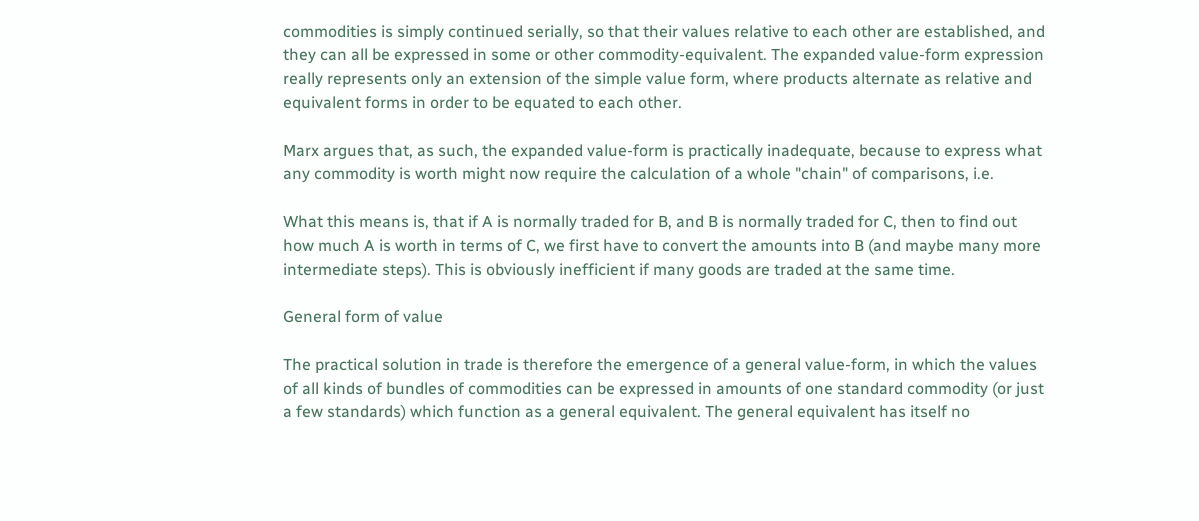commodities is simply continued serially, so that their values relative to each other are established, and they can all be expressed in some or other commodity-equivalent. The expanded value-form expression really represents only an extension of the simple value form, where products alternate as relative and equivalent forms in order to be equated to each other.

Marx argues that, as such, the expanded value-form is practically inadequate, because to express what any commodity is worth might now require the calculation of a whole "chain" of comparisons, i.e.

What this means is, that if A is normally traded for B, and B is normally traded for C, then to find out how much A is worth in terms of C, we first have to convert the amounts into B (and maybe many more intermediate steps). This is obviously inefficient if many goods are traded at the same time.

General form of value

The practical solution in trade is therefore the emergence of a general value-form, in which the values of all kinds of bundles of commodities can be expressed in amounts of one standard commodity (or just a few standards) which function as a general equivalent. The general equivalent has itself no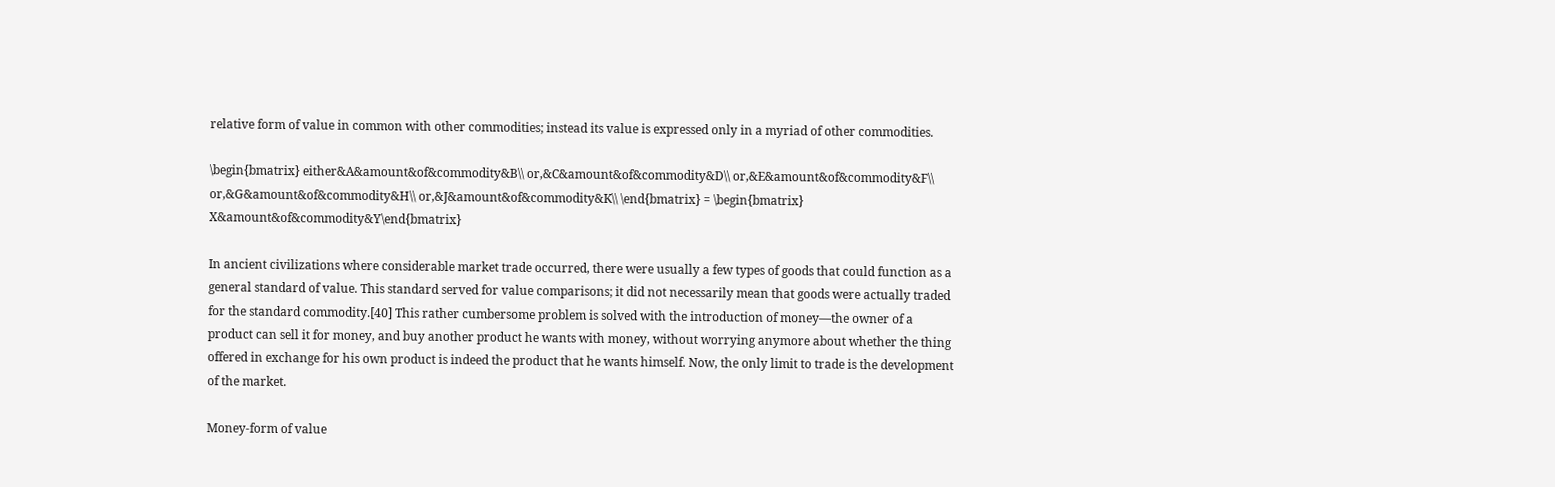relative form of value in common with other commodities; instead its value is expressed only in a myriad of other commodities.

\begin{bmatrix} either&A&amount&of&commodity&B\\ or,&C&amount&of&commodity&D\\ or,&E&amount&of&commodity&F\\ or,&G&amount&of&commodity&H\\ or,&J&amount&of&commodity&K\\ \end{bmatrix} = \begin{bmatrix} X&amount&of&commodity&Y\end{bmatrix}

In ancient civilizations where considerable market trade occurred, there were usually a few types of goods that could function as a general standard of value. This standard served for value comparisons; it did not necessarily mean that goods were actually traded for the standard commodity.[40] This rather cumbersome problem is solved with the introduction of money—the owner of a product can sell it for money, and buy another product he wants with money, without worrying anymore about whether the thing offered in exchange for his own product is indeed the product that he wants himself. Now, the only limit to trade is the development of the market.

Money-form of value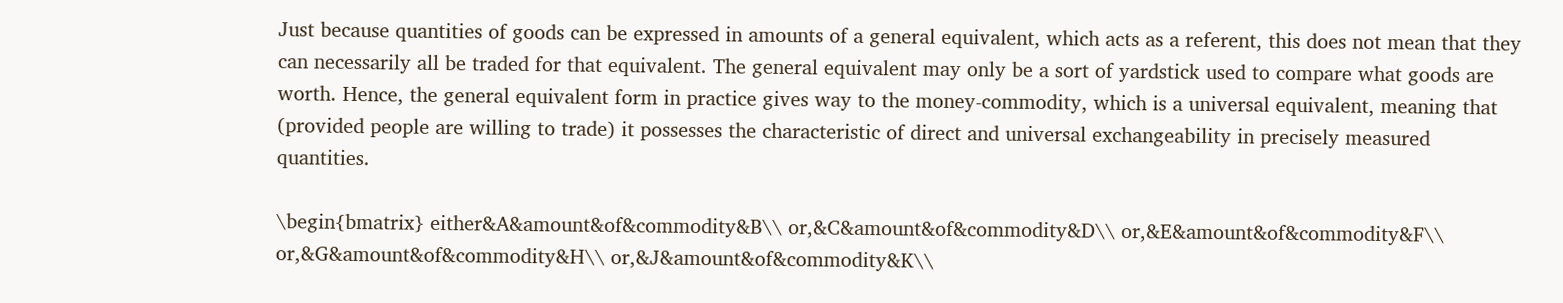Just because quantities of goods can be expressed in amounts of a general equivalent, which acts as a referent, this does not mean that they can necessarily all be traded for that equivalent. The general equivalent may only be a sort of yardstick used to compare what goods are worth. Hence, the general equivalent form in practice gives way to the money-commodity, which is a universal equivalent, meaning that (provided people are willing to trade) it possesses the characteristic of direct and universal exchangeability in precisely measured quantities.

\begin{bmatrix} either&A&amount&of&commodity&B\\ or,&C&amount&of&commodity&D\\ or,&E&amount&of&commodity&F\\ or,&G&amount&of&commodity&H\\ or,&J&amount&of&commodity&K\\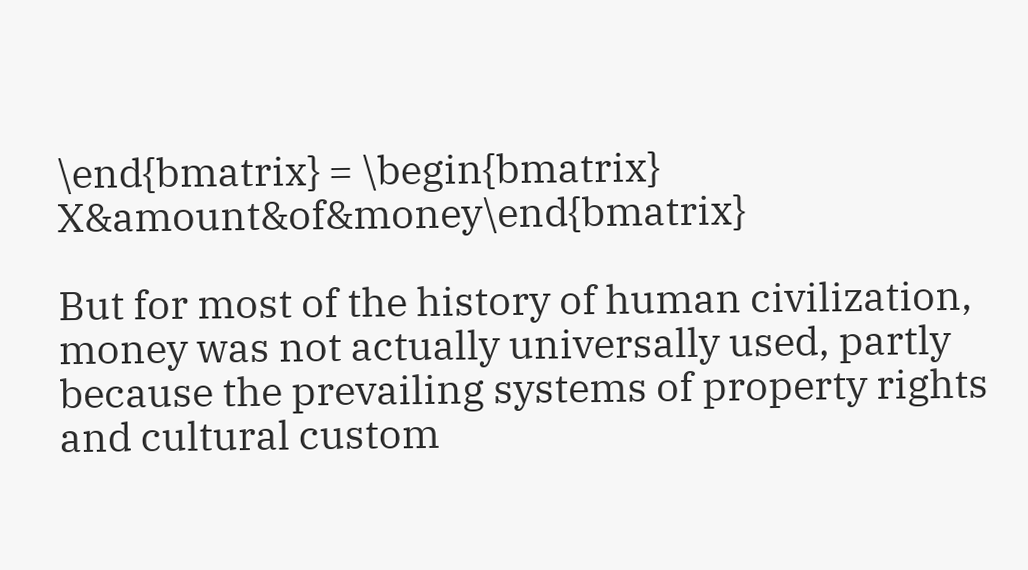\end{bmatrix} = \begin{bmatrix} X&amount&of&money\end{bmatrix}

But for most of the history of human civilization, money was not actually universally used, partly because the prevailing systems of property rights and cultural custom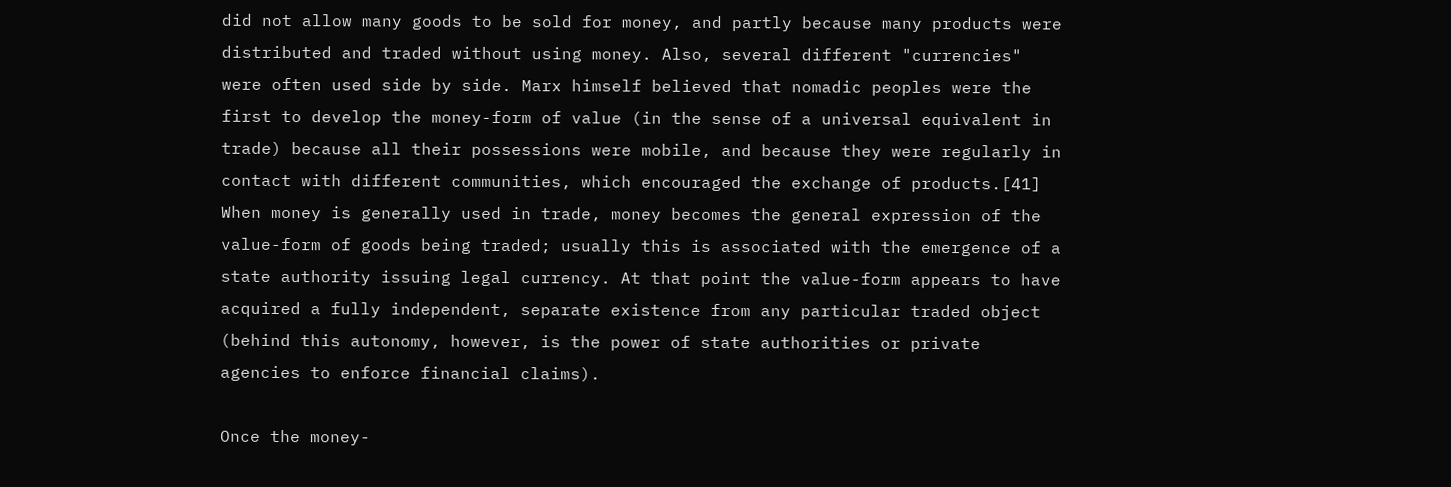did not allow many goods to be sold for money, and partly because many products were distributed and traded without using money. Also, several different "currencies" were often used side by side. Marx himself believed that nomadic peoples were the first to develop the money-form of value (in the sense of a universal equivalent in trade) because all their possessions were mobile, and because they were regularly in contact with different communities, which encouraged the exchange of products.[41] When money is generally used in trade, money becomes the general expression of the value-form of goods being traded; usually this is associated with the emergence of a state authority issuing legal currency. At that point the value-form appears to have acquired a fully independent, separate existence from any particular traded object (behind this autonomy, however, is the power of state authorities or private agencies to enforce financial claims).

Once the money-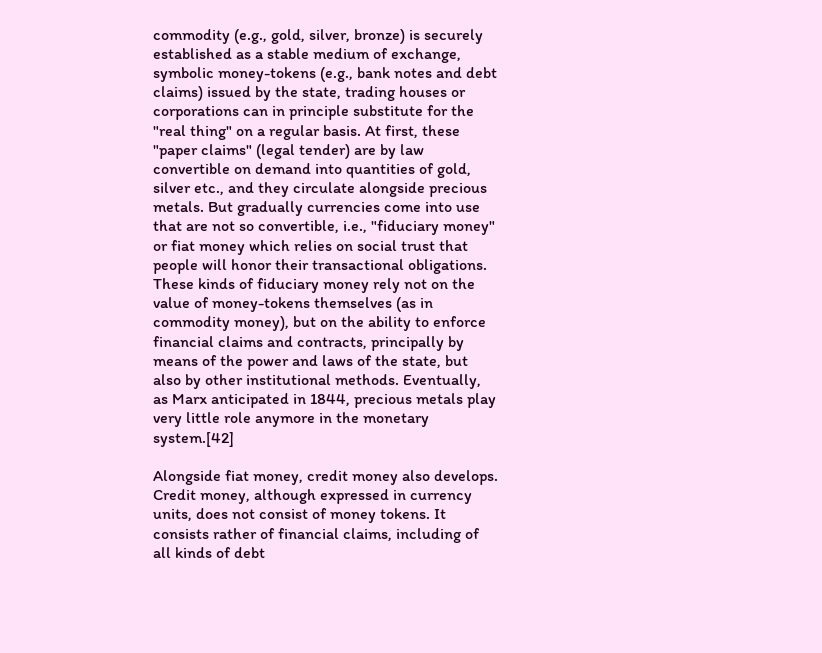commodity (e.g., gold, silver, bronze) is securely established as a stable medium of exchange, symbolic money-tokens (e.g., bank notes and debt claims) issued by the state, trading houses or corporations can in principle substitute for the "real thing" on a regular basis. At first, these "paper claims" (legal tender) are by law convertible on demand into quantities of gold, silver etc., and they circulate alongside precious metals. But gradually currencies come into use that are not so convertible, i.e., "fiduciary money" or fiat money which relies on social trust that people will honor their transactional obligations. These kinds of fiduciary money rely not on the value of money-tokens themselves (as in commodity money), but on the ability to enforce financial claims and contracts, principally by means of the power and laws of the state, but also by other institutional methods. Eventually, as Marx anticipated in 1844, precious metals play very little role anymore in the monetary system.[42]

Alongside fiat money, credit money also develops. Credit money, although expressed in currency units, does not consist of money tokens. It consists rather of financial claims, including of all kinds of debt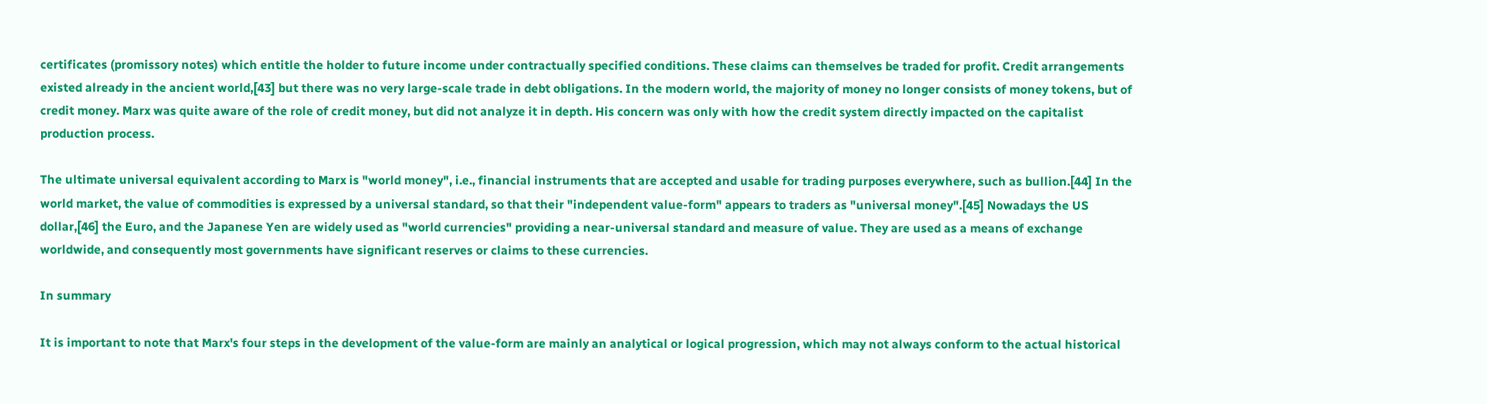certificates (promissory notes) which entitle the holder to future income under contractually specified conditions. These claims can themselves be traded for profit. Credit arrangements existed already in the ancient world,[43] but there was no very large-scale trade in debt obligations. In the modern world, the majority of money no longer consists of money tokens, but of credit money. Marx was quite aware of the role of credit money, but did not analyze it in depth. His concern was only with how the credit system directly impacted on the capitalist production process.

The ultimate universal equivalent according to Marx is "world money", i.e., financial instruments that are accepted and usable for trading purposes everywhere, such as bullion.[44] In the world market, the value of commodities is expressed by a universal standard, so that their "independent value-form" appears to traders as "universal money".[45] Nowadays the US dollar,[46] the Euro, and the Japanese Yen are widely used as "world currencies" providing a near-universal standard and measure of value. They are used as a means of exchange worldwide, and consequently most governments have significant reserves or claims to these currencies.

In summary

It is important to note that Marx's four steps in the development of the value-form are mainly an analytical or logical progression, which may not always conform to the actual historical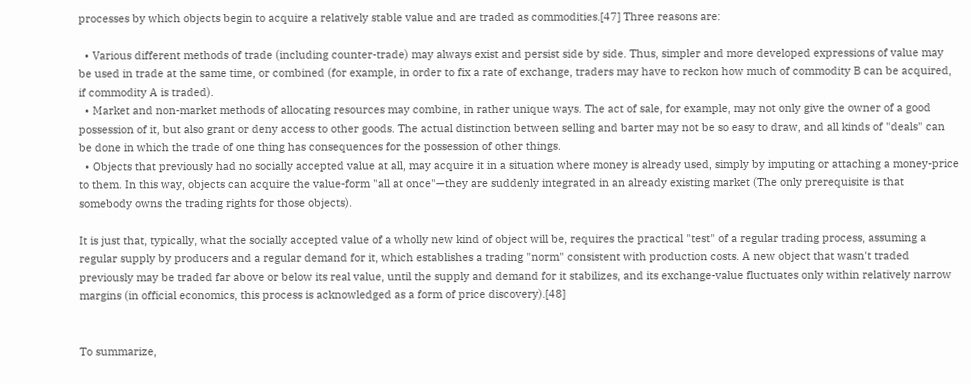processes by which objects begin to acquire a relatively stable value and are traded as commodities.[47] Three reasons are:

  • Various different methods of trade (including counter-trade) may always exist and persist side by side. Thus, simpler and more developed expressions of value may be used in trade at the same time, or combined (for example, in order to fix a rate of exchange, traders may have to reckon how much of commodity B can be acquired, if commodity A is traded).
  • Market and non-market methods of allocating resources may combine, in rather unique ways. The act of sale, for example, may not only give the owner of a good possession of it, but also grant or deny access to other goods. The actual distinction between selling and barter may not be so easy to draw, and all kinds of "deals" can be done in which the trade of one thing has consequences for the possession of other things.
  • Objects that previously had no socially accepted value at all, may acquire it in a situation where money is already used, simply by imputing or attaching a money-price to them. In this way, objects can acquire the value-form "all at once"—they are suddenly integrated in an already existing market (The only prerequisite is that somebody owns the trading rights for those objects).

It is just that, typically, what the socially accepted value of a wholly new kind of object will be, requires the practical "test" of a regular trading process, assuming a regular supply by producers and a regular demand for it, which establishes a trading "norm" consistent with production costs. A new object that wasn't traded previously may be traded far above or below its real value, until the supply and demand for it stabilizes, and its exchange-value fluctuates only within relatively narrow margins (in official economics, this process is acknowledged as a form of price discovery).[48]


To summarize,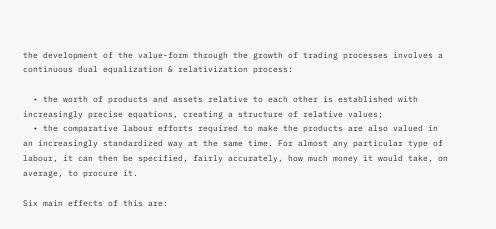the development of the value-form through the growth of trading processes involves a continuous dual equalization & relativization process:

  • the worth of products and assets relative to each other is established with increasingly precise equations, creating a structure of relative values;
  • the comparative labour efforts required to make the products are also valued in an increasingly standardized way at the same time. For almost any particular type of labour, it can then be specified, fairly accurately, how much money it would take, on average, to procure it.

Six main effects of this are: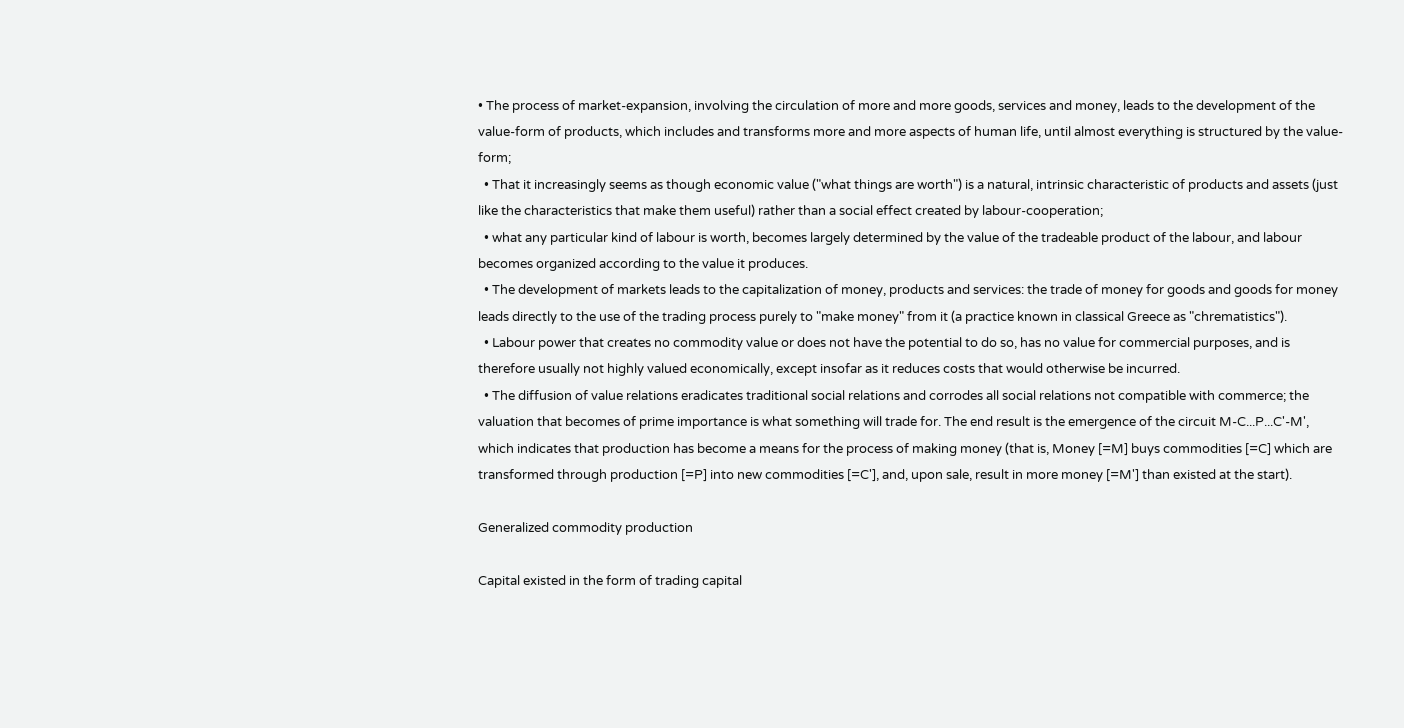• The process of market-expansion, involving the circulation of more and more goods, services and money, leads to the development of the value-form of products, which includes and transforms more and more aspects of human life, until almost everything is structured by the value-form;
  • That it increasingly seems as though economic value ("what things are worth") is a natural, intrinsic characteristic of products and assets (just like the characteristics that make them useful) rather than a social effect created by labour-cooperation;
  • what any particular kind of labour is worth, becomes largely determined by the value of the tradeable product of the labour, and labour becomes organized according to the value it produces.
  • The development of markets leads to the capitalization of money, products and services: the trade of money for goods and goods for money leads directly to the use of the trading process purely to "make money" from it (a practice known in classical Greece as "chrematistics").
  • Labour power that creates no commodity value or does not have the potential to do so, has no value for commercial purposes, and is therefore usually not highly valued economically, except insofar as it reduces costs that would otherwise be incurred.
  • The diffusion of value relations eradicates traditional social relations and corrodes all social relations not compatible with commerce; the valuation that becomes of prime importance is what something will trade for. The end result is the emergence of the circuit M-C...P...C'-M', which indicates that production has become a means for the process of making money (that is, Money [=M] buys commodities [=C] which are transformed through production [=P] into new commodities [=C'], and, upon sale, result in more money [=M'] than existed at the start).

Generalized commodity production

Capital existed in the form of trading capital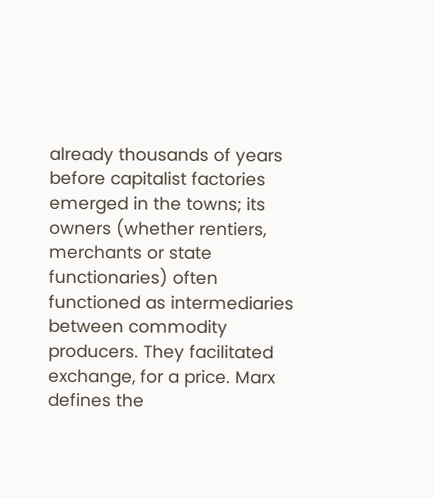already thousands of years before capitalist factories emerged in the towns; its owners (whether rentiers, merchants or state functionaries) often functioned as intermediaries between commodity producers. They facilitated exchange, for a price. Marx defines the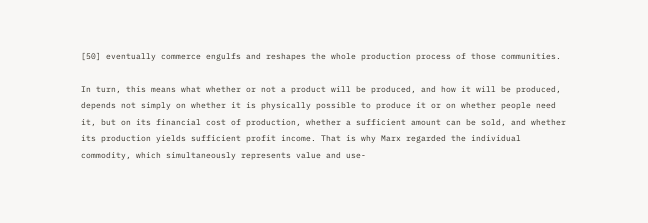[50] eventually commerce engulfs and reshapes the whole production process of those communities.

In turn, this means what whether or not a product will be produced, and how it will be produced, depends not simply on whether it is physically possible to produce it or on whether people need it, but on its financial cost of production, whether a sufficient amount can be sold, and whether its production yields sufficient profit income. That is why Marx regarded the individual commodity, which simultaneously represents value and use-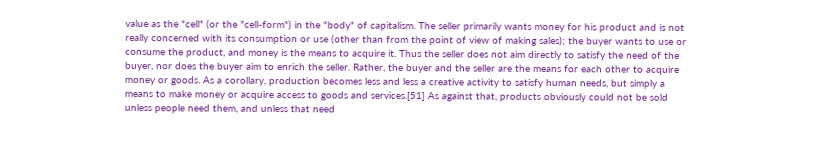value as the "cell" (or the "cell-form") in the "body" of capitalism. The seller primarily wants money for his product and is not really concerned with its consumption or use (other than from the point of view of making sales); the buyer wants to use or consume the product, and money is the means to acquire it. Thus the seller does not aim directly to satisfy the need of the buyer, nor does the buyer aim to enrich the seller. Rather, the buyer and the seller are the means for each other to acquire money or goods. As a corollary, production becomes less and less a creative activity to satisfy human needs, but simply a means to make money or acquire access to goods and services.[51] As against that, products obviously could not be sold unless people need them, and unless that need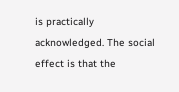is practically acknowledged. The social effect is that the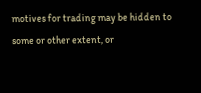motives for trading may be hidden to some or other extent, or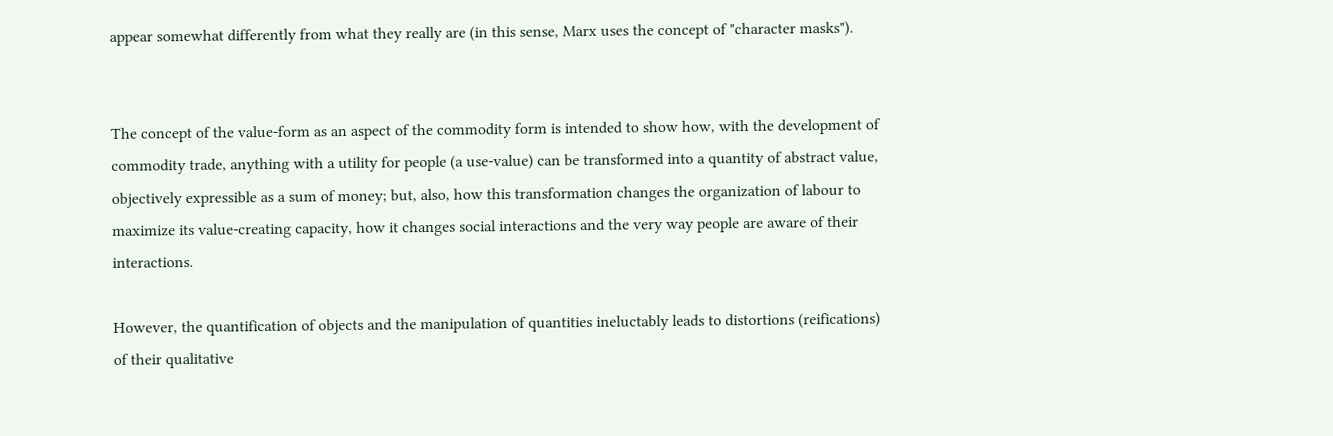appear somewhat differently from what they really are (in this sense, Marx uses the concept of "character masks").


The concept of the value-form as an aspect of the commodity form is intended to show how, with the development of commodity trade, anything with a utility for people (a use-value) can be transformed into a quantity of abstract value, objectively expressible as a sum of money; but, also, how this transformation changes the organization of labour to maximize its value-creating capacity, how it changes social interactions and the very way people are aware of their interactions.

However, the quantification of objects and the manipulation of quantities ineluctably leads to distortions (reifications) of their qualitative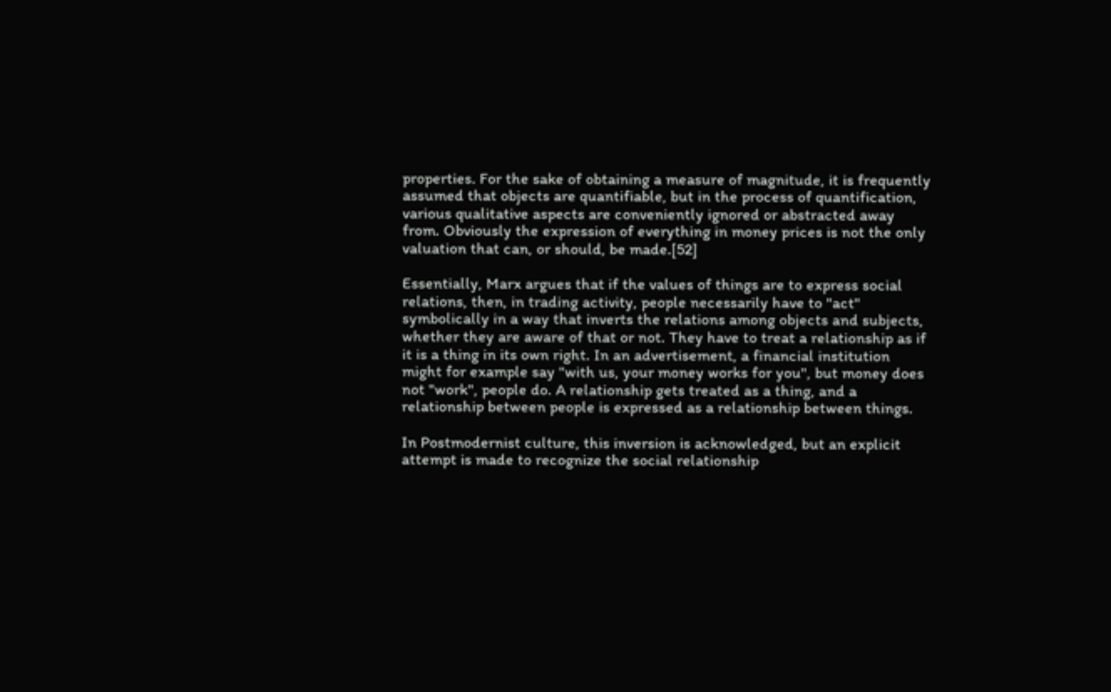properties. For the sake of obtaining a measure of magnitude, it is frequently assumed that objects are quantifiable, but in the process of quantification, various qualitative aspects are conveniently ignored or abstracted away from. Obviously the expression of everything in money prices is not the only valuation that can, or should, be made.[52]

Essentially, Marx argues that if the values of things are to express social relations, then, in trading activity, people necessarily have to "act" symbolically in a way that inverts the relations among objects and subjects, whether they are aware of that or not. They have to treat a relationship as if it is a thing in its own right. In an advertisement, a financial institution might for example say "with us, your money works for you", but money does not "work", people do. A relationship gets treated as a thing, and a relationship between people is expressed as a relationship between things.

In Postmodernist culture, this inversion is acknowledged, but an explicit attempt is made to recognize the social relationship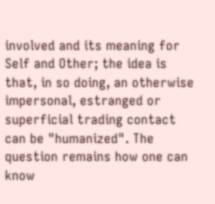involved and its meaning for Self and Other; the idea is that, in so doing, an otherwise impersonal, estranged or superficial trading contact can be "humanized". The question remains how one can know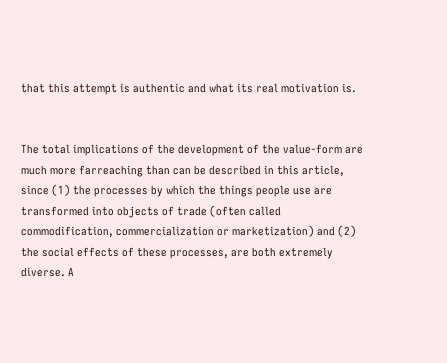that this attempt is authentic and what its real motivation is.


The total implications of the development of the value-form are much more farreaching than can be described in this article, since (1) the processes by which the things people use are transformed into objects of trade (often called commodification, commercialization or marketization) and (2) the social effects of these processes, are both extremely diverse. A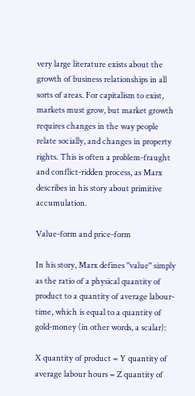very large literature exists about the growth of business relationships in all sorts of areas. For capitalism to exist, markets must grow, but market growth requires changes in the way people relate socially, and changes in property rights. This is often a problem-fraught and conflict-ridden process, as Marx describes in his story about primitive accumulation.

Value-form and price-form

In his story, Marx defines "value" simply as the ratio of a physical quantity of product to a quantity of average labour-time, which is equal to a quantity of gold-money (in other words, a scalar):

X quantity of product = Y quantity of average labour hours = Z quantity of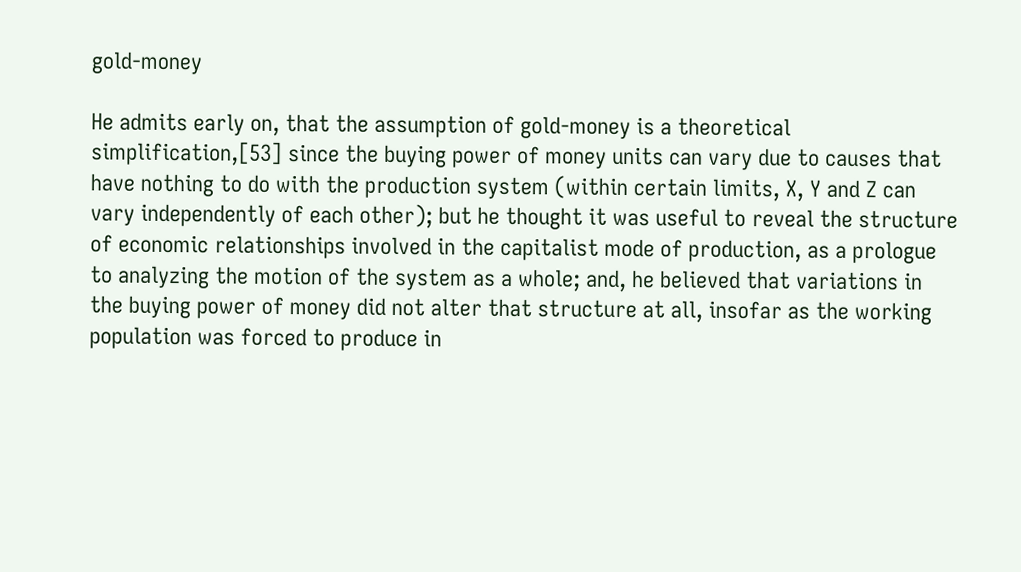gold-money

He admits early on, that the assumption of gold-money is a theoretical simplification,[53] since the buying power of money units can vary due to causes that have nothing to do with the production system (within certain limits, X, Y and Z can vary independently of each other); but he thought it was useful to reveal the structure of economic relationships involved in the capitalist mode of production, as a prologue to analyzing the motion of the system as a whole; and, he believed that variations in the buying power of money did not alter that structure at all, insofar as the working population was forced to produce in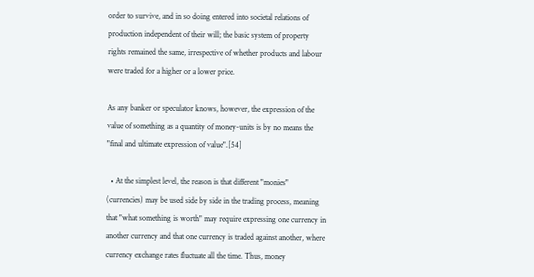order to survive, and in so doing entered into societal relations of production independent of their will; the basic system of property rights remained the same, irrespective of whether products and labour were traded for a higher or a lower price.

As any banker or speculator knows, however, the expression of the value of something as a quantity of money-units is by no means the "final and ultimate expression of value".[54]

  • At the simplest level, the reason is that different "monies" (currencies) may be used side by side in the trading process, meaning that "what something is worth" may require expressing one currency in another currency and that one currency is traded against another, where currency exchange rates fluctuate all the time. Thus, money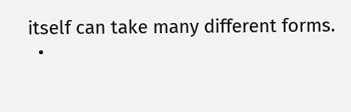itself can take many different forms.
  •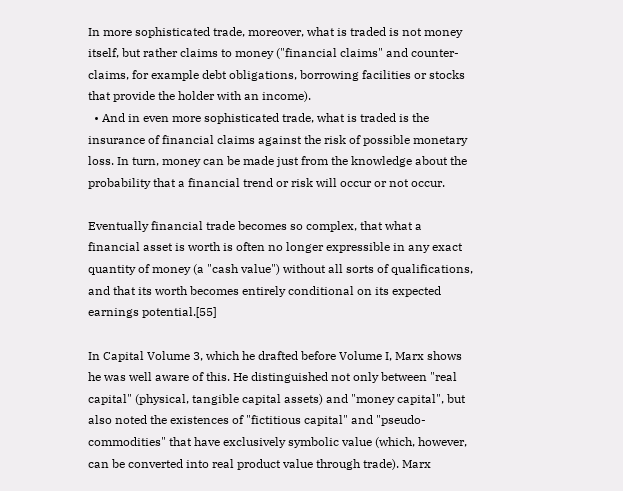In more sophisticated trade, moreover, what is traded is not money itself, but rather claims to money ("financial claims" and counter-claims, for example debt obligations, borrowing facilities or stocks that provide the holder with an income).
  • And in even more sophisticated trade, what is traded is the insurance of financial claims against the risk of possible monetary loss. In turn, money can be made just from the knowledge about the probability that a financial trend or risk will occur or not occur.

Eventually financial trade becomes so complex, that what a financial asset is worth is often no longer expressible in any exact quantity of money (a "cash value") without all sorts of qualifications, and that its worth becomes entirely conditional on its expected earnings potential.[55]

In Capital Volume 3, which he drafted before Volume I, Marx shows he was well aware of this. He distinguished not only between "real capital" (physical, tangible capital assets) and "money capital", but also noted the existences of "fictitious capital" and "pseudo-commodities" that have exclusively symbolic value (which, however, can be converted into real product value through trade). Marx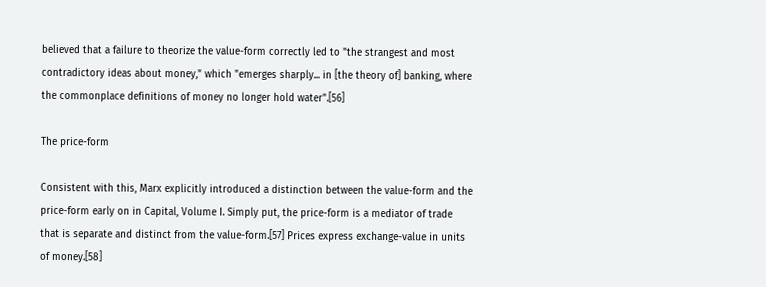believed that a failure to theorize the value-form correctly led to "the strangest and most contradictory ideas about money," which "emerges sharply... in [the theory of] banking, where the commonplace definitions of money no longer hold water".[56]

The price-form

Consistent with this, Marx explicitly introduced a distinction between the value-form and the price-form early on in Capital, Volume I. Simply put, the price-form is a mediator of trade that is separate and distinct from the value-form.[57] Prices express exchange-value in units of money.[58]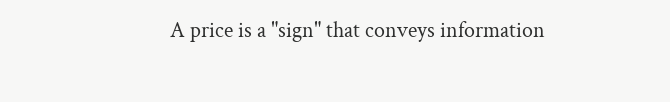A price is a "sign" that conveys information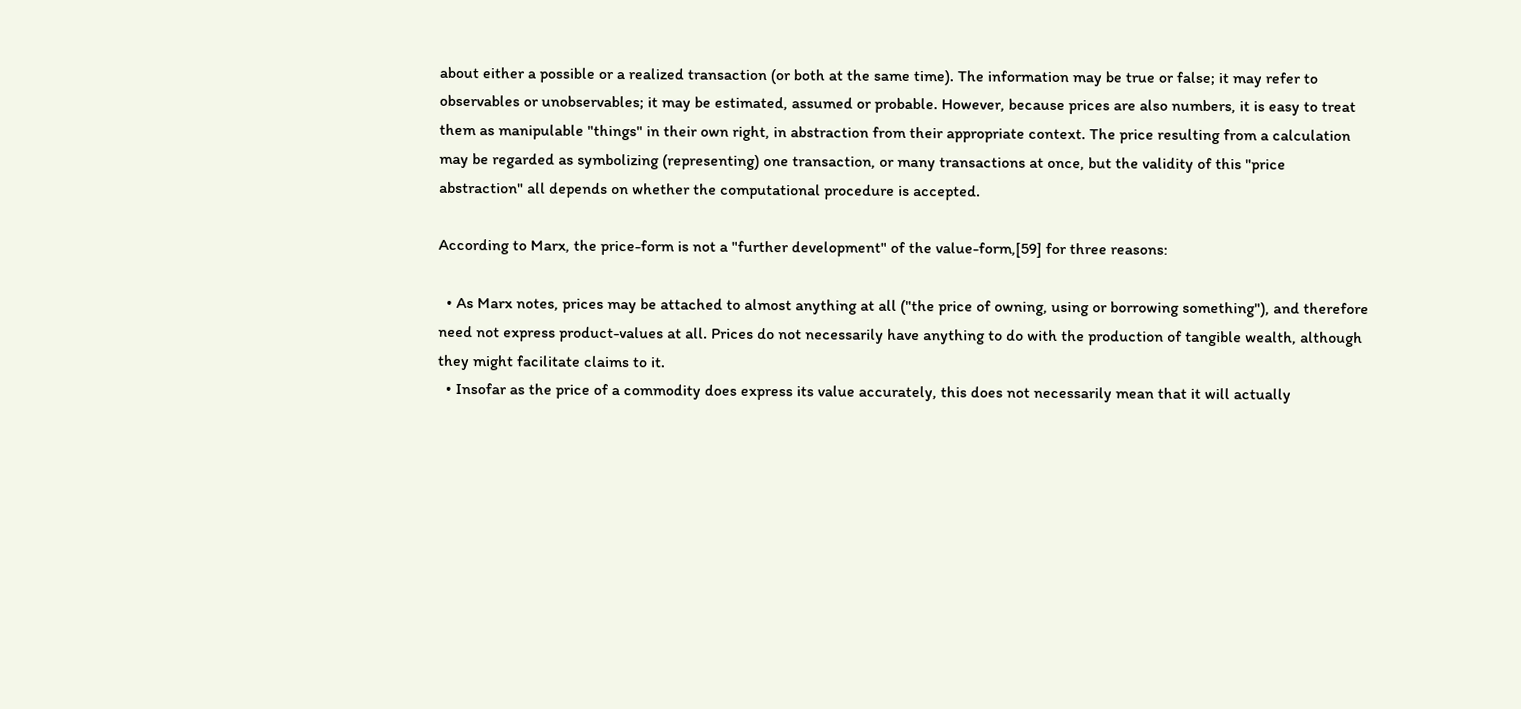about either a possible or a realized transaction (or both at the same time). The information may be true or false; it may refer to observables or unobservables; it may be estimated, assumed or probable. However, because prices are also numbers, it is easy to treat them as manipulable "things" in their own right, in abstraction from their appropriate context. The price resulting from a calculation may be regarded as symbolizing (representing) one transaction, or many transactions at once, but the validity of this "price abstraction" all depends on whether the computational procedure is accepted.

According to Marx, the price-form is not a "further development" of the value-form,[59] for three reasons:

  • As Marx notes, prices may be attached to almost anything at all ("the price of owning, using or borrowing something"), and therefore need not express product-values at all. Prices do not necessarily have anything to do with the production of tangible wealth, although they might facilitate claims to it.
  • Insofar as the price of a commodity does express its value accurately, this does not necessarily mean that it will actually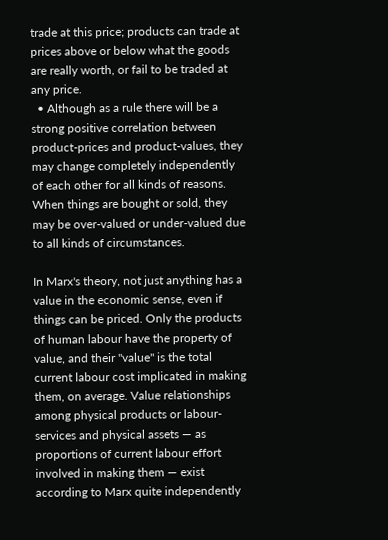trade at this price; products can trade at prices above or below what the goods are really worth, or fail to be traded at any price.
  • Although as a rule there will be a strong positive correlation between product-prices and product-values, they may change completely independently of each other for all kinds of reasons. When things are bought or sold, they may be over-valued or under-valued due to all kinds of circumstances.

In Marx's theory, not just anything has a value in the economic sense, even if things can be priced. Only the products of human labour have the property of value, and their "value" is the total current labour cost implicated in making them, on average. Value relationships among physical products or labour-services and physical assets — as proportions of current labour effort involved in making them — exist according to Marx quite independently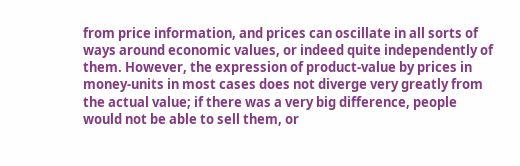from price information, and prices can oscillate in all sorts of ways around economic values, or indeed quite independently of them. However, the expression of product-value by prices in money-units in most cases does not diverge very greatly from the actual value; if there was a very big difference, people would not be able to sell them, or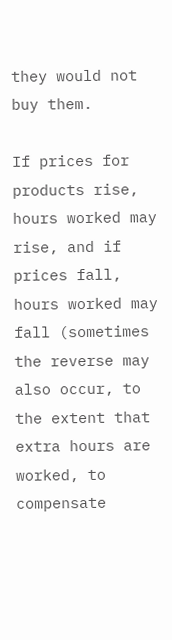they would not buy them.

If prices for products rise, hours worked may rise, and if prices fall, hours worked may fall (sometimes the reverse may also occur, to the extent that extra hours are worked, to compensate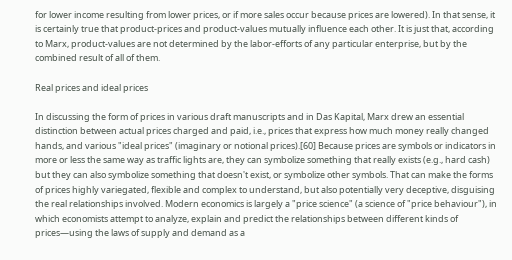for lower income resulting from lower prices, or if more sales occur because prices are lowered). In that sense, it is certainly true that product-prices and product-values mutually influence each other. It is just that, according to Marx, product-values are not determined by the labor-efforts of any particular enterprise, but by the combined result of all of them.

Real prices and ideal prices

In discussing the form of prices in various draft manuscripts and in Das Kapital, Marx drew an essential distinction between actual prices charged and paid, i.e., prices that express how much money really changed hands, and various "ideal prices" (imaginary or notional prices).[60] Because prices are symbols or indicators in more or less the same way as traffic lights are, they can symbolize something that really exists (e.g., hard cash) but they can also symbolize something that doesn't exist, or symbolize other symbols. That can make the forms of prices highly variegated, flexible and complex to understand, but also potentially very deceptive, disguising the real relationships involved. Modern economics is largely a "price science" (a science of "price behaviour"), in which economists attempt to analyze, explain and predict the relationships between different kinds of prices—using the laws of supply and demand as a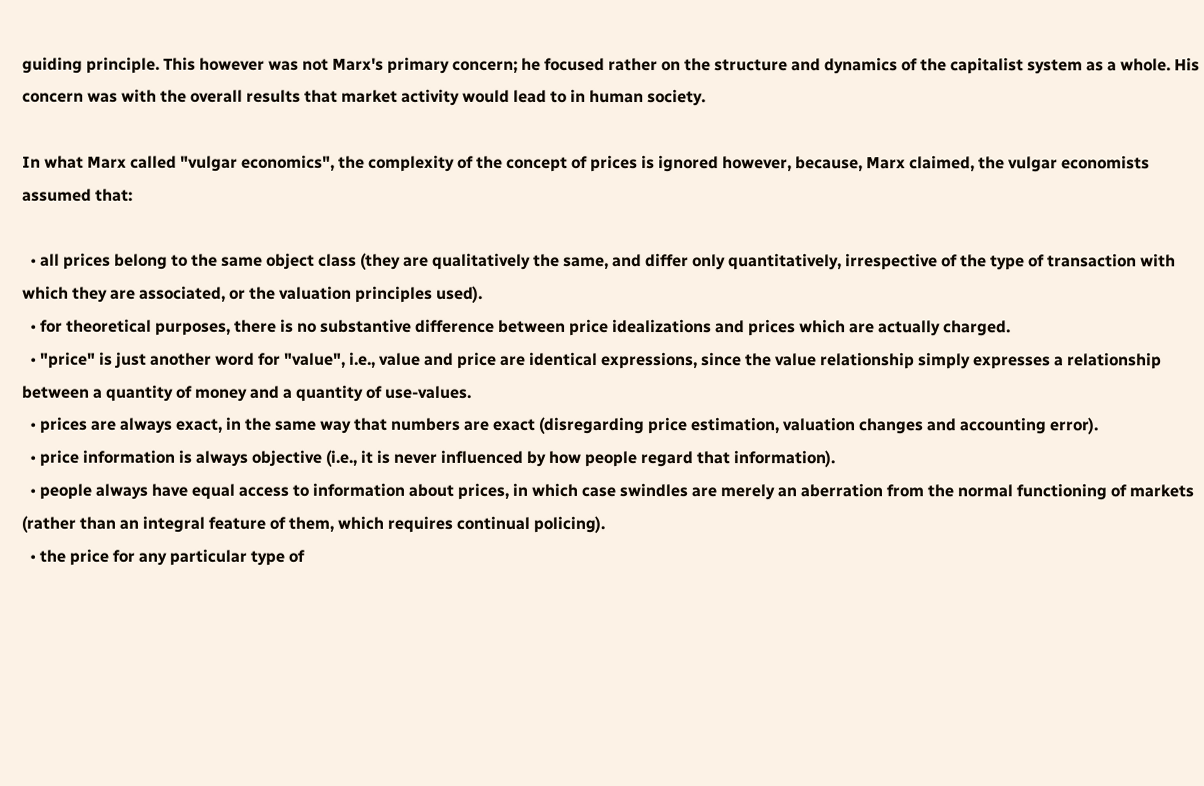guiding principle. This however was not Marx's primary concern; he focused rather on the structure and dynamics of the capitalist system as a whole. His concern was with the overall results that market activity would lead to in human society.

In what Marx called "vulgar economics", the complexity of the concept of prices is ignored however, because, Marx claimed, the vulgar economists assumed that:

  • all prices belong to the same object class (they are qualitatively the same, and differ only quantitatively, irrespective of the type of transaction with which they are associated, or the valuation principles used).
  • for theoretical purposes, there is no substantive difference between price idealizations and prices which are actually charged.
  • "price" is just another word for "value", i.e., value and price are identical expressions, since the value relationship simply expresses a relationship between a quantity of money and a quantity of use-values.
  • prices are always exact, in the same way that numbers are exact (disregarding price estimation, valuation changes and accounting error).
  • price information is always objective (i.e., it is never influenced by how people regard that information).
  • people always have equal access to information about prices, in which case swindles are merely an aberration from the normal functioning of markets (rather than an integral feature of them, which requires continual policing).
  • the price for any particular type of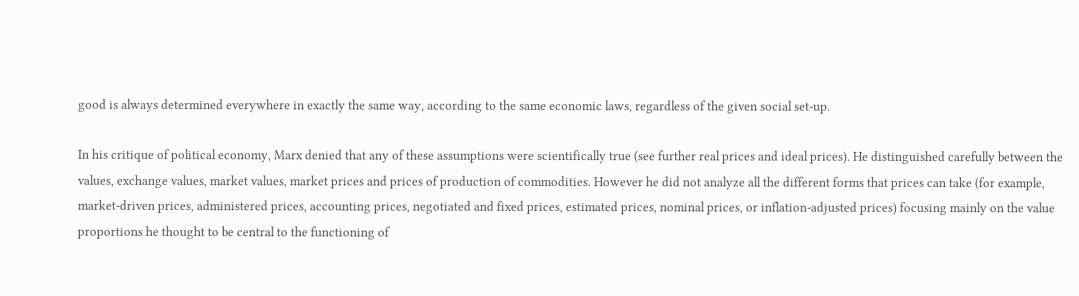good is always determined everywhere in exactly the same way, according to the same economic laws, regardless of the given social set-up.

In his critique of political economy, Marx denied that any of these assumptions were scientifically true (see further real prices and ideal prices). He distinguished carefully between the values, exchange values, market values, market prices and prices of production of commodities. However he did not analyze all the different forms that prices can take (for example, market-driven prices, administered prices, accounting prices, negotiated and fixed prices, estimated prices, nominal prices, or inflation-adjusted prices) focusing mainly on the value proportions he thought to be central to the functioning of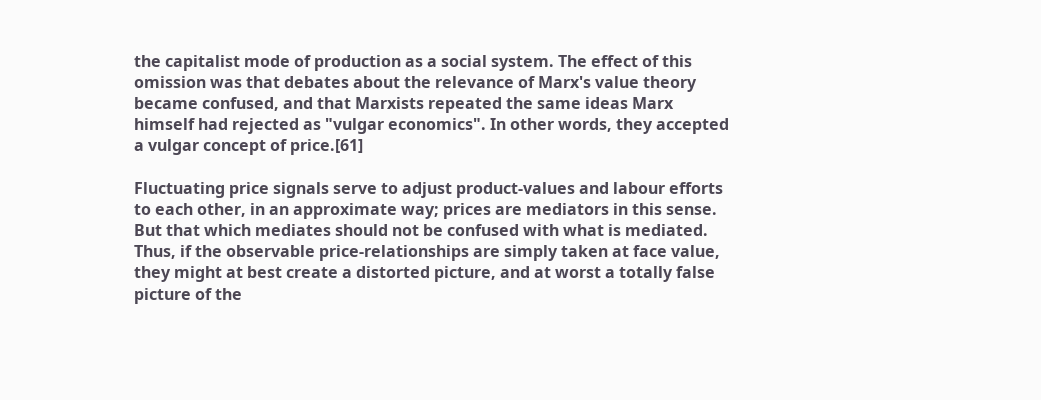the capitalist mode of production as a social system. The effect of this omission was that debates about the relevance of Marx's value theory became confused, and that Marxists repeated the same ideas Marx himself had rejected as "vulgar economics". In other words, they accepted a vulgar concept of price.[61]

Fluctuating price signals serve to adjust product-values and labour efforts to each other, in an approximate way; prices are mediators in this sense. But that which mediates should not be confused with what is mediated. Thus, if the observable price-relationships are simply taken at face value, they might at best create a distorted picture, and at worst a totally false picture of the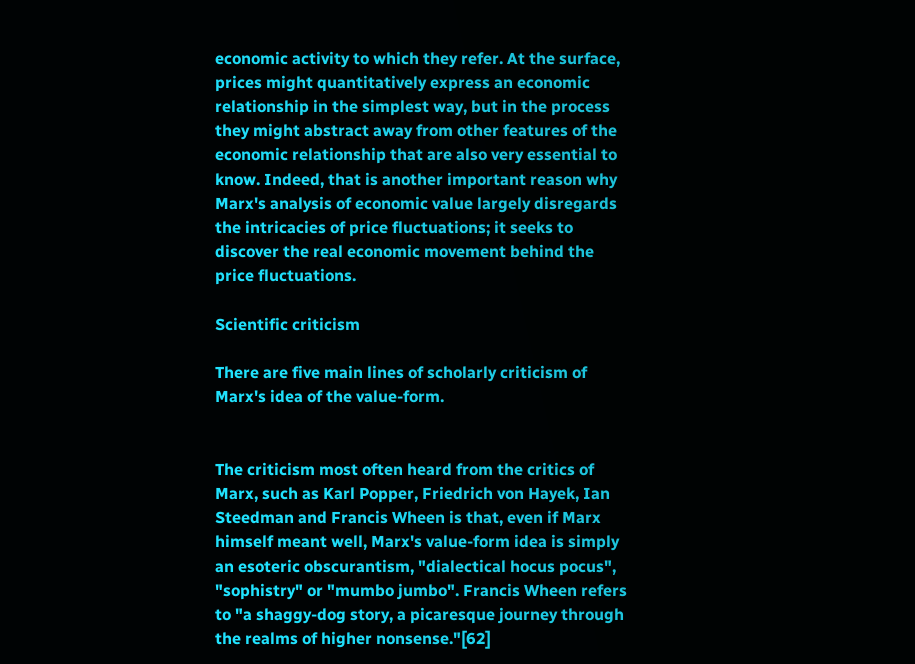economic activity to which they refer. At the surface, prices might quantitatively express an economic relationship in the simplest way, but in the process they might abstract away from other features of the economic relationship that are also very essential to know. Indeed, that is another important reason why Marx's analysis of economic value largely disregards the intricacies of price fluctuations; it seeks to discover the real economic movement behind the price fluctuations.

Scientific criticism

There are five main lines of scholarly criticism of Marx's idea of the value-form.


The criticism most often heard from the critics of Marx, such as Karl Popper, Friedrich von Hayek, Ian Steedman and Francis Wheen is that, even if Marx himself meant well, Marx's value-form idea is simply an esoteric obscurantism, "dialectical hocus pocus", "sophistry" or "mumbo jumbo". Francis Wheen refers to "a shaggy-dog story, a picaresque journey through the realms of higher nonsense."[62]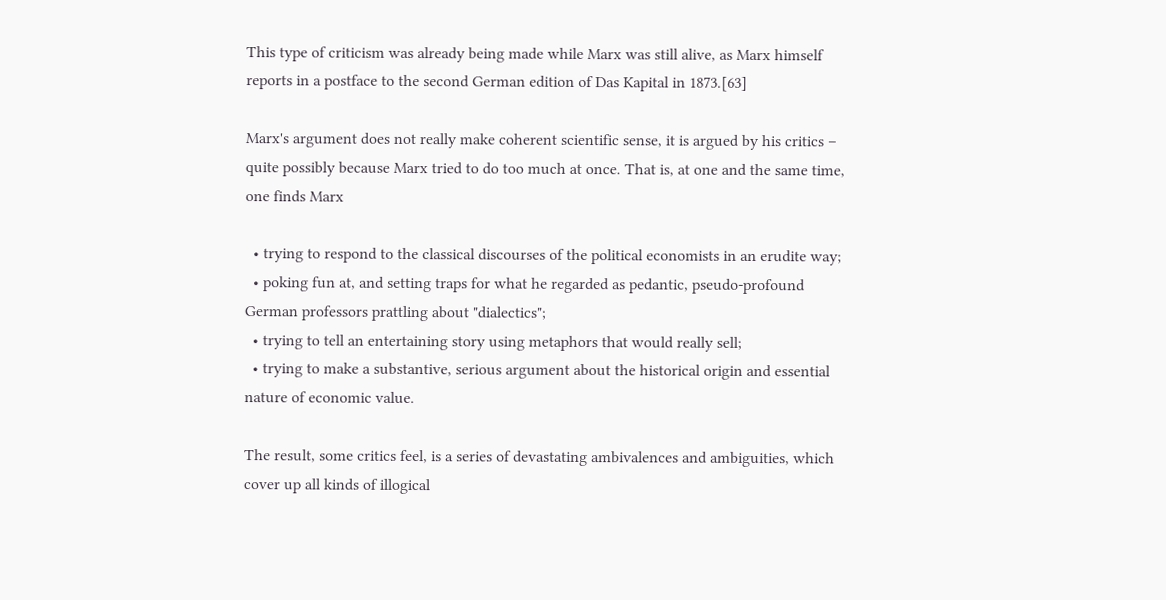This type of criticism was already being made while Marx was still alive, as Marx himself reports in a postface to the second German edition of Das Kapital in 1873.[63]

Marx's argument does not really make coherent scientific sense, it is argued by his critics – quite possibly because Marx tried to do too much at once. That is, at one and the same time, one finds Marx

  • trying to respond to the classical discourses of the political economists in an erudite way;
  • poking fun at, and setting traps for what he regarded as pedantic, pseudo-profound German professors prattling about "dialectics";
  • trying to tell an entertaining story using metaphors that would really sell;
  • trying to make a substantive, serious argument about the historical origin and essential nature of economic value.

The result, some critics feel, is a series of devastating ambivalences and ambiguities, which cover up all kinds of illogical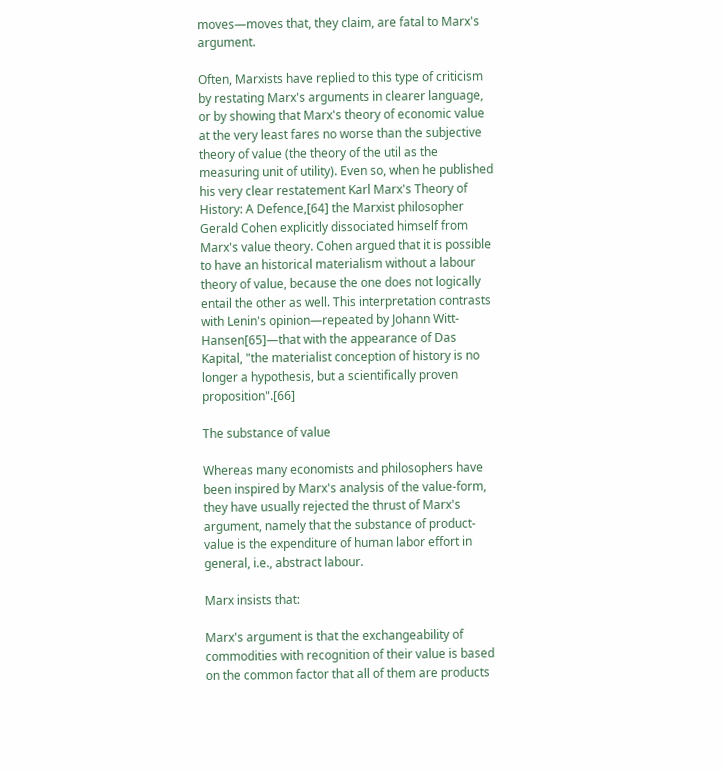moves—moves that, they claim, are fatal to Marx's argument.

Often, Marxists have replied to this type of criticism by restating Marx's arguments in clearer language, or by showing that Marx's theory of economic value at the very least fares no worse than the subjective theory of value (the theory of the util as the measuring unit of utility). Even so, when he published his very clear restatement Karl Marx's Theory of History: A Defence,[64] the Marxist philosopher Gerald Cohen explicitly dissociated himself from Marx's value theory. Cohen argued that it is possible to have an historical materialism without a labour theory of value, because the one does not logically entail the other as well. This interpretation contrasts with Lenin's opinion—repeated by Johann Witt-Hansen[65]—that with the appearance of Das Kapital, "the materialist conception of history is no longer a hypothesis, but a scientifically proven proposition".[66]

The substance of value

Whereas many economists and philosophers have been inspired by Marx's analysis of the value-form, they have usually rejected the thrust of Marx's argument, namely that the substance of product-value is the expenditure of human labor effort in general, i.e., abstract labour.

Marx insists that:

Marx's argument is that the exchangeability of commodities with recognition of their value is based on the common factor that all of them are products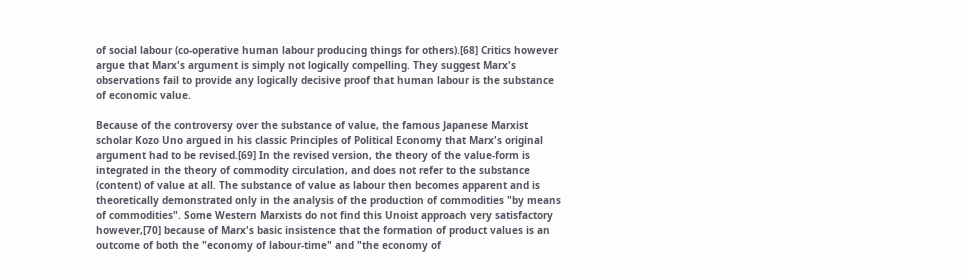of social labour (co-operative human labour producing things for others).[68] Critics however argue that Marx's argument is simply not logically compelling. They suggest Marx's observations fail to provide any logically decisive proof that human labour is the substance of economic value.

Because of the controversy over the substance of value, the famous Japanese Marxist scholar Kozo Uno argued in his classic Principles of Political Economy that Marx's original argument had to be revised.[69] In the revised version, the theory of the value-form is integrated in the theory of commodity circulation, and does not refer to the substance (content) of value at all. The substance of value as labour then becomes apparent and is theoretically demonstrated only in the analysis of the production of commodities "by means of commodities". Some Western Marxists do not find this Unoist approach very satisfactory however,[70] because of Marx's basic insistence that the formation of product values is an outcome of both the "economy of labour-time" and "the economy of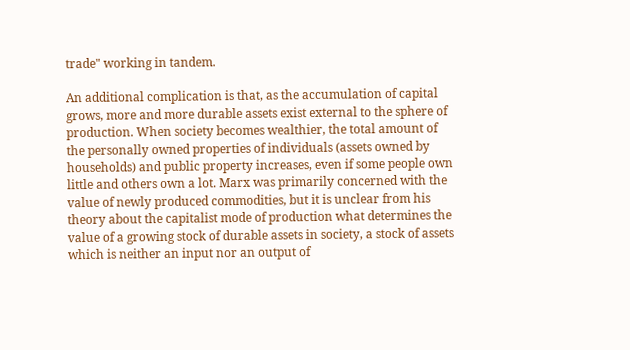trade" working in tandem.

An additional complication is that, as the accumulation of capital grows, more and more durable assets exist external to the sphere of production. When society becomes wealthier, the total amount of the personally owned properties of individuals (assets owned by households) and public property increases, even if some people own little and others own a lot. Marx was primarily concerned with the value of newly produced commodities, but it is unclear from his theory about the capitalist mode of production what determines the value of a growing stock of durable assets in society, a stock of assets which is neither an input nor an output of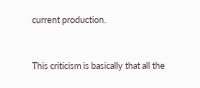current production.


This criticism is basically that all the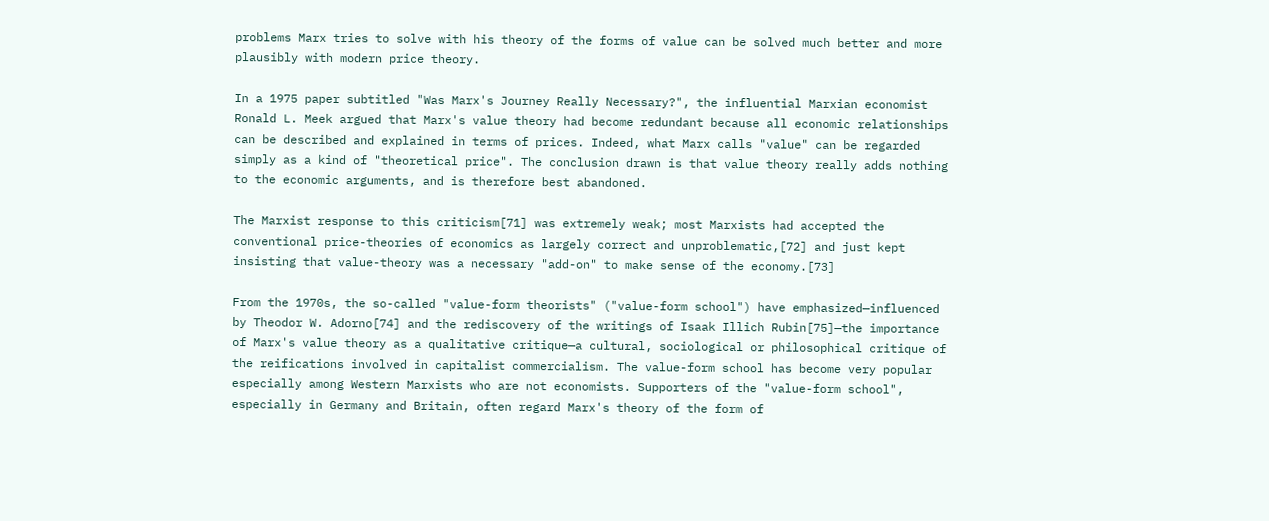problems Marx tries to solve with his theory of the forms of value can be solved much better and more plausibly with modern price theory.

In a 1975 paper subtitled "Was Marx's Journey Really Necessary?", the influential Marxian economist Ronald L. Meek argued that Marx's value theory had become redundant because all economic relationships can be described and explained in terms of prices. Indeed, what Marx calls "value" can be regarded simply as a kind of "theoretical price". The conclusion drawn is that value theory really adds nothing to the economic arguments, and is therefore best abandoned.

The Marxist response to this criticism[71] was extremely weak; most Marxists had accepted the conventional price-theories of economics as largely correct and unproblematic,[72] and just kept insisting that value-theory was a necessary "add-on" to make sense of the economy.[73]

From the 1970s, the so-called "value-form theorists" ("value-form school") have emphasized—influenced by Theodor W. Adorno[74] and the rediscovery of the writings of Isaak Illich Rubin[75]—the importance of Marx's value theory as a qualitative critique—a cultural, sociological or philosophical critique of the reifications involved in capitalist commercialism. The value-form school has become very popular especially among Western Marxists who are not economists. Supporters of the "value-form school", especially in Germany and Britain, often regard Marx's theory of the form of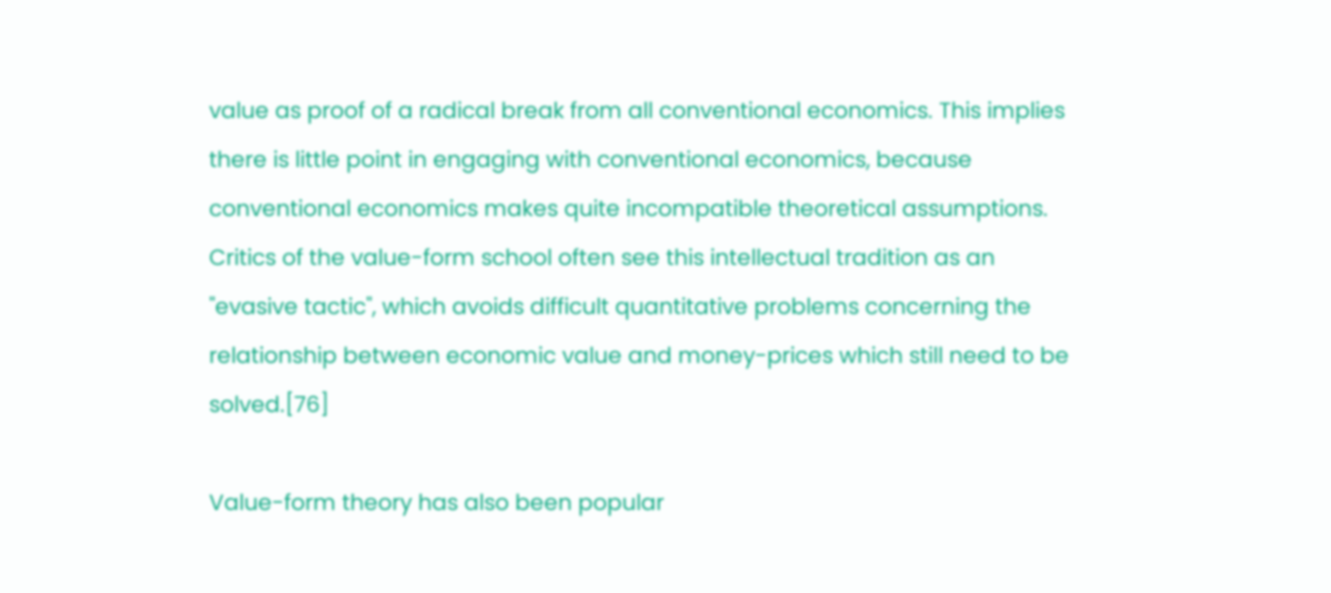value as proof of a radical break from all conventional economics. This implies there is little point in engaging with conventional economics, because conventional economics makes quite incompatible theoretical assumptions. Critics of the value-form school often see this intellectual tradition as an "evasive tactic", which avoids difficult quantitative problems concerning the relationship between economic value and money-prices which still need to be solved.[76]

Value-form theory has also been popular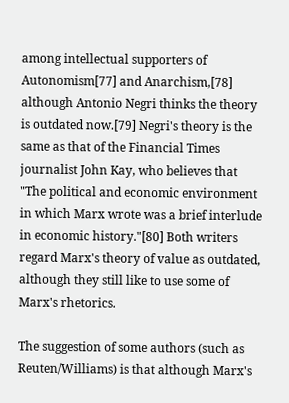among intellectual supporters of Autonomism[77] and Anarchism,[78] although Antonio Negri thinks the theory is outdated now.[79] Negri's theory is the same as that of the Financial Times journalist John Kay, who believes that "The political and economic environment in which Marx wrote was a brief interlude in economic history."[80] Both writers regard Marx's theory of value as outdated, although they still like to use some of Marx's rhetorics.

The suggestion of some authors (such as Reuten/Williams) is that although Marx's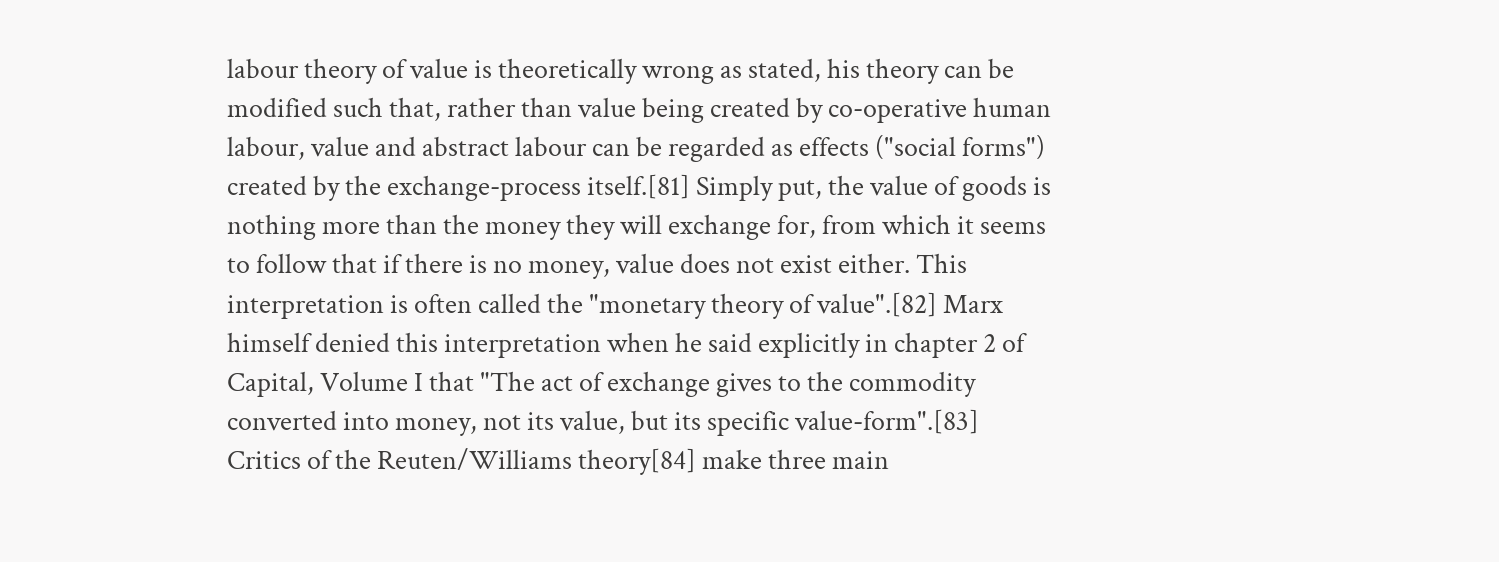labour theory of value is theoretically wrong as stated, his theory can be modified such that, rather than value being created by co-operative human labour, value and abstract labour can be regarded as effects ("social forms") created by the exchange-process itself.[81] Simply put, the value of goods is nothing more than the money they will exchange for, from which it seems to follow that if there is no money, value does not exist either. This interpretation is often called the "monetary theory of value".[82] Marx himself denied this interpretation when he said explicitly in chapter 2 of Capital, Volume I that "The act of exchange gives to the commodity converted into money, not its value, but its specific value-form".[83] Critics of the Reuten/Williams theory[84] make three main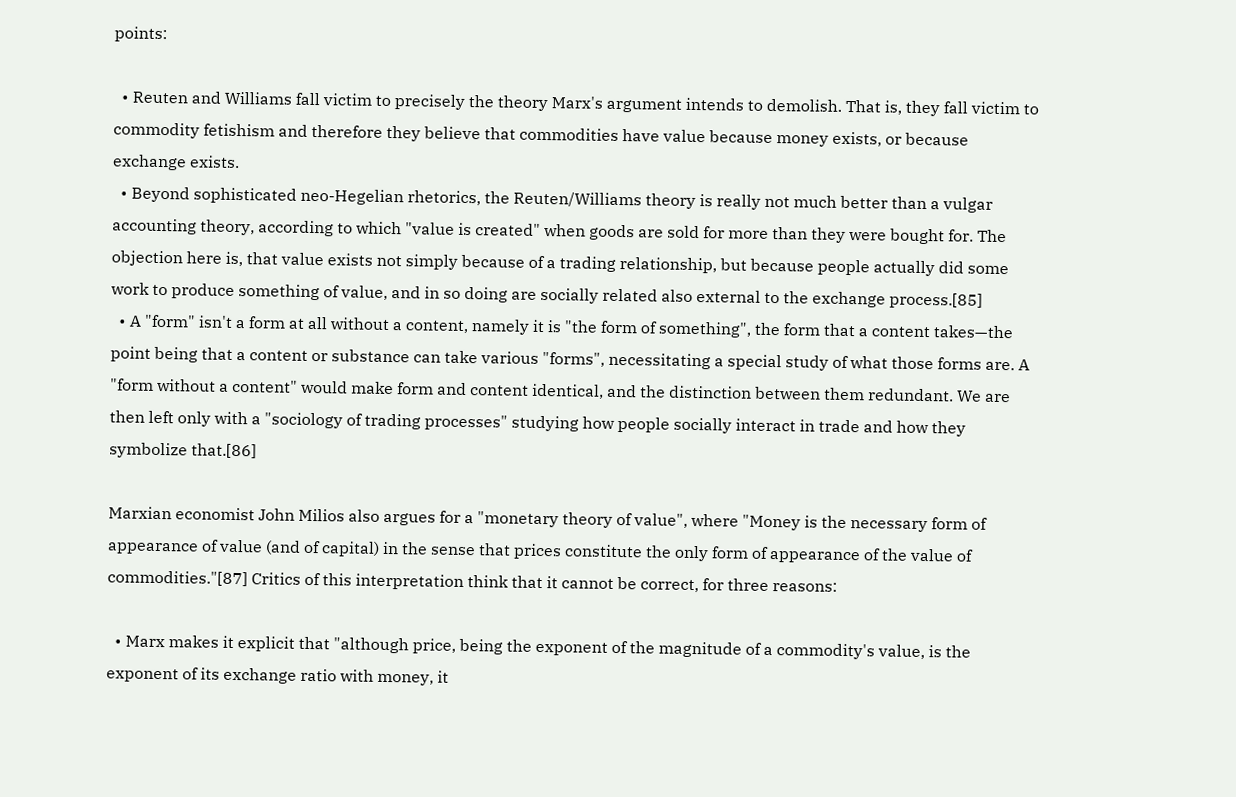points:

  • Reuten and Williams fall victim to precisely the theory Marx's argument intends to demolish. That is, they fall victim to commodity fetishism and therefore they believe that commodities have value because money exists, or because exchange exists.
  • Beyond sophisticated neo-Hegelian rhetorics, the Reuten/Williams theory is really not much better than a vulgar accounting theory, according to which "value is created" when goods are sold for more than they were bought for. The objection here is, that value exists not simply because of a trading relationship, but because people actually did some work to produce something of value, and in so doing are socially related also external to the exchange process.[85]
  • A "form" isn't a form at all without a content, namely it is "the form of something", the form that a content takes—the point being that a content or substance can take various "forms", necessitating a special study of what those forms are. A "form without a content" would make form and content identical, and the distinction between them redundant. We are then left only with a "sociology of trading processes" studying how people socially interact in trade and how they symbolize that.[86]

Marxian economist John Milios also argues for a "monetary theory of value", where "Money is the necessary form of appearance of value (and of capital) in the sense that prices constitute the only form of appearance of the value of commodities."[87] Critics of this interpretation think that it cannot be correct, for three reasons:

  • Marx makes it explicit that "although price, being the exponent of the magnitude of a commodity's value, is the exponent of its exchange ratio with money, it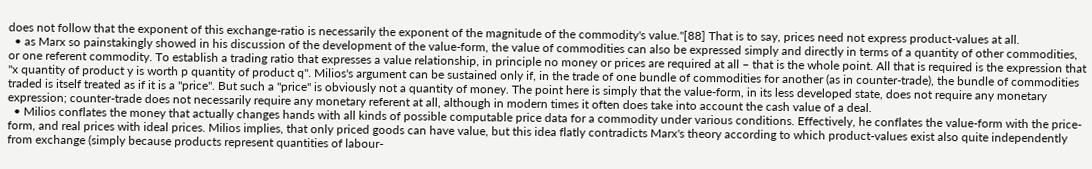does not follow that the exponent of this exchange-ratio is necessarily the exponent of the magnitude of the commodity's value."[88] That is to say, prices need not express product-values at all.
  • as Marx so painstakingly showed in his discussion of the development of the value-form, the value of commodities can also be expressed simply and directly in terms of a quantity of other commodities, or one referent commodity. To establish a trading ratio that expresses a value relationship, in principle no money or prices are required at all – that is the whole point. All that is required is the expression that "x quantity of product y is worth p quantity of product q". Milios's argument can be sustained only if, in the trade of one bundle of commodities for another (as in counter-trade), the bundle of commodities traded is itself treated as if it is a "price". But such a "price" is obviously not a quantity of money. The point here is simply that the value-form, in its less developed state, does not require any monetary expression; counter-trade does not necessarily require any monetary referent at all, although in modern times it often does take into account the cash value of a deal.
  • Milios conflates the money that actually changes hands with all kinds of possible computable price data for a commodity under various conditions. Effectively, he conflates the value-form with the price-form, and real prices with ideal prices. Milios implies, that only priced goods can have value, but this idea flatly contradicts Marx's theory according to which product-values exist also quite independently from exchange (simply because products represent quantities of labour-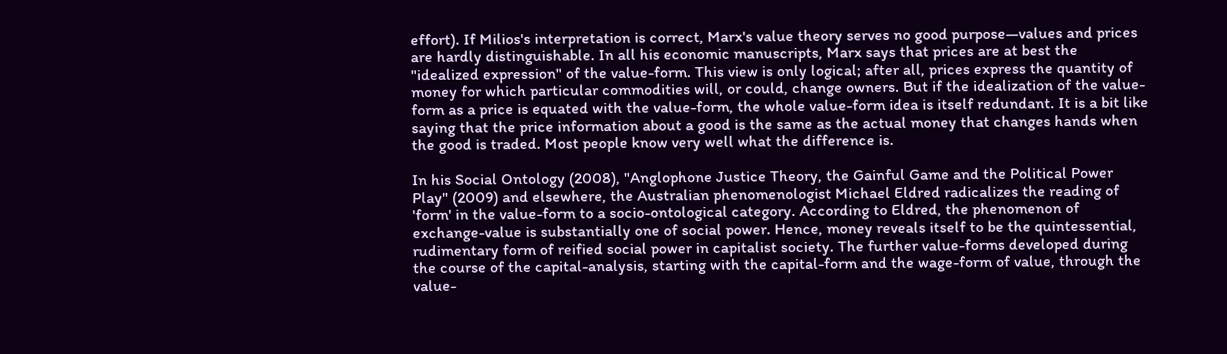effort). If Milios's interpretation is correct, Marx's value theory serves no good purpose—values and prices are hardly distinguishable. In all his economic manuscripts, Marx says that prices are at best the "idealized expression" of the value-form. This view is only logical; after all, prices express the quantity of money for which particular commodities will, or could, change owners. But if the idealization of the value-form as a price is equated with the value-form, the whole value-form idea is itself redundant. It is a bit like saying that the price information about a good is the same as the actual money that changes hands when the good is traded. Most people know very well what the difference is.

In his Social Ontology (2008), "Anglophone Justice Theory, the Gainful Game and the Political Power Play" (2009) and elsewhere, the Australian phenomenologist Michael Eldred radicalizes the reading of 'form' in the value-form to a socio-ontological category. According to Eldred, the phenomenon of exchange-value is substantially one of social power. Hence, money reveals itself to be the quintessential, rudimentary form of reified social power in capitalist society. The further value-forms developed during the course of the capital-analysis, starting with the capital-form and the wage-form of value, through the value-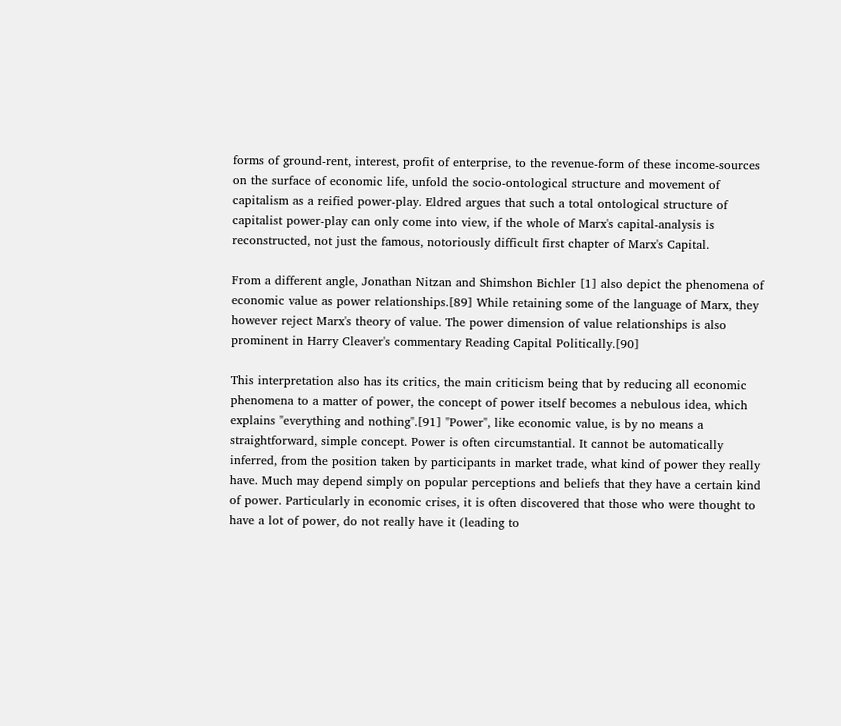forms of ground-rent, interest, profit of enterprise, to the revenue-form of these income-sources on the surface of economic life, unfold the socio-ontological structure and movement of capitalism as a reified power-play. Eldred argues that such a total ontological structure of capitalist power-play can only come into view, if the whole of Marx's capital-analysis is reconstructed, not just the famous, notoriously difficult first chapter of Marx's Capital.

From a different angle, Jonathan Nitzan and Shimshon Bichler [1] also depict the phenomena of economic value as power relationships.[89] While retaining some of the language of Marx, they however reject Marx's theory of value. The power dimension of value relationships is also prominent in Harry Cleaver's commentary Reading Capital Politically.[90]

This interpretation also has its critics, the main criticism being that by reducing all economic phenomena to a matter of power, the concept of power itself becomes a nebulous idea, which explains "everything and nothing".[91] "Power", like economic value, is by no means a straightforward, simple concept. Power is often circumstantial. It cannot be automatically inferred, from the position taken by participants in market trade, what kind of power they really have. Much may depend simply on popular perceptions and beliefs that they have a certain kind of power. Particularly in economic crises, it is often discovered that those who were thought to have a lot of power, do not really have it (leading to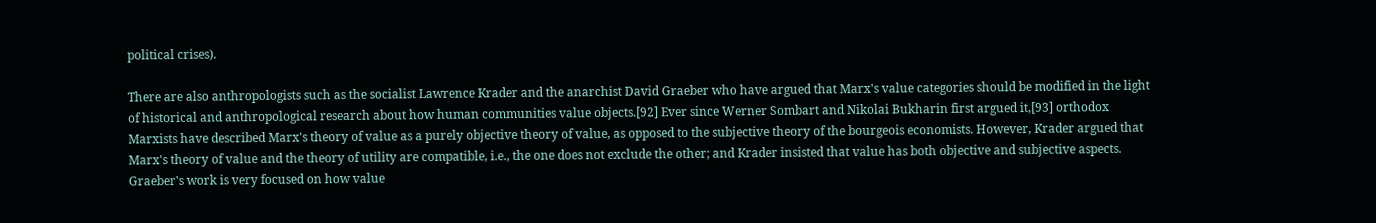political crises).

There are also anthropologists such as the socialist Lawrence Krader and the anarchist David Graeber who have argued that Marx's value categories should be modified in the light of historical and anthropological research about how human communities value objects.[92] Ever since Werner Sombart and Nikolai Bukharin first argued it,[93] orthodox Marxists have described Marx's theory of value as a purely objective theory of value, as opposed to the subjective theory of the bourgeois economists. However, Krader argued that Marx's theory of value and the theory of utility are compatible, i.e., the one does not exclude the other; and Krader insisted that value has both objective and subjective aspects. Graeber's work is very focused on how value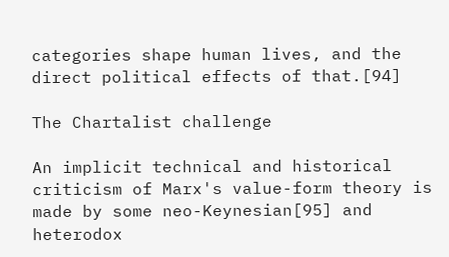categories shape human lives, and the direct political effects of that.[94]

The Chartalist challenge

An implicit technical and historical criticism of Marx's value-form theory is made by some neo-Keynesian[95] and heterodox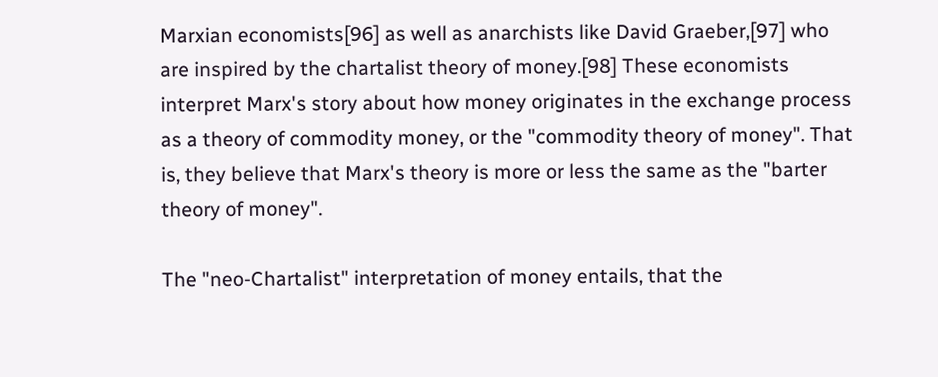Marxian economists[96] as well as anarchists like David Graeber,[97] who are inspired by the chartalist theory of money.[98] These economists interpret Marx's story about how money originates in the exchange process as a theory of commodity money, or the "commodity theory of money". That is, they believe that Marx's theory is more or less the same as the "barter theory of money".

The "neo-Chartalist" interpretation of money entails, that the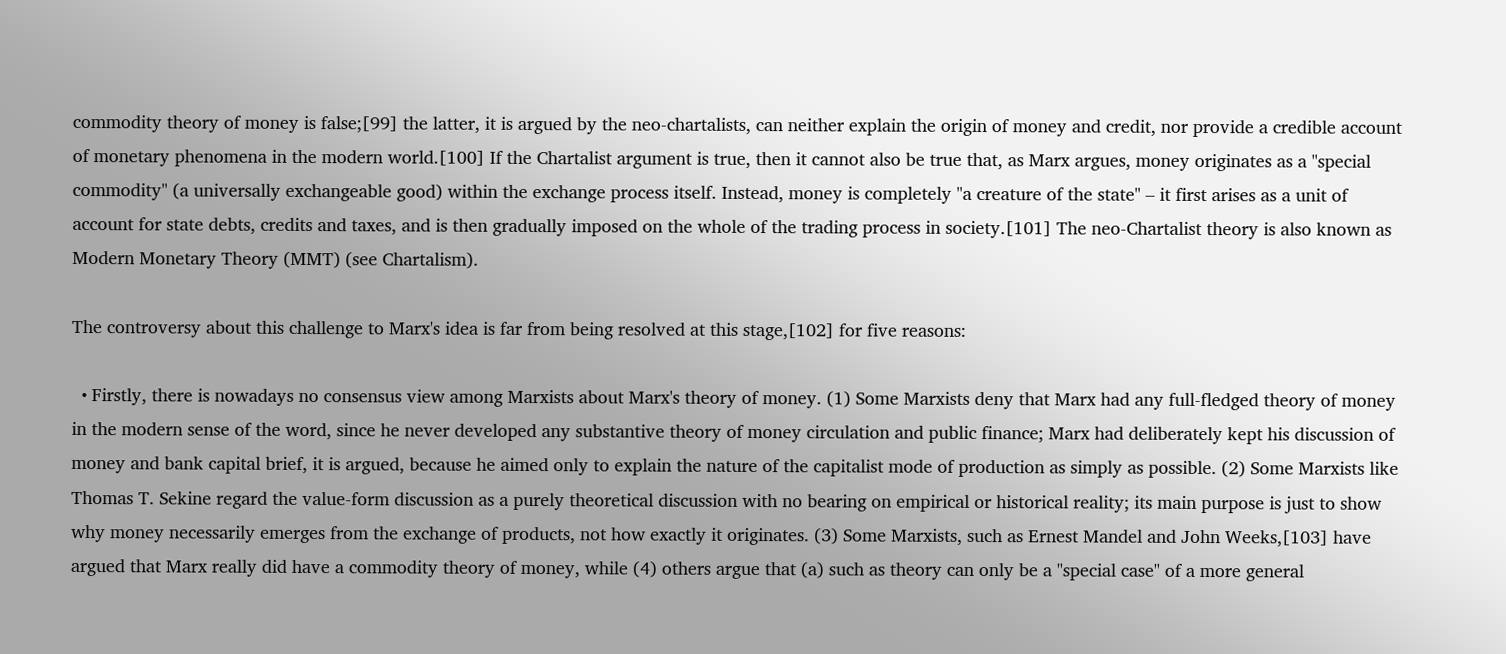commodity theory of money is false;[99] the latter, it is argued by the neo-chartalists, can neither explain the origin of money and credit, nor provide a credible account of monetary phenomena in the modern world.[100] If the Chartalist argument is true, then it cannot also be true that, as Marx argues, money originates as a "special commodity" (a universally exchangeable good) within the exchange process itself. Instead, money is completely "a creature of the state" – it first arises as a unit of account for state debts, credits and taxes, and is then gradually imposed on the whole of the trading process in society.[101] The neo-Chartalist theory is also known as Modern Monetary Theory (MMT) (see Chartalism).

The controversy about this challenge to Marx's idea is far from being resolved at this stage,[102] for five reasons:

  • Firstly, there is nowadays no consensus view among Marxists about Marx's theory of money. (1) Some Marxists deny that Marx had any full-fledged theory of money in the modern sense of the word, since he never developed any substantive theory of money circulation and public finance; Marx had deliberately kept his discussion of money and bank capital brief, it is argued, because he aimed only to explain the nature of the capitalist mode of production as simply as possible. (2) Some Marxists like Thomas T. Sekine regard the value-form discussion as a purely theoretical discussion with no bearing on empirical or historical reality; its main purpose is just to show why money necessarily emerges from the exchange of products, not how exactly it originates. (3) Some Marxists, such as Ernest Mandel and John Weeks,[103] have argued that Marx really did have a commodity theory of money, while (4) others argue that (a) such as theory can only be a "special case" of a more general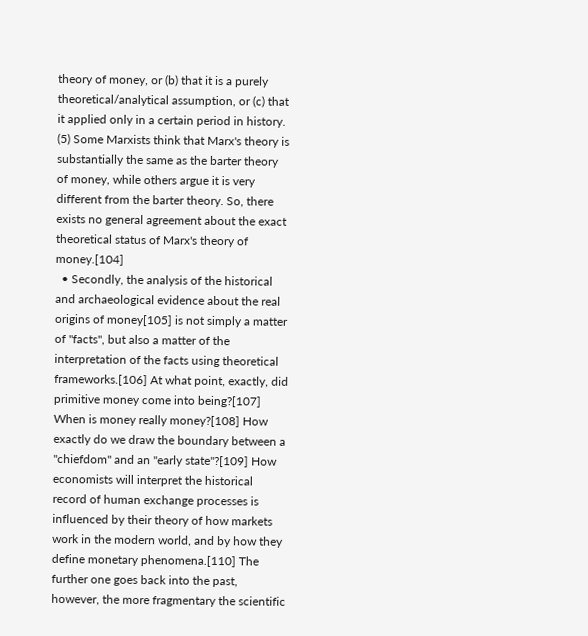theory of money, or (b) that it is a purely theoretical/analytical assumption, or (c) that it applied only in a certain period in history. (5) Some Marxists think that Marx's theory is substantially the same as the barter theory of money, while others argue it is very different from the barter theory. So, there exists no general agreement about the exact theoretical status of Marx's theory of money.[104]
  • Secondly, the analysis of the historical and archaeological evidence about the real origins of money[105] is not simply a matter of "facts", but also a matter of the interpretation of the facts using theoretical frameworks.[106] At what point, exactly, did primitive money come into being?[107] When is money really money?[108] How exactly do we draw the boundary between a "chiefdom" and an "early state"?[109] How economists will interpret the historical record of human exchange processes is influenced by their theory of how markets work in the modern world, and by how they define monetary phenomena.[110] The further one goes back into the past, however, the more fragmentary the scientific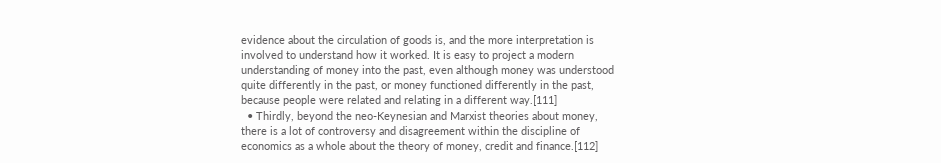evidence about the circulation of goods is, and the more interpretation is involved to understand how it worked. It is easy to project a modern understanding of money into the past, even although money was understood quite differently in the past, or money functioned differently in the past, because people were related and relating in a different way.[111]
  • Thirdly, beyond the neo-Keynesian and Marxist theories about money, there is a lot of controversy and disagreement within the discipline of economics as a whole about the theory of money, credit and finance.[112]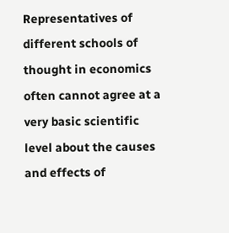Representatives of different schools of thought in economics often cannot agree at a very basic scientific level about the causes and effects of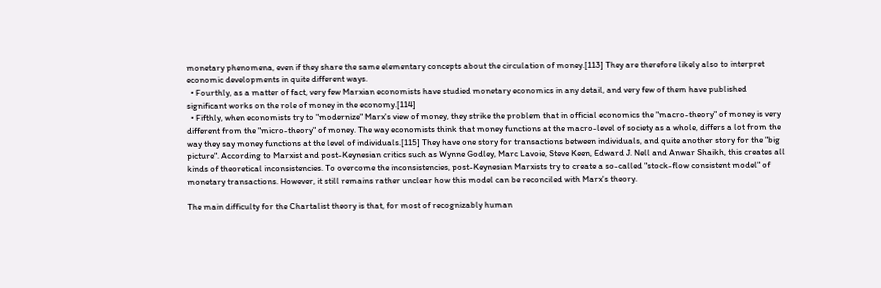monetary phenomena, even if they share the same elementary concepts about the circulation of money.[113] They are therefore likely also to interpret economic developments in quite different ways.
  • Fourthly, as a matter of fact, very few Marxian economists have studied monetary economics in any detail, and very few of them have published significant works on the role of money in the economy.[114]
  • Fifthly, when economists try to "modernize" Marx's view of money, they strike the problem that in official economics the "macro-theory" of money is very different from the "micro-theory" of money. The way economists think that money functions at the macro-level of society as a whole, differs a lot from the way they say money functions at the level of individuals.[115] They have one story for transactions between individuals, and quite another story for the "big picture". According to Marxist and post-Keynesian critics such as Wynne Godley, Marc Lavoie, Steve Keen, Edward J. Nell and Anwar Shaikh, this creates all kinds of theoretical inconsistencies. To overcome the inconsistencies, post-Keynesian Marxists try to create a so-called "stock-flow consistent model" of monetary transactions. However, it still remains rather unclear how this model can be reconciled with Marx's theory.

The main difficulty for the Chartalist theory is that, for most of recognizably human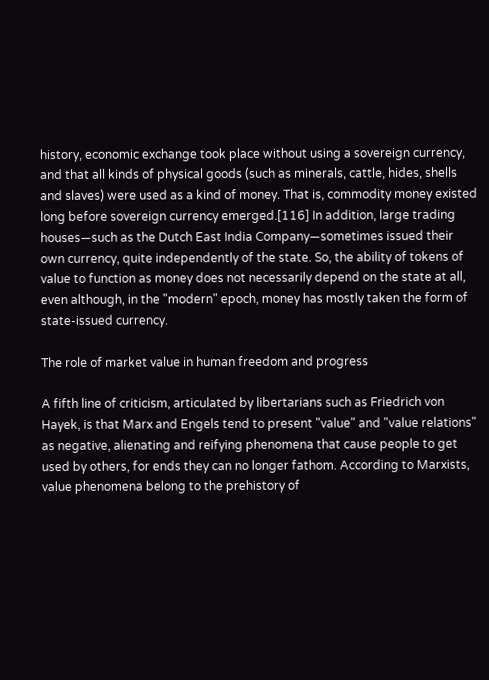history, economic exchange took place without using a sovereign currency, and that all kinds of physical goods (such as minerals, cattle, hides, shells and slaves) were used as a kind of money. That is, commodity money existed long before sovereign currency emerged.[116] In addition, large trading houses—such as the Dutch East India Company—sometimes issued their own currency, quite independently of the state. So, the ability of tokens of value to function as money does not necessarily depend on the state at all, even although, in the "modern" epoch, money has mostly taken the form of state-issued currency.

The role of market value in human freedom and progress

A fifth line of criticism, articulated by libertarians such as Friedrich von Hayek, is that Marx and Engels tend to present "value" and "value relations" as negative, alienating and reifying phenomena that cause people to get used by others, for ends they can no longer fathom. According to Marxists, value phenomena belong to the prehistory of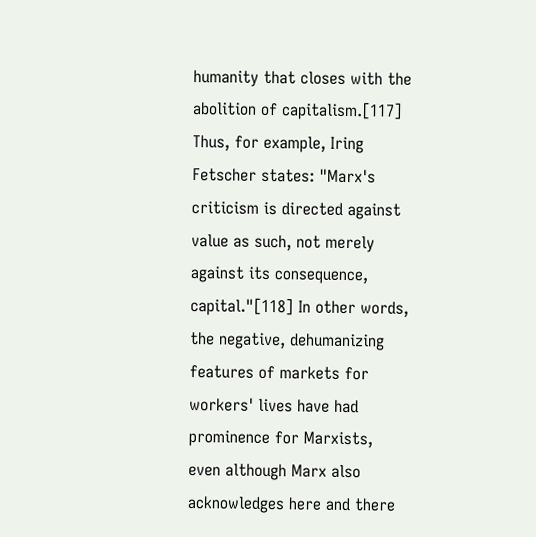humanity that closes with the abolition of capitalism.[117] Thus, for example, Iring Fetscher states: "Marx's criticism is directed against value as such, not merely against its consequence, capital."[118] In other words, the negative, dehumanizing features of markets for workers' lives have had prominence for Marxists, even although Marx also acknowledges here and there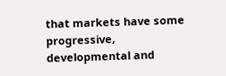that markets have some progressive, developmental and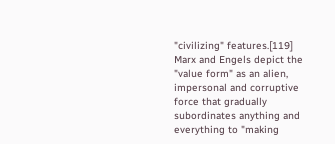"civilizing" features.[119] Marx and Engels depict the "value form" as an alien, impersonal and corruptive force that gradually subordinates anything and everything to "making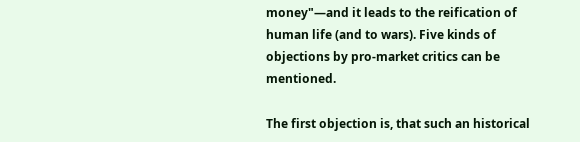money"—and it leads to the reification of human life (and to wars). Five kinds of objections by pro-market critics can be mentioned.

The first objection is, that such an historical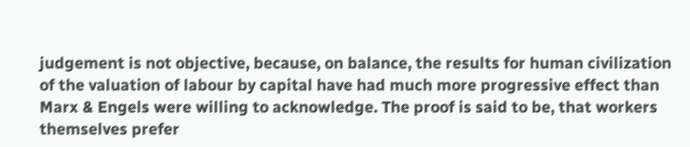judgement is not objective, because, on balance, the results for human civilization of the valuation of labour by capital have had much more progressive effect than Marx & Engels were willing to acknowledge. The proof is said to be, that workers themselves prefer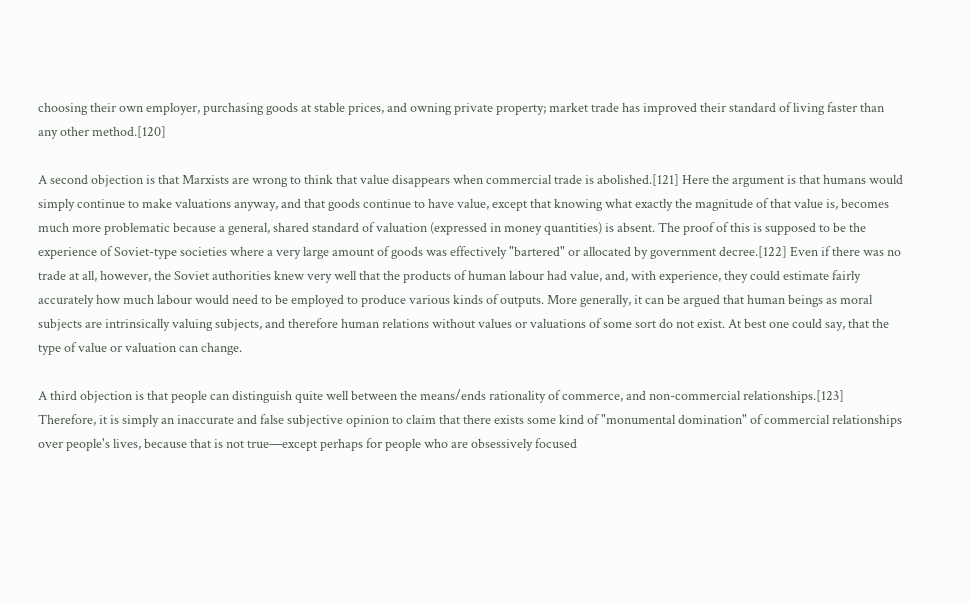choosing their own employer, purchasing goods at stable prices, and owning private property; market trade has improved their standard of living faster than any other method.[120]

A second objection is that Marxists are wrong to think that value disappears when commercial trade is abolished.[121] Here the argument is that humans would simply continue to make valuations anyway, and that goods continue to have value, except that knowing what exactly the magnitude of that value is, becomes much more problematic because a general, shared standard of valuation (expressed in money quantities) is absent. The proof of this is supposed to be the experience of Soviet-type societies where a very large amount of goods was effectively "bartered" or allocated by government decree.[122] Even if there was no trade at all, however, the Soviet authorities knew very well that the products of human labour had value, and, with experience, they could estimate fairly accurately how much labour would need to be employed to produce various kinds of outputs. More generally, it can be argued that human beings as moral subjects are intrinsically valuing subjects, and therefore human relations without values or valuations of some sort do not exist. At best one could say, that the type of value or valuation can change.

A third objection is that people can distinguish quite well between the means/ends rationality of commerce, and non-commercial relationships.[123] Therefore, it is simply an inaccurate and false subjective opinion to claim that there exists some kind of "monumental domination" of commercial relationships over people's lives, because that is not true—except perhaps for people who are obsessively focused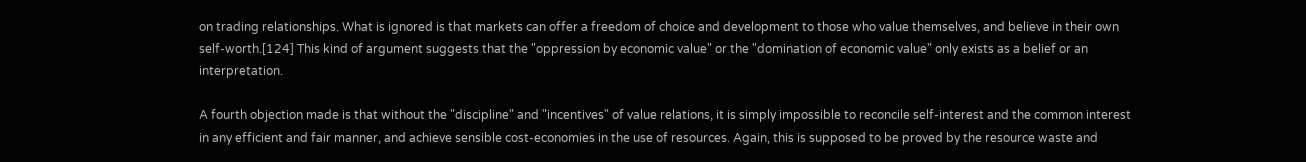on trading relationships. What is ignored is that markets can offer a freedom of choice and development to those who value themselves, and believe in their own self-worth.[124] This kind of argument suggests that the "oppression by economic value" or the "domination of economic value" only exists as a belief or an interpretation.

A fourth objection made is that without the "discipline" and "incentives" of value relations, it is simply impossible to reconcile self-interest and the common interest in any efficient and fair manner, and achieve sensible cost-economies in the use of resources. Again, this is supposed to be proved by the resource waste and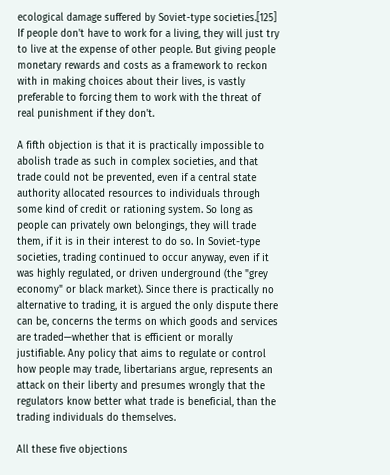ecological damage suffered by Soviet-type societies.[125] If people don't have to work for a living, they will just try to live at the expense of other people. But giving people monetary rewards and costs as a framework to reckon with in making choices about their lives, is vastly preferable to forcing them to work with the threat of real punishment if they don't.

A fifth objection is that it is practically impossible to abolish trade as such in complex societies, and that trade could not be prevented, even if a central state authority allocated resources to individuals through some kind of credit or rationing system. So long as people can privately own belongings, they will trade them, if it is in their interest to do so. In Soviet-type societies, trading continued to occur anyway, even if it was highly regulated, or driven underground (the "grey economy" or black market). Since there is practically no alternative to trading, it is argued the only dispute there can be, concerns the terms on which goods and services are traded—whether that is efficient or morally justifiable. Any policy that aims to regulate or control how people may trade, libertarians argue, represents an attack on their liberty and presumes wrongly that the regulators know better what trade is beneficial, than the trading individuals do themselves.

All these five objections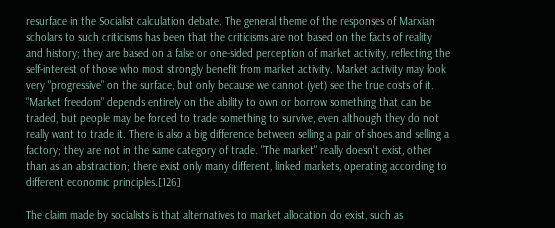resurface in the Socialist calculation debate. The general theme of the responses of Marxian scholars to such criticisms has been that the criticisms are not based on the facts of reality and history; they are based on a false or one-sided perception of market activity, reflecting the self-interest of those who most strongly benefit from market activity. Market activity may look very "progressive" on the surface, but only because we cannot (yet) see the true costs of it. "Market freedom" depends entirely on the ability to own or borrow something that can be traded, but people may be forced to trade something to survive, even although they do not really want to trade it. There is also a big difference between selling a pair of shoes and selling a factory; they are not in the same category of trade. "The market" really doesn't exist, other than as an abstraction; there exist only many different, linked markets, operating according to different economic principles.[126]

The claim made by socialists is that alternatives to market allocation do exist, such as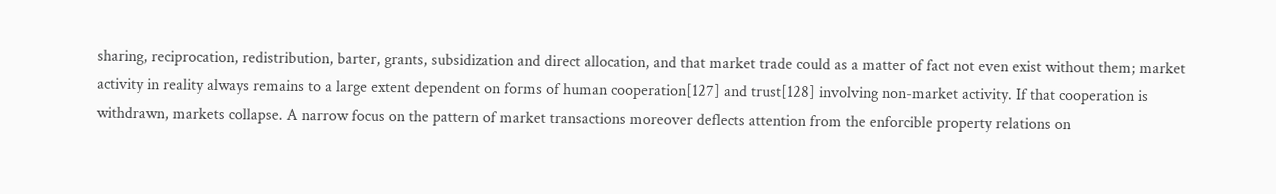sharing, reciprocation, redistribution, barter, grants, subsidization and direct allocation, and that market trade could as a matter of fact not even exist without them; market activity in reality always remains to a large extent dependent on forms of human cooperation[127] and trust[128] involving non-market activity. If that cooperation is withdrawn, markets collapse. A narrow focus on the pattern of market transactions moreover deflects attention from the enforcible property relations on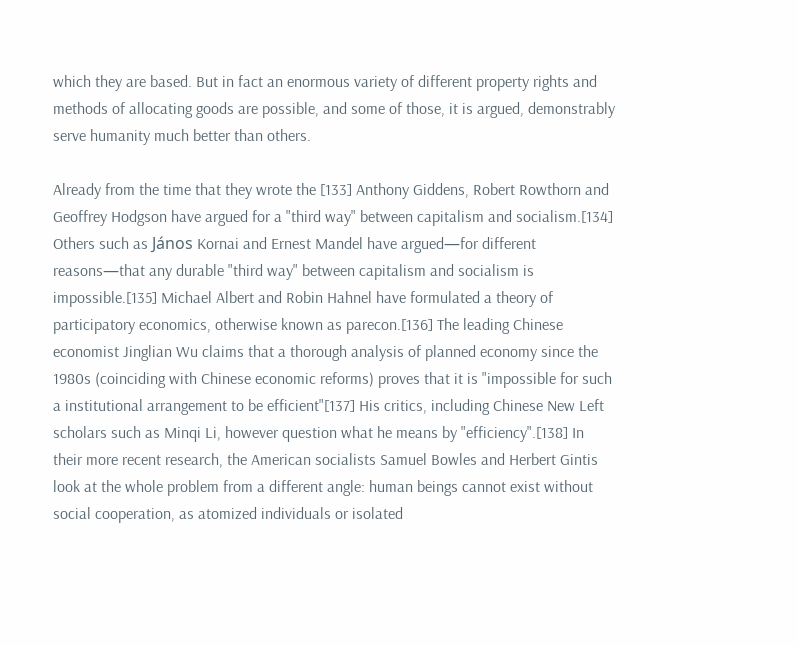which they are based. But in fact an enormous variety of different property rights and methods of allocating goods are possible, and some of those, it is argued, demonstrably serve humanity much better than others.

Already from the time that they wrote the [133] Anthony Giddens, Robert Rowthorn and Geoffrey Hodgson have argued for a "third way" between capitalism and socialism.[134] Others such as János Kornai and Ernest Mandel have argued—for different reasons—that any durable "third way" between capitalism and socialism is impossible.[135] Michael Albert and Robin Hahnel have formulated a theory of participatory economics, otherwise known as parecon.[136] The leading Chinese economist Jinglian Wu claims that a thorough analysis of planned economy since the 1980s (coinciding with Chinese economic reforms) proves that it is "impossible for such a institutional arrangement to be efficient"[137] His critics, including Chinese New Left scholars such as Minqi Li, however question what he means by "efficiency".[138] In their more recent research, the American socialists Samuel Bowles and Herbert Gintis look at the whole problem from a different angle: human beings cannot exist without social cooperation, as atomized individuals or isolated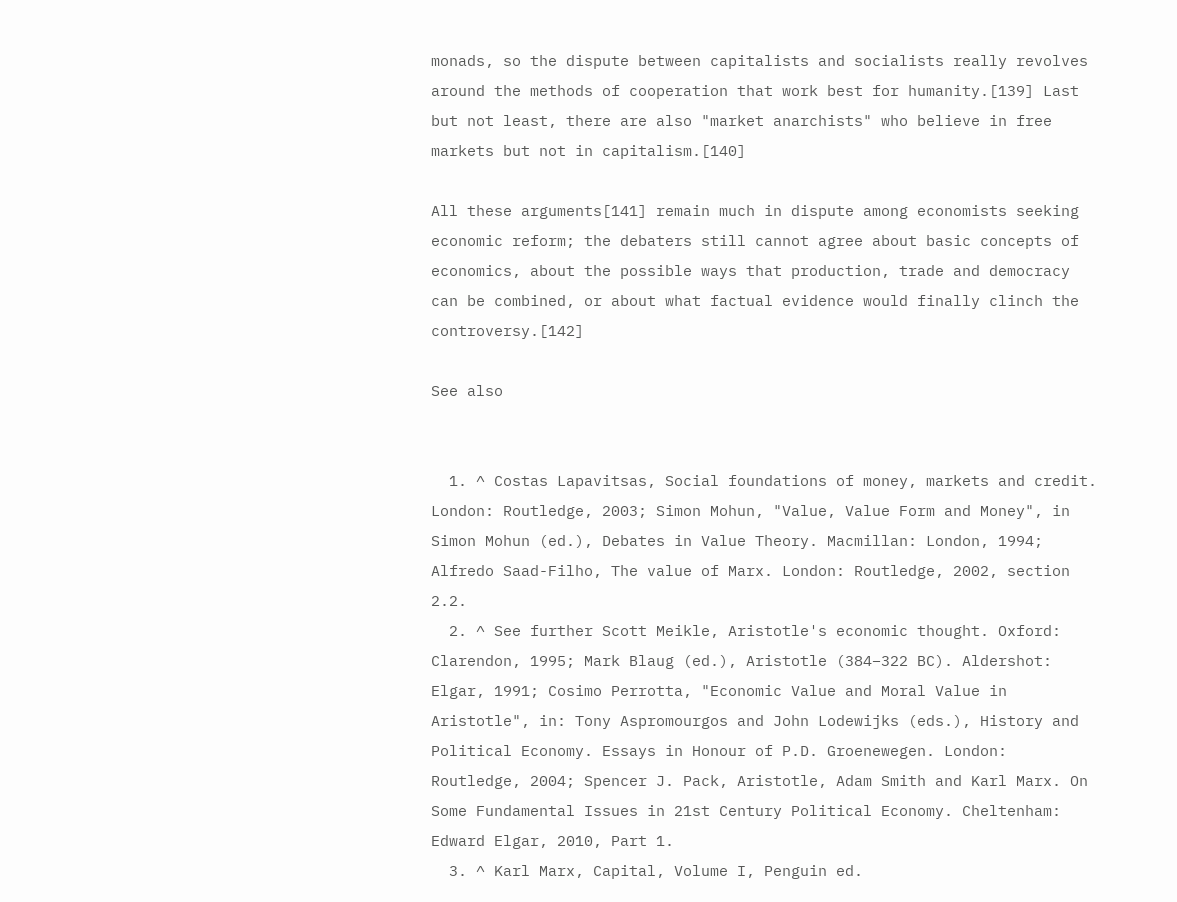monads, so the dispute between capitalists and socialists really revolves around the methods of cooperation that work best for humanity.[139] Last but not least, there are also "market anarchists" who believe in free markets but not in capitalism.[140]

All these arguments[141] remain much in dispute among economists seeking economic reform; the debaters still cannot agree about basic concepts of economics, about the possible ways that production, trade and democracy can be combined, or about what factual evidence would finally clinch the controversy.[142]

See also


  1. ^ Costas Lapavitsas, Social foundations of money, markets and credit. London: Routledge, 2003; Simon Mohun, "Value, Value Form and Money", in Simon Mohun (ed.), Debates in Value Theory. Macmillan: London, 1994; Alfredo Saad-Filho, The value of Marx. London: Routledge, 2002, section 2.2.
  2. ^ See further Scott Meikle, Aristotle's economic thought. Oxford: Clarendon, 1995; Mark Blaug (ed.), Aristotle (384–322 BC). Aldershot: Elgar, 1991; Cosimo Perrotta, "Economic Value and Moral Value in Aristotle", in: Tony Aspromourgos and John Lodewijks (eds.), History and Political Economy. Essays in Honour of P.D. Groenewegen. London: Routledge, 2004; Spencer J. Pack, Aristotle, Adam Smith and Karl Marx. On Some Fundamental Issues in 21st Century Political Economy. Cheltenham: Edward Elgar, 2010, Part 1.
  3. ^ Karl Marx, Capital, Volume I, Penguin ed.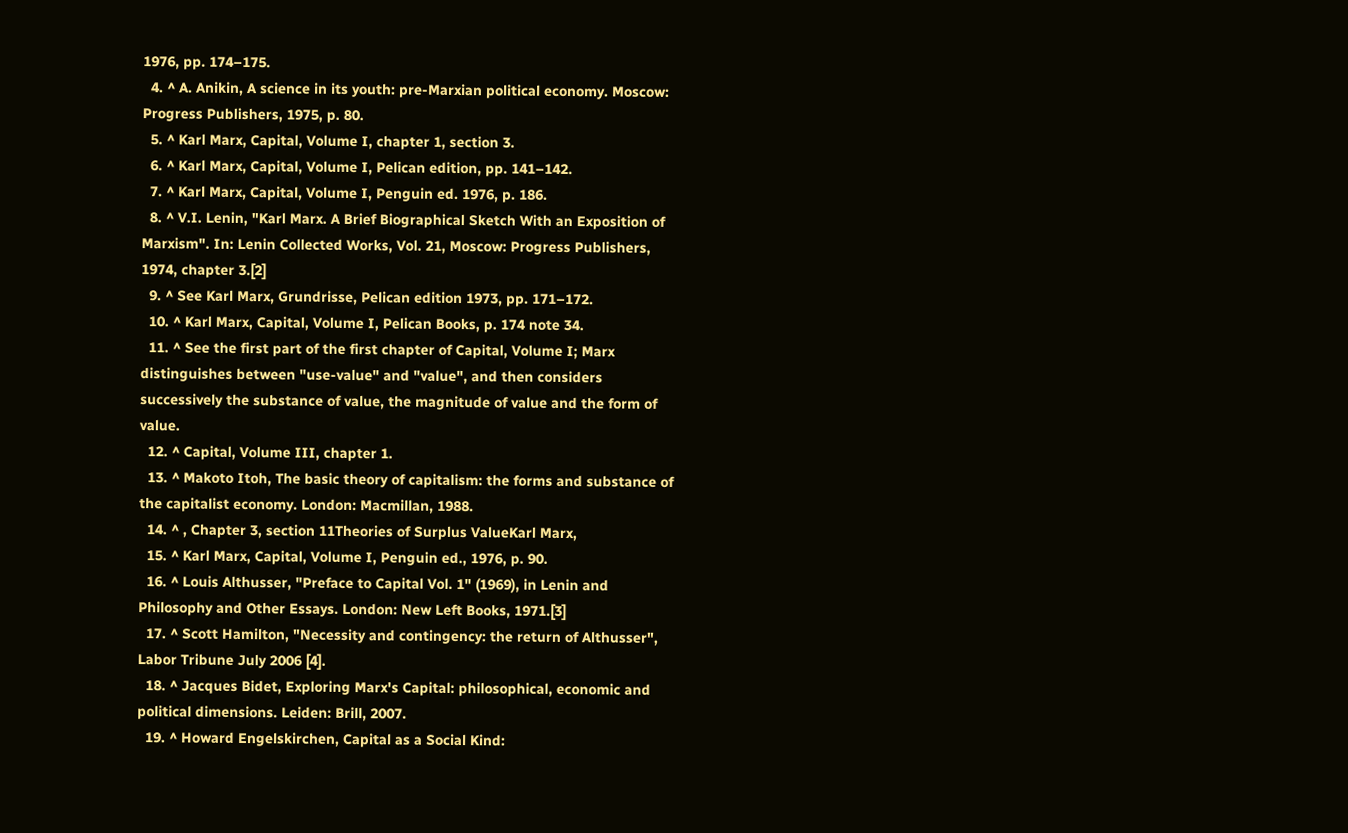1976, pp. 174–175.
  4. ^ A. Anikin, A science in its youth: pre-Marxian political economy. Moscow: Progress Publishers, 1975, p. 80.
  5. ^ Karl Marx, Capital, Volume I, chapter 1, section 3.
  6. ^ Karl Marx, Capital, Volume I, Pelican edition, pp. 141–142.
  7. ^ Karl Marx, Capital, Volume I, Penguin ed. 1976, p. 186.
  8. ^ V.I. Lenin, "Karl Marx. A Brief Biographical Sketch With an Exposition of Marxism". In: Lenin Collected Works, Vol. 21, Moscow: Progress Publishers, 1974, chapter 3.[2]
  9. ^ See Karl Marx, Grundrisse, Pelican edition 1973, pp. 171–172.
  10. ^ Karl Marx, Capital, Volume I, Pelican Books, p. 174 note 34.
  11. ^ See the first part of the first chapter of Capital, Volume I; Marx distinguishes between "use-value" and "value", and then considers successively the substance of value, the magnitude of value and the form of value.
  12. ^ Capital, Volume III, chapter 1.
  13. ^ Makoto Itoh, The basic theory of capitalism: the forms and substance of the capitalist economy. London: Macmillan, 1988.
  14. ^ , Chapter 3, section 11Theories of Surplus ValueKarl Marx,
  15. ^ Karl Marx, Capital, Volume I, Penguin ed., 1976, p. 90.
  16. ^ Louis Althusser, "Preface to Capital Vol. 1" (1969), in Lenin and Philosophy and Other Essays. London: New Left Books, 1971.[3]
  17. ^ Scott Hamilton, "Necessity and contingency: the return of Althusser", Labor Tribune July 2006 [4].
  18. ^ Jacques Bidet, Exploring Marx's Capital: philosophical, economic and political dimensions. Leiden: Brill, 2007.
  19. ^ Howard Engelskirchen, Capital as a Social Kind: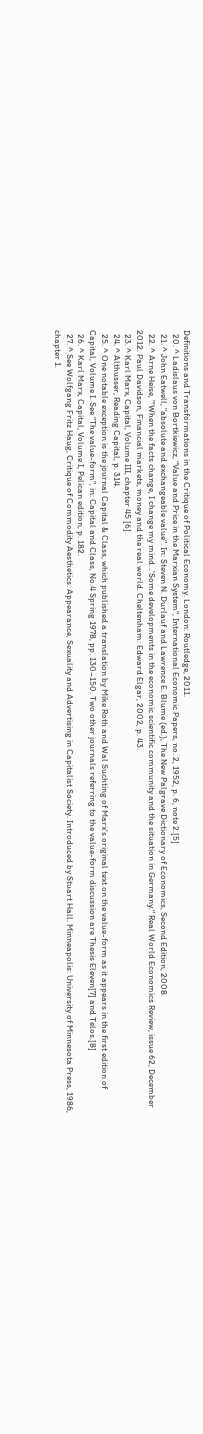Definitions and Transformations in the Critique of Political Economy. London: Routledge, 2011.
  20. ^ Ladislaus von Bortkiewicz, "Value and Price in the Marxian System", International Economic Papers, no. 2, 1952, p. 6, note 2.[5]
  21. ^ John Eatwell, "absolute and exchangeable value". In: Steven N. Durlauf and Lawrence E. Blume (ed.), The New Palgrave Dictionary of Economics, Second Edition, 2008.
  22. ^ Arne Heise, "'When the facts change, I change my mind...'Some developments in the economic scientific community and the situation in Germany." Real World Economics Review, issue 62, December 2012. Paul Davidson, Financial markets, money and the real world. Cheltenham: Edward Elgar, 2002, p. 43.
  23. ^ Karl Marx, Capital, Volume III, chapter 45 [6].
  24. ^ Althusser, Reading Capital, p. 314.
  25. ^ One notable exception is the journal Capital & Class, which published a translation by Mike Roth and Wal Suchting of Marx's original text on the value-form as it appears in the first edition of Capital, Volume I. See "The value-form", in: Capital and Class, No.4 Spring 1978, pp. 130–150. Two other journals referring to the value-form discussion are Thesis Eleven[7] and Telos.[8]
  26. ^ Karl Marx, Capital, Volume I, Pelican edition, p. 182.
  27. ^ See Wolfgang Fritz Haug, Critique of Commodity Aesthetics: Appearance, Sexuality and Advertising in Capitalist Society. Introduced by Stuart Hall. Minneapolis: University of Minnesota Press, 1986, chapter 1.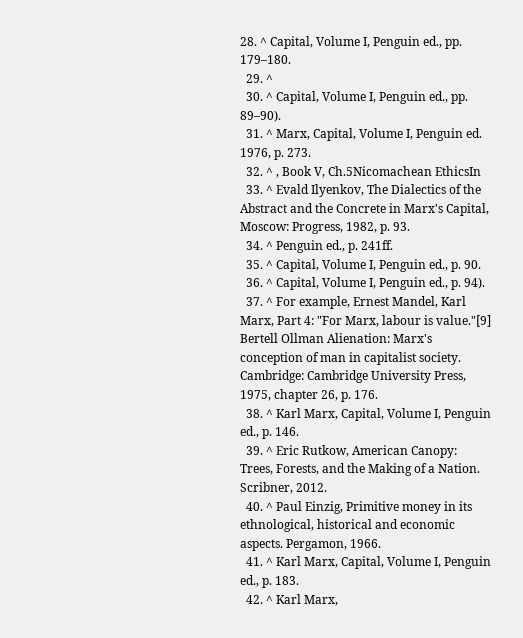28. ^ Capital, Volume I, Penguin ed., pp. 179–180.
  29. ^
  30. ^ Capital, Volume I, Penguin ed., pp. 89–90).
  31. ^ Marx, Capital, Volume I, Penguin ed. 1976, p. 273.
  32. ^ , Book V, Ch.5Nicomachean EthicsIn
  33. ^ Evald Ilyenkov, The Dialectics of the Abstract and the Concrete in Marx's Capital, Moscow: Progress, 1982, p. 93.
  34. ^ Penguin ed., p. 241ff.
  35. ^ Capital, Volume I, Penguin ed., p. 90.
  36. ^ Capital, Volume I, Penguin ed., p. 94).
  37. ^ For example, Ernest Mandel, Karl Marx, Part 4: "For Marx, labour is value."[9] Bertell Ollman Alienation: Marx's conception of man in capitalist society. Cambridge: Cambridge University Press, 1975, chapter 26, p. 176.
  38. ^ Karl Marx, Capital, Volume I, Penguin ed., p. 146.
  39. ^ Eric Rutkow, American Canopy: Trees, Forests, and the Making of a Nation. Scribner, 2012.
  40. ^ Paul Einzig, Primitive money in its ethnological, historical and economic aspects. Pergamon, 1966.
  41. ^ Karl Marx, Capital, Volume I, Penguin ed., p. 183.
  42. ^ Karl Marx,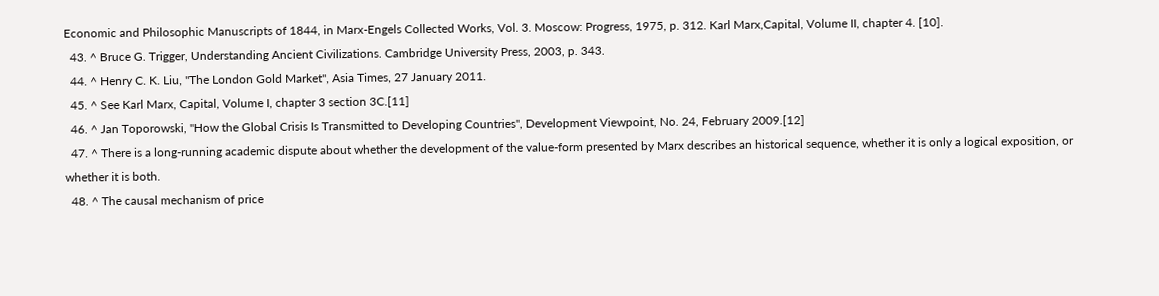Economic and Philosophic Manuscripts of 1844, in Marx-Engels Collected Works, Vol. 3. Moscow: Progress, 1975, p. 312. Karl Marx,Capital, Volume II, chapter 4. [10].
  43. ^ Bruce G. Trigger, Understanding Ancient Civilizations. Cambridge University Press, 2003, p. 343.
  44. ^ Henry C. K. Liu, "The London Gold Market", Asia Times, 27 January 2011.
  45. ^ See Karl Marx, Capital, Volume I, chapter 3 section 3C.[11]
  46. ^ Jan Toporowski, "How the Global Crisis Is Transmitted to Developing Countries", Development Viewpoint, No. 24, February 2009.[12]
  47. ^ There is a long-running academic dispute about whether the development of the value-form presented by Marx describes an historical sequence, whether it is only a logical exposition, or whether it is both.
  48. ^ The causal mechanism of price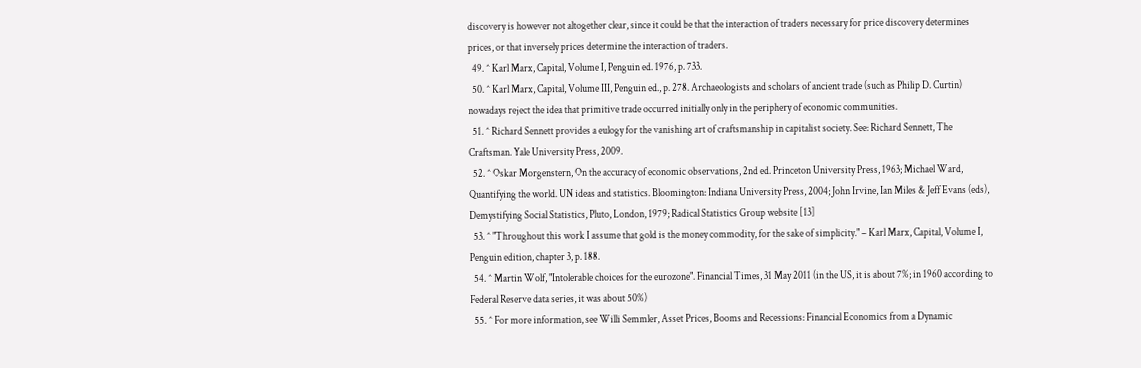discovery is however not altogether clear, since it could be that the interaction of traders necessary for price discovery determines prices, or that inversely prices determine the interaction of traders.
  49. ^ Karl Marx, Capital, Volume I, Penguin ed. 1976, p. 733.
  50. ^ Karl Marx, Capital, Volume III, Penguin ed., p. 278. Archaeologists and scholars of ancient trade (such as Philip D. Curtin) nowadays reject the idea that primitive trade occurred initially only in the periphery of economic communities.
  51. ^ Richard Sennett provides a eulogy for the vanishing art of craftsmanship in capitalist society. See: Richard Sennett, The Craftsman. Yale University Press, 2009.
  52. ^ Oskar Morgenstern, On the accuracy of economic observations, 2nd ed. Princeton University Press, 1963; Michael Ward, Quantifying the world. UN ideas and statistics. Bloomington: Indiana University Press, 2004; John Irvine, Ian Miles & Jeff Evans (eds), Demystifying Social Statistics, Pluto, London, 1979; Radical Statistics Group website [13]
  53. ^ "Throughout this work I assume that gold is the money commodity, for the sake of simplicity." – Karl Marx, Capital, Volume I, Penguin edition, chapter 3, p. 188.
  54. ^ Martin Wolf, "Intolerable choices for the eurozone". Financial Times, 31 May 2011 (in the US, it is about 7%; in 1960 according to Federal Reserve data series, it was about 50%)
  55. ^ For more information, see Willi Semmler, Asset Prices, Booms and Recessions: Financial Economics from a Dynamic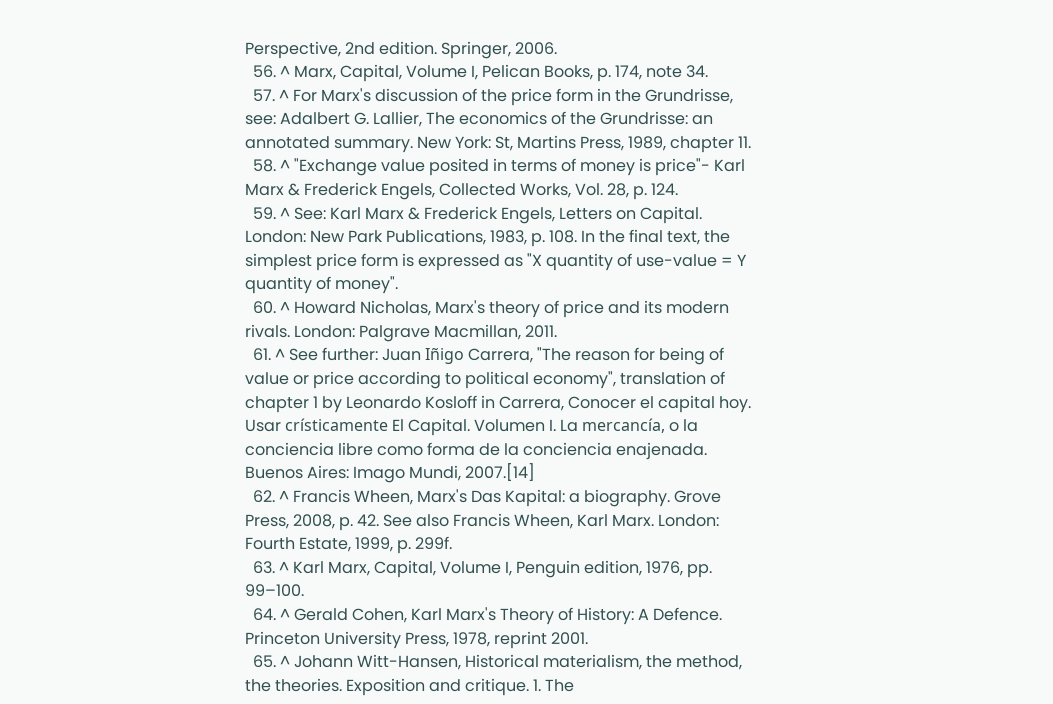Perspective, 2nd edition. Springer, 2006.
  56. ^ Marx, Capital, Volume I, Pelican Books, p. 174, note 34.
  57. ^ For Marx's discussion of the price form in the Grundrisse, see: Adalbert G. Lallier, The economics of the Grundrisse: an annotated summary. New York: St, Martins Press, 1989, chapter 11.
  58. ^ "Exchange value posited in terms of money is price"- Karl Marx & Frederick Engels, Collected Works, Vol. 28, p. 124.
  59. ^ See: Karl Marx & Frederick Engels, Letters on Capital. London: New Park Publications, 1983, p. 108. In the final text, the simplest price form is expressed as "X quantity of use-value = Y quantity of money".
  60. ^ Howard Nicholas, Marx's theory of price and its modern rivals. London: Palgrave Macmillan, 2011.
  61. ^ See further: Juan Iñigo Carrera, "The reason for being of value or price according to political economy", translation of chapter 1 by Leonardo Kosloff in Carrera, Conocer el capital hoy. Usar crísticamente El Capital. Volumen I. La mercancía, o la conciencia libre como forma de la conciencia enajenada. Buenos Aires: Imago Mundi, 2007.[14]
  62. ^ Francis Wheen, Marx's Das Kapital: a biography. Grove Press, 2008, p. 42. See also Francis Wheen, Karl Marx. London: Fourth Estate, 1999, p. 299f.
  63. ^ Karl Marx, Capital, Volume I, Penguin edition, 1976, pp. 99–100.
  64. ^ Gerald Cohen, Karl Marx's Theory of History: A Defence. Princeton University Press, 1978, reprint 2001.
  65. ^ Johann Witt-Hansen, Historical materialism, the method, the theories. Exposition and critique. 1. The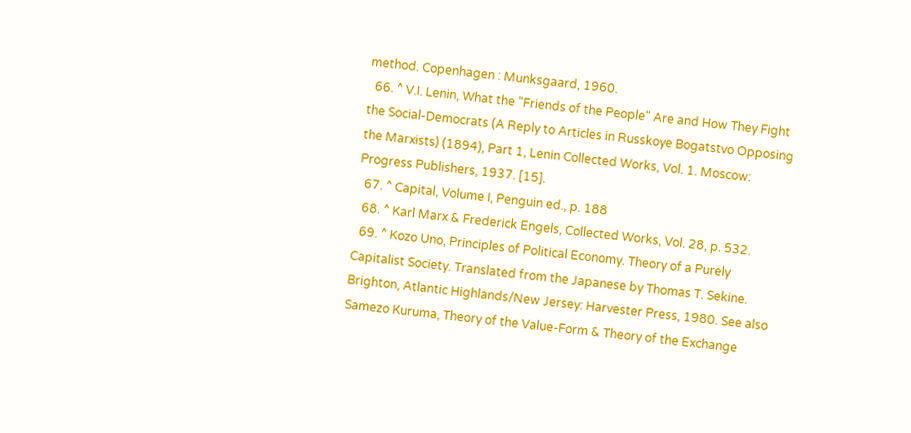method. Copenhagen : Munksgaard, 1960.
  66. ^ V.I. Lenin, What the "Friends of the People" Are and How They Fight the Social-Democrats (A Reply to Articles in Russkoye Bogatstvo Opposing the Marxists) (1894), Part 1, Lenin Collected Works, Vol. 1. Moscow: Progress Publishers, 1937. [15].
  67. ^ Capital, Volume I, Penguin ed., p. 188
  68. ^ Karl Marx & Frederick Engels, Collected Works, Vol. 28, p. 532.
  69. ^ Kozo Uno, Principles of Political Economy. Theory of a Purely Capitalist Society. Translated from the Japanese by Thomas T. Sekine. Brighton, Atlantic Highlands/New Jersey: Harvester Press, 1980. See also Samezo Kuruma, Theory of the Value-Form & Theory of the Exchange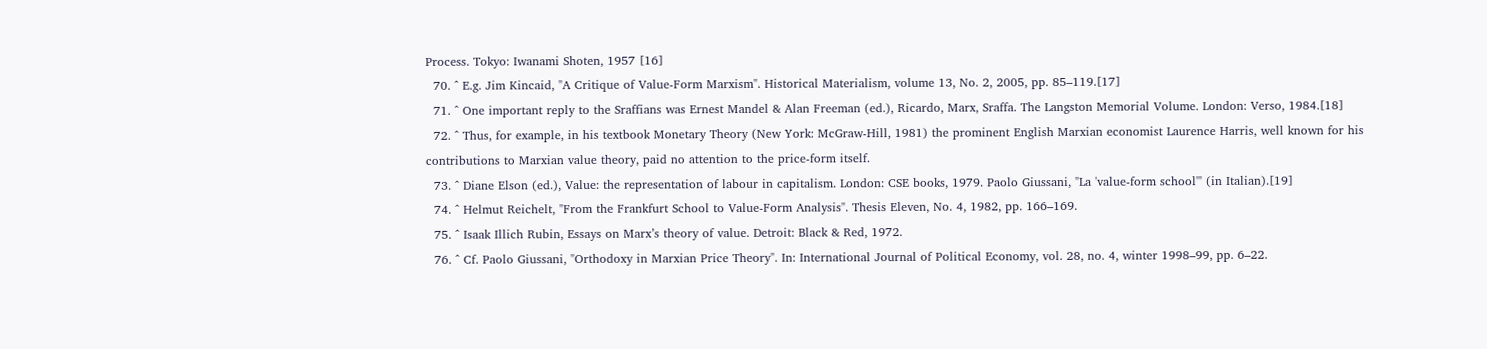Process. Tokyo: Iwanami Shoten, 1957 [16]
  70. ^ E.g. Jim Kincaid, "A Critique of Value-Form Marxism". Historical Materialism, volume 13, No. 2, 2005, pp. 85–119.[17]
  71. ^ One important reply to the Sraffians was Ernest Mandel & Alan Freeman (ed.), Ricardo, Marx, Sraffa. The Langston Memorial Volume. London: Verso, 1984.[18]
  72. ^ Thus, for example, in his textbook Monetary Theory (New York: McGraw-Hill, 1981) the prominent English Marxian economist Laurence Harris, well known for his contributions to Marxian value theory, paid no attention to the price-form itself.
  73. ^ Diane Elson (ed.), Value: the representation of labour in capitalism. London: CSE books, 1979. Paolo Giussani, "La 'value-form school'" (in Italian).[19]
  74. ^ Helmut Reichelt, "From the Frankfurt School to Value-Form Analysis". Thesis Eleven, No. 4, 1982, pp. 166–169.
  75. ^ Isaak Illich Rubin, Essays on Marx’s theory of value. Detroit: Black & Red, 1972.
  76. ^ Cf. Paolo Giussani, "Orthodoxy in Marxian Price Theory". In: International Journal of Political Economy, vol. 28, no. 4, winter 1998–99, pp. 6–22.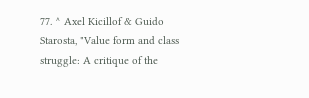77. ^ Axel Kicillof & Guido Starosta, "Value form and class struggle: A critique of the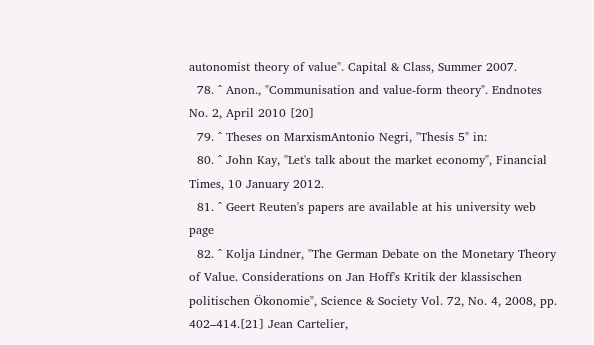autonomist theory of value". Capital & Class, Summer 2007.
  78. ^ Anon., "Communisation and value-form theory". Endnotes No. 2, April 2010 [20]
  79. ^ Theses on MarxismAntonio Negri, "Thesis 5" in:
  80. ^ John Kay, "Let's talk about the market economy", Financial Times, 10 January 2012.
  81. ^ Geert Reuten's papers are available at his university web page
  82. ^ Kolja Lindner, "The German Debate on the Monetary Theory of Value. Considerations on Jan Hoff's Kritik der klassischen politischen Ökonomie", Science & Society Vol. 72, No. 4, 2008, pp. 402–414.[21] Jean Cartelier,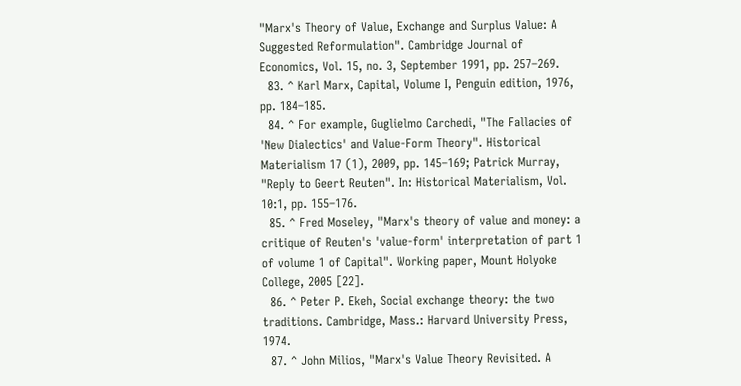"Marx's Theory of Value, Exchange and Surplus Value: A Suggested Reformulation". Cambridge Journal of Economics, Vol. 15, no. 3, September 1991, pp. 257–269.
  83. ^ Karl Marx, Capital, Volume I, Penguin edition, 1976, pp. 184–185.
  84. ^ For example, Guglielmo Carchedi, "The Fallacies of 'New Dialectics' and Value-Form Theory". Historical Materialism 17 (1), 2009, pp. 145–169; Patrick Murray, "Reply to Geert Reuten". In: Historical Materialism, Vol. 10:1, pp. 155–176.
  85. ^ Fred Moseley, "Marx's theory of value and money: a critique of Reuten's 'value-form' interpretation of part 1 of volume 1 of Capital". Working paper, Mount Holyoke College, 2005 [22].
  86. ^ Peter P. Ekeh, Social exchange theory: the two traditions. Cambridge, Mass.: Harvard University Press, 1974.
  87. ^ John Milios, "Marx's Value Theory Revisited. A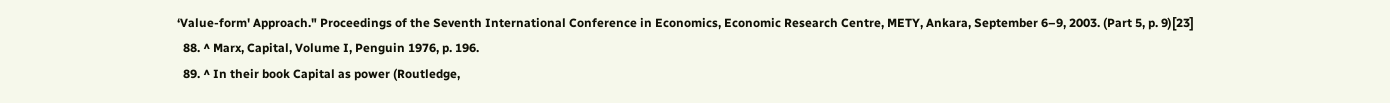‘Value-form' Approach." Proceedings of the Seventh International Conference in Economics, Economic Research Centre, METY, Ankara, September 6–9, 2003. (Part 5, p. 9)[23]
  88. ^ Marx, Capital, Volume I, Penguin 1976, p. 196.
  89. ^ In their book Capital as power (Routledge,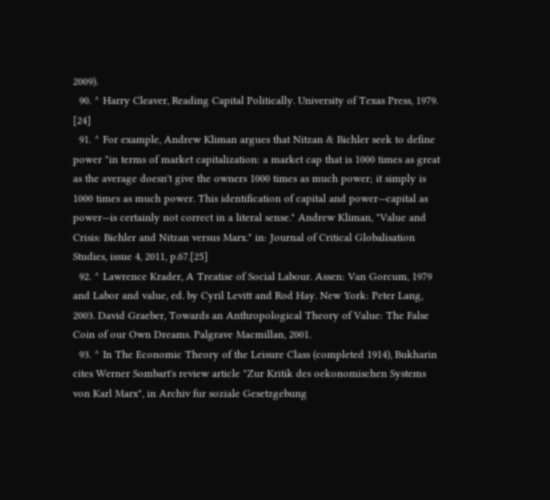2009).
  90. ^ Harry Cleaver, Reading Capital Politically. University of Texas Press, 1979. [24]
  91. ^ For example, Andrew Kliman argues that Nitzan & Bichler seek to define power "in terms of market capitalization: a market cap that is 1000 times as great as the average doesn't give the owners 1000 times as much power; it simply is 1000 times as much power. This identification of capital and power—capital as power—is certainly not correct in a literal sense." Andrew Kliman, "Value and Crisis: Bichler and Nitzan versus Marx." in: Journal of Critical Globalisation Studies, issue 4, 2011, p.67.[25]
  92. ^ Lawrence Krader, A Treatise of Social Labour. Assen: Van Gorcum, 1979 and Labor and value, ed. by Cyril Levitt and Rod Hay. New York: Peter Lang, 2003. David Graeber, Towards an Anthropological Theory of Value: The False Coin of our Own Dreams. Palgrave Macmillan, 2001.
  93. ^ In The Economic Theory of the Leisure Class (completed 1914), Bukharin cites Werner Sombart's review article "Zur Kritik des oekonomischen Systems von Karl Marx", in Archiv fur soziale Gesetzgebung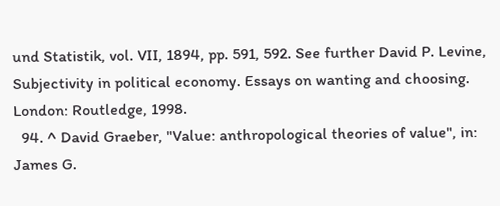und Statistik, vol. VII, 1894, pp. 591, 592. See further David P. Levine, Subjectivity in political economy. Essays on wanting and choosing. London: Routledge, 1998.
  94. ^ David Graeber, "Value: anthropological theories of value", in: James G.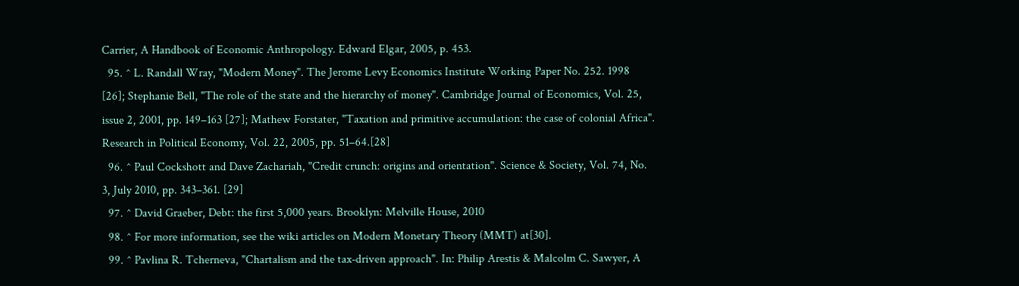Carrier, A Handbook of Economic Anthropology. Edward Elgar, 2005, p. 453.
  95. ^ L. Randall Wray, "Modern Money". The Jerome Levy Economics Institute Working Paper No. 252. 1998 [26]; Stephanie Bell, "The role of the state and the hierarchy of money". Cambridge Journal of Economics, Vol. 25, issue 2, 2001, pp. 149–163 [27]; Mathew Forstater, "Taxation and primitive accumulation: the case of colonial Africa". Research in Political Economy, Vol. 22, 2005, pp. 51–64.[28]
  96. ^ Paul Cockshott and Dave Zachariah, "Credit crunch: origins and orientation". Science & Society, Vol. 74, No. 3, July 2010, pp. 343–361. [29]
  97. ^ David Graeber, Debt: the first 5,000 years. Brooklyn: Melville House, 2010
  98. ^ For more information, see the wiki articles on Modern Monetary Theory (MMT) at[30].
  99. ^ Pavlina R. Tcherneva, "Chartalism and the tax-driven approach". In: Philip Arestis & Malcolm C. Sawyer, A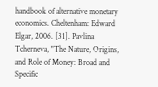handbook of alternative monetary economics. Cheltenham: Edward Elgar, 2006. [31]. Pavlina Tcherneva, "The Nature, Origins, and Role of Money: Broad and Specific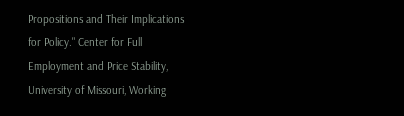Propositions and Their Implications for Policy." Center for Full Employment and Price Stability, University of Missouri, Working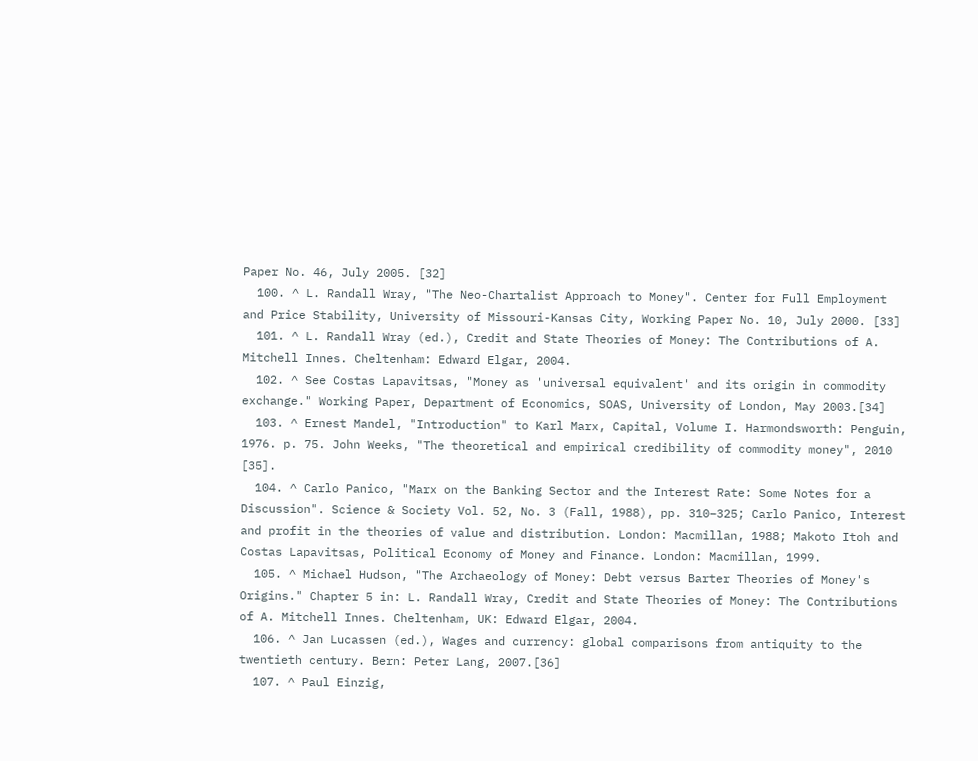Paper No. 46, July 2005. [32]
  100. ^ L. Randall Wray, "The Neo-Chartalist Approach to Money". Center for Full Employment and Price Stability, University of Missouri-Kansas City, Working Paper No. 10, July 2000. [33]
  101. ^ L. Randall Wray (ed.), Credit and State Theories of Money: The Contributions of A. Mitchell Innes. Cheltenham: Edward Elgar, 2004.
  102. ^ See Costas Lapavitsas, "Money as 'universal equivalent' and its origin in commodity exchange." Working Paper, Department of Economics, SOAS, University of London, May 2003.[34]
  103. ^ Ernest Mandel, "Introduction" to Karl Marx, Capital, Volume I. Harmondsworth: Penguin, 1976. p. 75. John Weeks, "The theoretical and empirical credibility of commodity money", 2010 [35].
  104. ^ Carlo Panico, "Marx on the Banking Sector and the Interest Rate: Some Notes for a Discussion". Science & Society Vol. 52, No. 3 (Fall, 1988), pp. 310–325; Carlo Panico, Interest and profit in the theories of value and distribution. London: Macmillan, 1988; Makoto Itoh and Costas Lapavitsas, Political Economy of Money and Finance. London: Macmillan, 1999.
  105. ^ Michael Hudson, "The Archaeology of Money: Debt versus Barter Theories of Money's Origins." Chapter 5 in: L. Randall Wray, Credit and State Theories of Money: The Contributions of A. Mitchell Innes. Cheltenham, UK: Edward Elgar, 2004.
  106. ^ Jan Lucassen (ed.), Wages and currency: global comparisons from antiquity to the twentieth century. Bern: Peter Lang, 2007.[36]
  107. ^ Paul Einzig,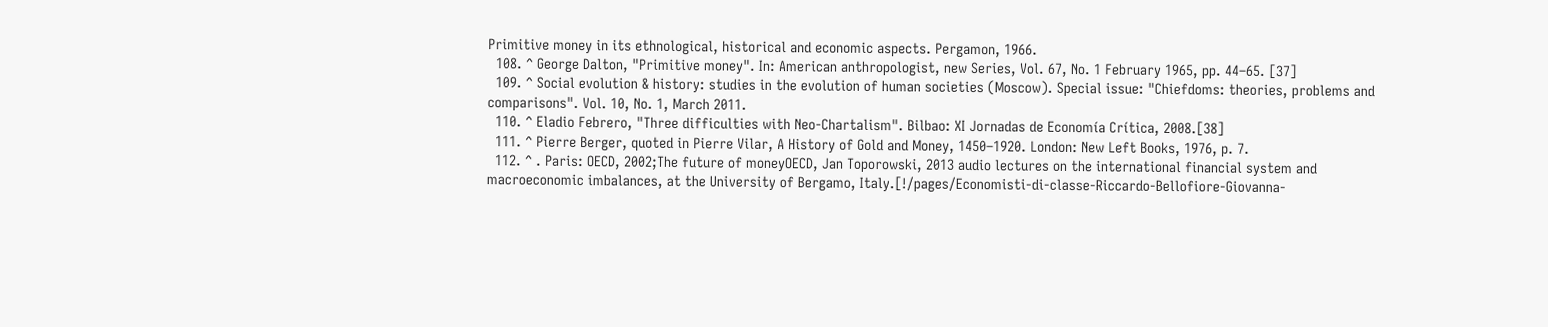Primitive money in its ethnological, historical and economic aspects. Pergamon, 1966.
  108. ^ George Dalton, "Primitive money". In: American anthropologist, new Series, Vol. 67, No. 1 February 1965, pp. 44–65. [37]
  109. ^ Social evolution & history: studies in the evolution of human societies (Moscow). Special issue: "Chiefdoms: theories, problems and comparisons". Vol. 10, No. 1, March 2011.
  110. ^ Eladio Febrero, "Three difficulties with Neo-Chartalism". Bilbao: XI Jornadas de Economía Crítica, 2008.[38]
  111. ^ Pierre Berger, quoted in Pierre Vilar, A History of Gold and Money, 1450–1920. London: New Left Books, 1976, p. 7.
  112. ^ . Paris: OECD, 2002;The future of moneyOECD, Jan Toporowski, 2013 audio lectures on the international financial system and macroeconomic imbalances, at the University of Bergamo, Italy.[!/pages/Economisti-di-classe-Riccardo-Bellofiore-Giovanna-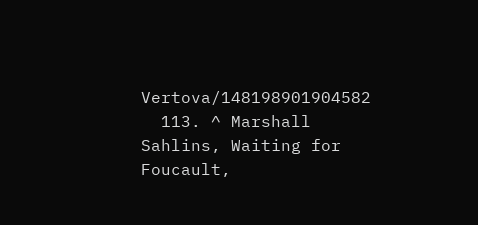Vertova/148198901904582
  113. ^ Marshall Sahlins, Waiting for Foucault,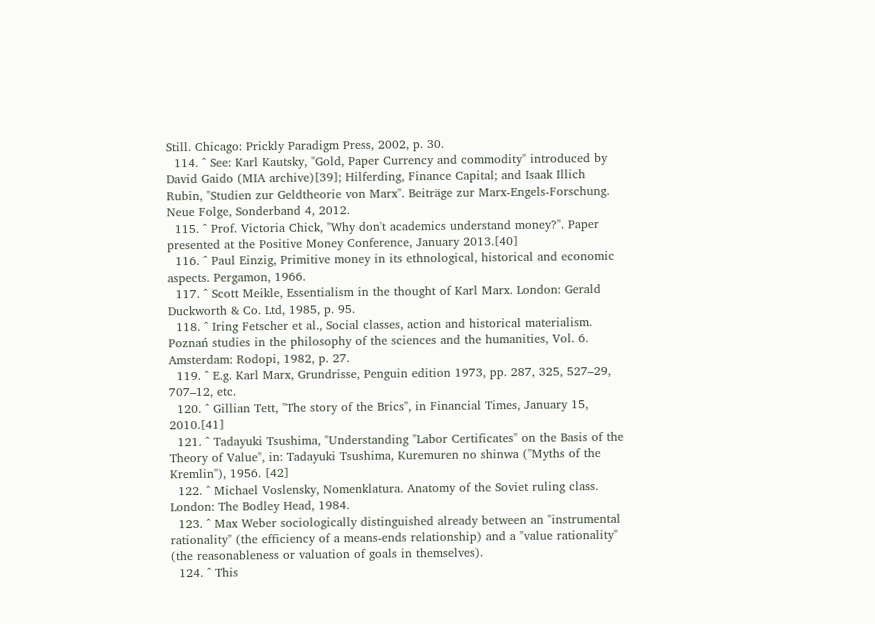Still. Chicago: Prickly Paradigm Press, 2002, p. 30.
  114. ^ See: Karl Kautsky, "Gold, Paper Currency and commodity" introduced by David Gaido (MIA archive)[39]; Hilferding, Finance Capital; and Isaak Illich Rubin, "Studien zur Geldtheorie von Marx". Beiträge zur Marx-Engels-Forschung. Neue Folge, Sonderband 4, 2012.
  115. ^ Prof. Victoria Chick, "Why don't academics understand money?". Paper presented at the Positive Money Conference, January 2013.[40]
  116. ^ Paul Einzig, Primitive money in its ethnological, historical and economic aspects. Pergamon, 1966.
  117. ^ Scott Meikle, Essentialism in the thought of Karl Marx. London: Gerald Duckworth & Co. Ltd, 1985, p. 95.
  118. ^ Iring Fetscher et al., Social classes, action and historical materialism. Poznań studies in the philosophy of the sciences and the humanities, Vol. 6. Amsterdam: Rodopi, 1982, p. 27.
  119. ^ E.g. Karl Marx, Grundrisse, Penguin edition 1973, pp. 287, 325, 527–29, 707–12, etc.
  120. ^ Gillian Tett, "The story of the Brics", in Financial Times, January 15, 2010.[41]
  121. ^ Tadayuki Tsushima, "Understanding "Labor Certificates" on the Basis of the Theory of Value", in: Tadayuki Tsushima, Kuremuren no shinwa ("Myths of the Kremlin"), 1956. [42]
  122. ^ Michael Voslensky, Nomenklatura. Anatomy of the Soviet ruling class. London: The Bodley Head, 1984.
  123. ^ Max Weber sociologically distinguished already between an "instrumental rationality" (the efficiency of a means-ends relationship) and a "value rationality" (the reasonableness or valuation of goals in themselves).
  124. ^ This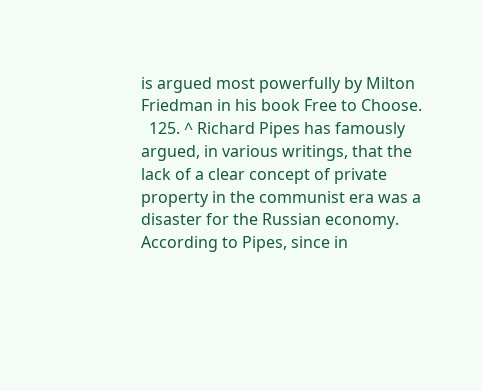is argued most powerfully by Milton Friedman in his book Free to Choose.
  125. ^ Richard Pipes has famously argued, in various writings, that the lack of a clear concept of private property in the communist era was a disaster for the Russian economy. According to Pipes, since in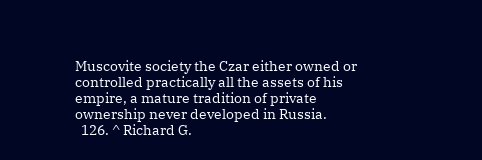Muscovite society the Czar either owned or controlled practically all the assets of his empire, a mature tradition of private ownership never developed in Russia.
  126. ^ Richard G.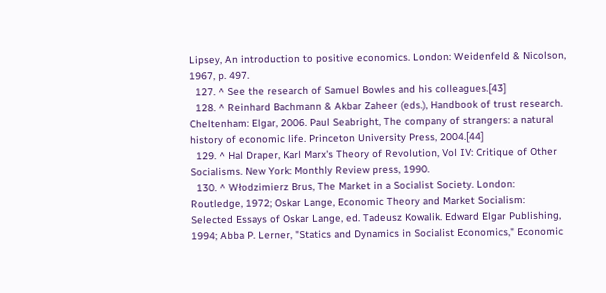Lipsey, An introduction to positive economics. London: Weidenfeld & Nicolson, 1967, p. 497.
  127. ^ See the research of Samuel Bowles and his colleagues.[43]
  128. ^ Reinhard Bachmann & Akbar Zaheer (eds.), Handbook of trust research. Cheltenham: Elgar, 2006. Paul Seabright, The company of strangers: a natural history of economic life. Princeton University Press, 2004.[44]
  129. ^ Hal Draper, Karl Marx's Theory of Revolution, Vol IV: Critique of Other Socialisms. New York: Monthly Review press, 1990.
  130. ^ Włodzimierz Brus, The Market in a Socialist Society. London: Routledge, 1972; Oskar Lange, Economic Theory and Market Socialism: Selected Essays of Oskar Lange, ed. Tadeusz Kowalik. Edward Elgar Publishing, 1994; Abba P. Lerner, "Statics and Dynamics in Socialist Economics," Economic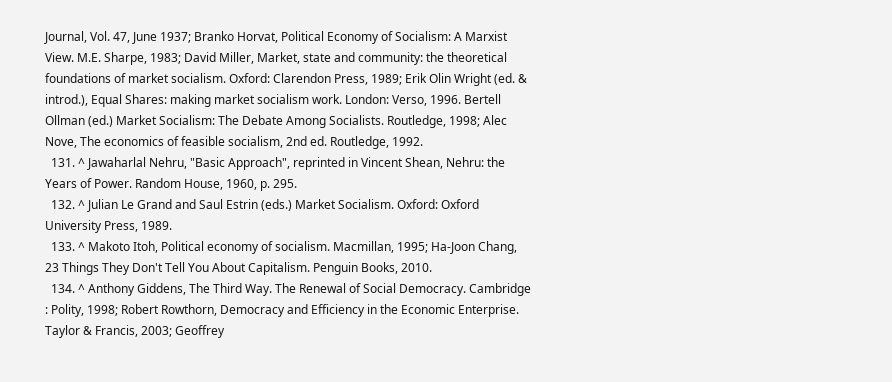Journal, Vol. 47, June 1937; Branko Horvat, Political Economy of Socialism: A Marxist View. M.E. Sharpe, 1983; David Miller, Market, state and community: the theoretical foundations of market socialism. Oxford: Clarendon Press, 1989; Erik Olin Wright (ed. & introd.), Equal Shares: making market socialism work. London: Verso, 1996. Bertell Ollman (ed.) Market Socialism: The Debate Among Socialists. Routledge, 1998; Alec Nove, The economics of feasible socialism, 2nd ed. Routledge, 1992.
  131. ^ Jawaharlal Nehru, "Basic Approach", reprinted in Vincent Shean, Nehru: the Years of Power. Random House, 1960, p. 295.
  132. ^ Julian Le Grand and Saul Estrin (eds.) Market Socialism. Oxford: Oxford University Press, 1989.
  133. ^ Makoto Itoh, Political economy of socialism. Macmillan, 1995; Ha-Joon Chang, 23 Things They Don't Tell You About Capitalism. Penguin Books, 2010.
  134. ^ Anthony Giddens, The Third Way. The Renewal of Social Democracy. Cambridge : Polity, 1998; Robert Rowthorn, Democracy and Efficiency in the Economic Enterprise. Taylor & Francis, 2003; Geoffrey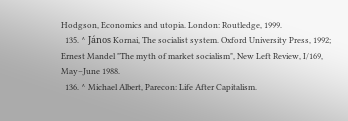Hodgson, Economics and utopia. London: Routledge, 1999.
  135. ^ János Kornai, The socialist system. Oxford University Press, 1992; Ernest Mandel "The myth of market socialism", New Left Review, I/169, May–June 1988.
  136. ^ Michael Albert, Parecon: Life After Capitalism.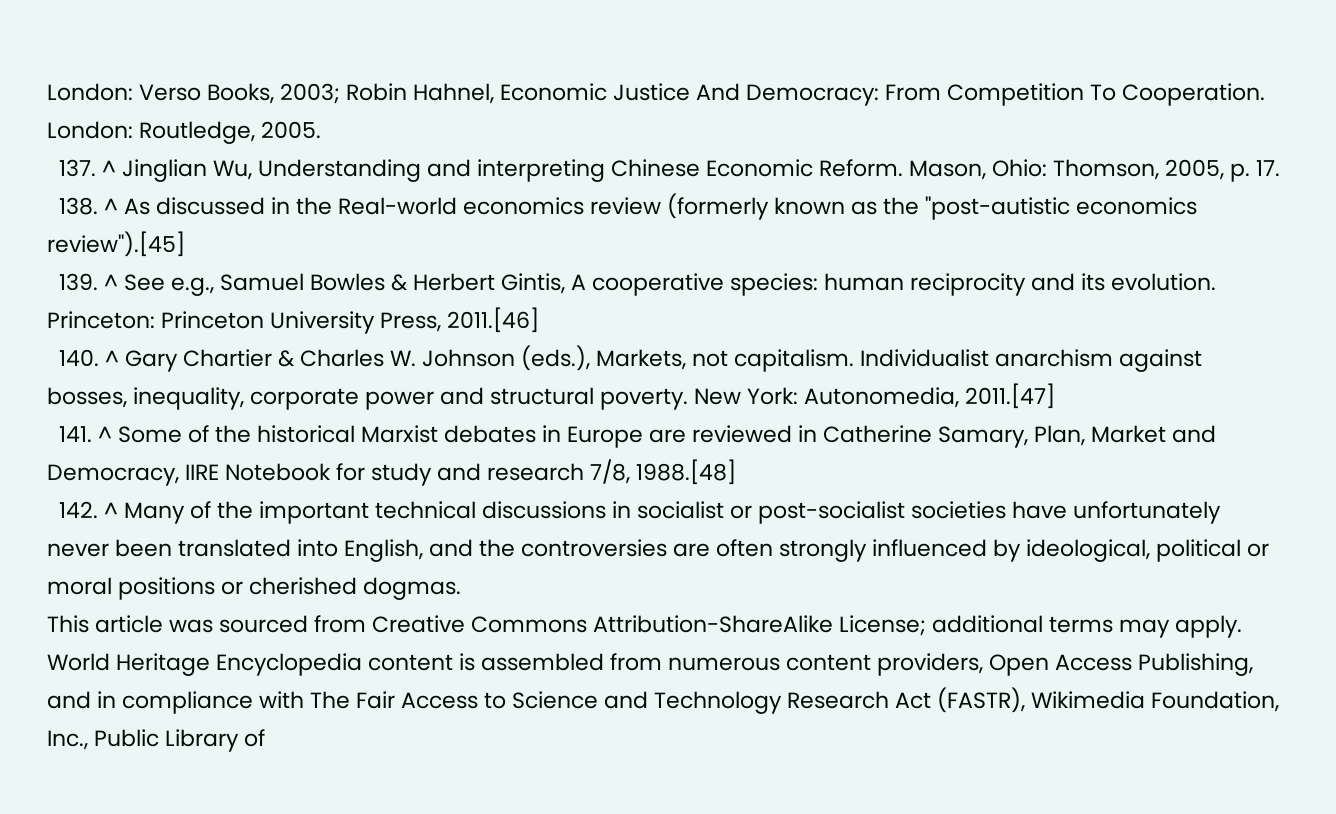London: Verso Books, 2003; Robin Hahnel, Economic Justice And Democracy: From Competition To Cooperation. London: Routledge, 2005.
  137. ^ Jinglian Wu, Understanding and interpreting Chinese Economic Reform. Mason, Ohio: Thomson, 2005, p. 17.
  138. ^ As discussed in the Real-world economics review (formerly known as the "post-autistic economics review").[45]
  139. ^ See e.g., Samuel Bowles & Herbert Gintis, A cooperative species: human reciprocity and its evolution. Princeton: Princeton University Press, 2011.[46]
  140. ^ Gary Chartier & Charles W. Johnson (eds.), Markets, not capitalism. Individualist anarchism against bosses, inequality, corporate power and structural poverty. New York: Autonomedia, 2011.[47]
  141. ^ Some of the historical Marxist debates in Europe are reviewed in Catherine Samary, Plan, Market and Democracy, IIRE Notebook for study and research 7/8, 1988.[48]
  142. ^ Many of the important technical discussions in socialist or post-socialist societies have unfortunately never been translated into English, and the controversies are often strongly influenced by ideological, political or moral positions or cherished dogmas.
This article was sourced from Creative Commons Attribution-ShareAlike License; additional terms may apply. World Heritage Encyclopedia content is assembled from numerous content providers, Open Access Publishing, and in compliance with The Fair Access to Science and Technology Research Act (FASTR), Wikimedia Foundation, Inc., Public Library of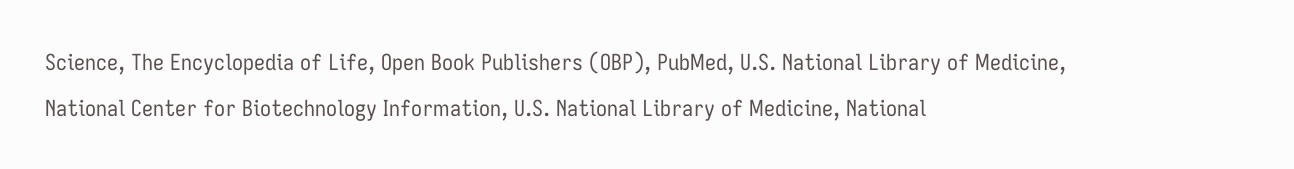Science, The Encyclopedia of Life, Open Book Publishers (OBP), PubMed, U.S. National Library of Medicine, National Center for Biotechnology Information, U.S. National Library of Medicine, National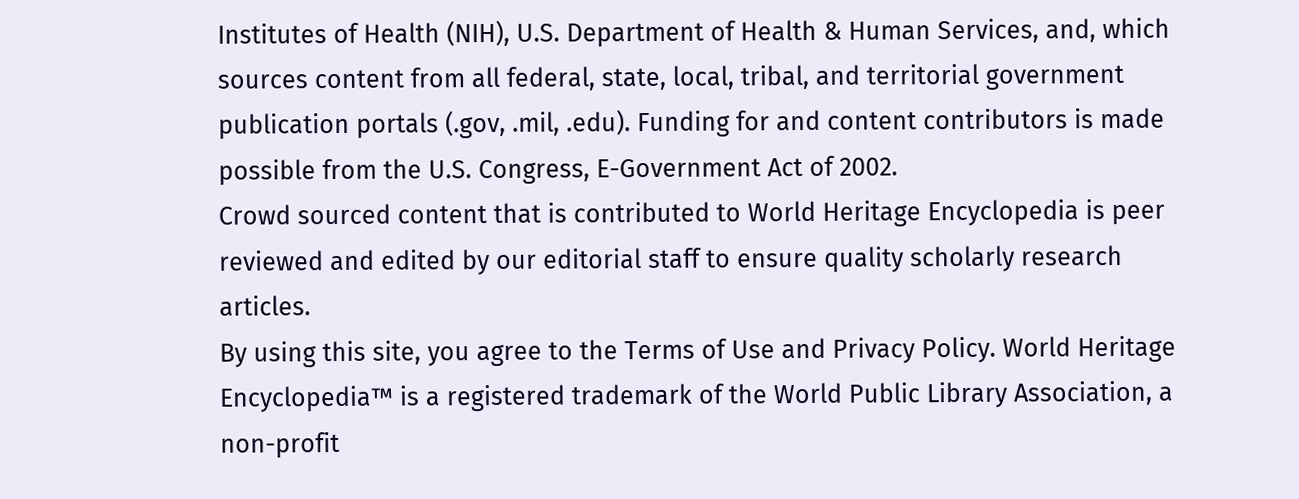Institutes of Health (NIH), U.S. Department of Health & Human Services, and, which sources content from all federal, state, local, tribal, and territorial government publication portals (.gov, .mil, .edu). Funding for and content contributors is made possible from the U.S. Congress, E-Government Act of 2002.
Crowd sourced content that is contributed to World Heritage Encyclopedia is peer reviewed and edited by our editorial staff to ensure quality scholarly research articles.
By using this site, you agree to the Terms of Use and Privacy Policy. World Heritage Encyclopedia™ is a registered trademark of the World Public Library Association, a non-profit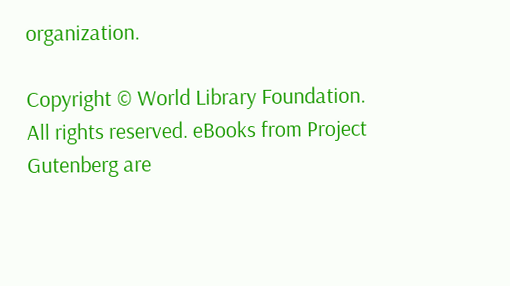organization.

Copyright © World Library Foundation. All rights reserved. eBooks from Project Gutenberg are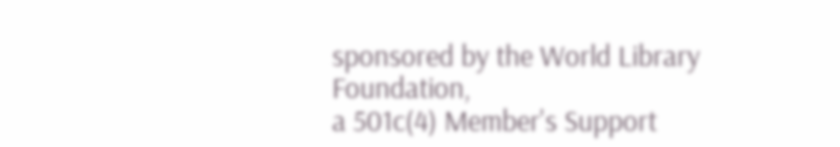sponsored by the World Library Foundation,
a 501c(4) Member's Support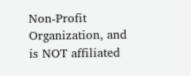Non-Profit Organization, and is NOT affiliated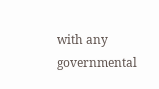with any governmental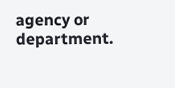agency or department.